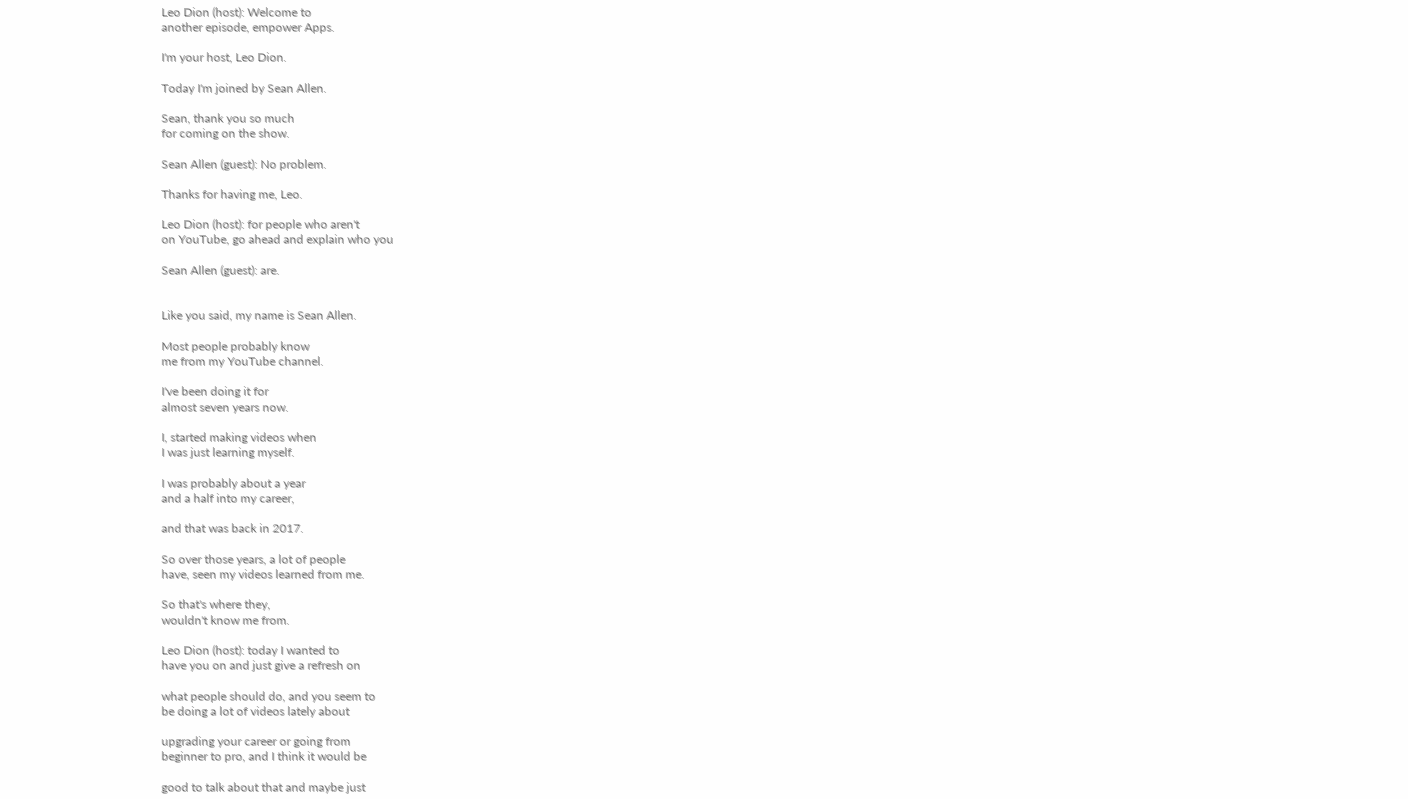Leo Dion (host): Welcome to
another episode, empower Apps.

I'm your host, Leo Dion.

Today I'm joined by Sean Allen.

Sean, thank you so much
for coming on the show.

Sean Allen (guest): No problem.

Thanks for having me, Leo.

Leo Dion (host): for people who aren't
on YouTube, go ahead and explain who you

Sean Allen (guest): are.


Like you said, my name is Sean Allen.

Most people probably know
me from my YouTube channel.

I've been doing it for
almost seven years now.

I, started making videos when
I was just learning myself.

I was probably about a year
and a half into my career,

and that was back in 2017.

So over those years, a lot of people
have, seen my videos learned from me.

So that's where they,
wouldn't know me from.

Leo Dion (host): today I wanted to
have you on and just give a refresh on

what people should do, and you seem to
be doing a lot of videos lately about

upgrading your career or going from
beginner to pro, and I think it would be

good to talk about that and maybe just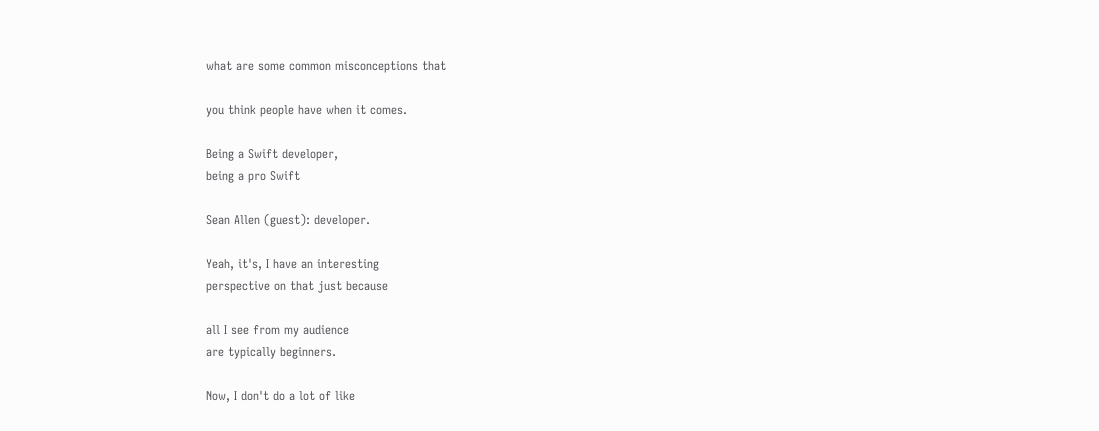what are some common misconceptions that

you think people have when it comes.

Being a Swift developer,
being a pro Swift

Sean Allen (guest): developer.

Yeah, it's, I have an interesting
perspective on that just because

all I see from my audience
are typically beginners.

Now, I don't do a lot of like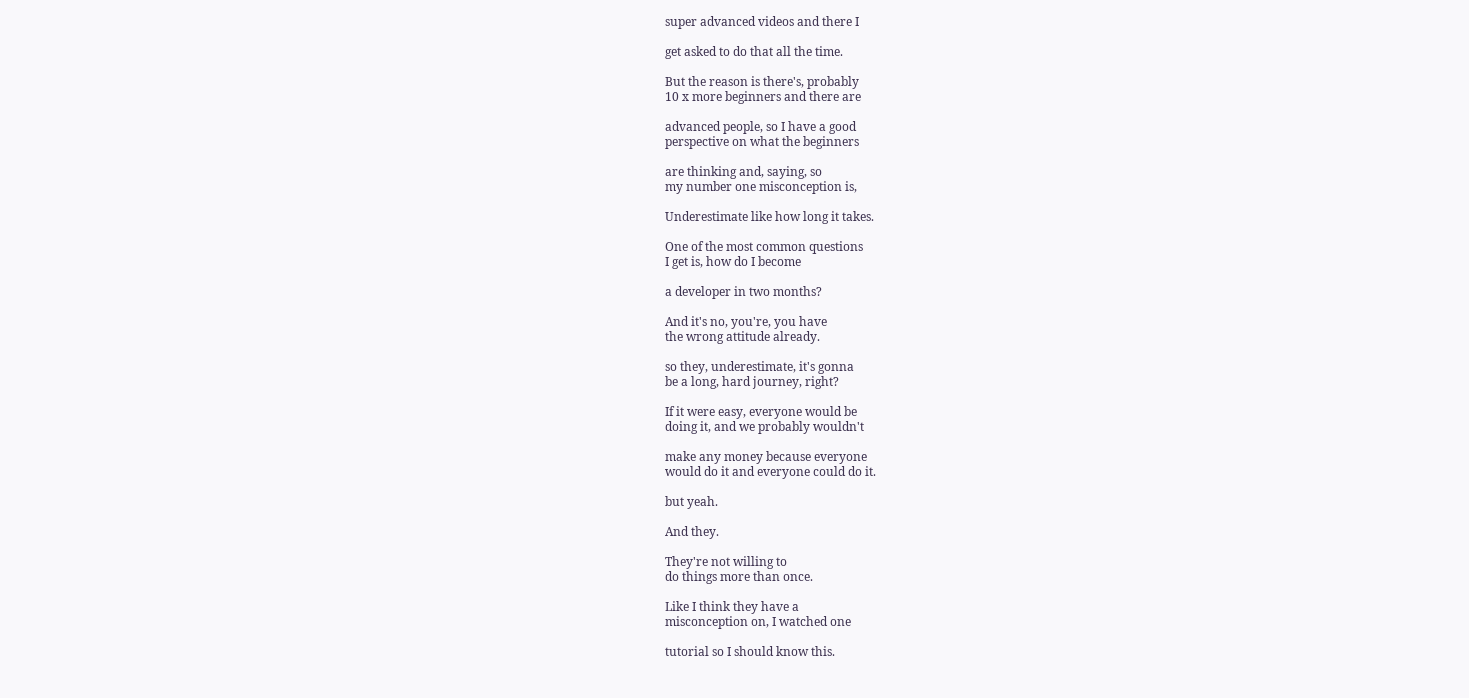super advanced videos and there I

get asked to do that all the time.

But the reason is there's, probably
10 x more beginners and there are

advanced people, so I have a good
perspective on what the beginners

are thinking and, saying, so
my number one misconception is,

Underestimate like how long it takes.

One of the most common questions
I get is, how do I become

a developer in two months?

And it's no, you're, you have
the wrong attitude already.

so they, underestimate, it's gonna
be a long, hard journey, right?

If it were easy, everyone would be
doing it, and we probably wouldn't

make any money because everyone
would do it and everyone could do it.

but yeah.

And they.

They're not willing to
do things more than once.

Like I think they have a
misconception on, I watched one

tutorial so I should know this.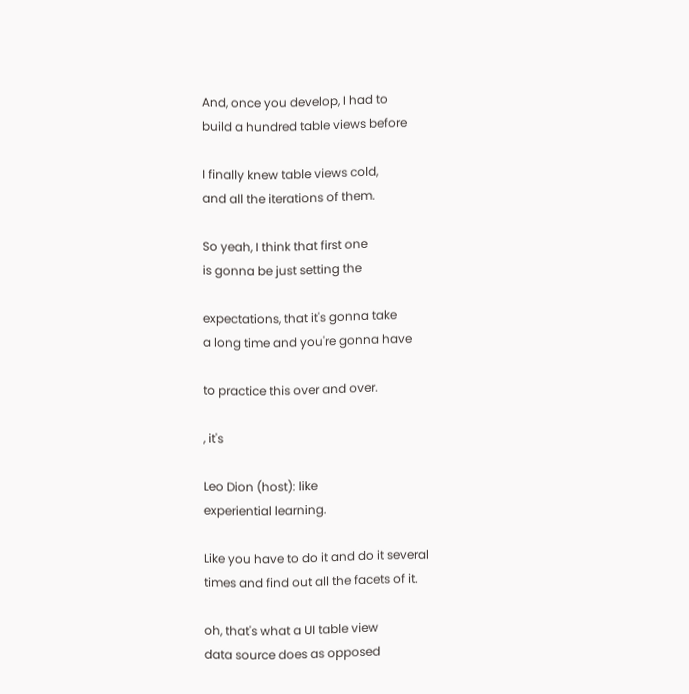And, once you develop, I had to
build a hundred table views before

I finally knew table views cold,
and all the iterations of them.

So yeah, I think that first one
is gonna be just setting the

expectations, that it's gonna take
a long time and you're gonna have

to practice this over and over.

, it's

Leo Dion (host): like
experiential learning.

Like you have to do it and do it several
times and find out all the facets of it.

oh, that's what a UI table view
data source does as opposed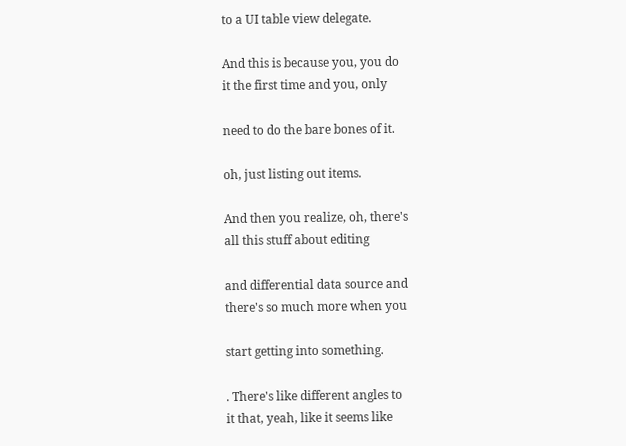to a UI table view delegate.

And this is because you, you do
it the first time and you, only

need to do the bare bones of it.

oh, just listing out items.

And then you realize, oh, there's
all this stuff about editing

and differential data source and
there's so much more when you

start getting into something.

. There's like different angles to
it that, yeah, like it seems like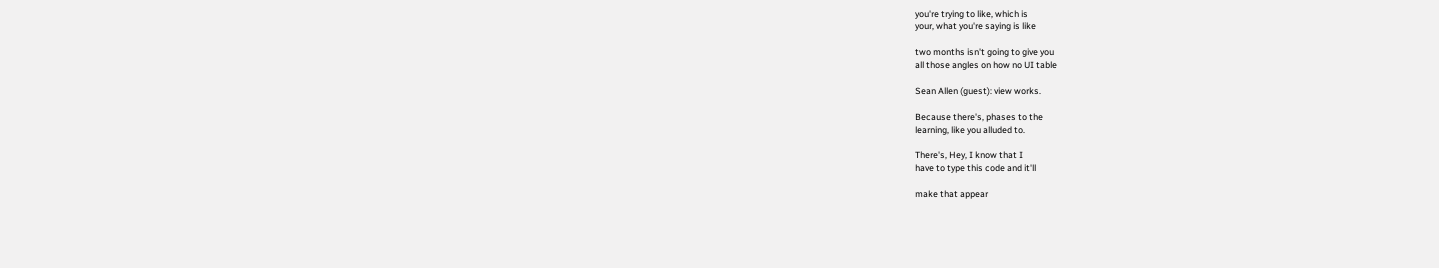you're trying to like, which is
your, what you're saying is like

two months isn't going to give you
all those angles on how no UI table

Sean Allen (guest): view works.

Because there's, phases to the
learning, like you alluded to.

There's, Hey, I know that I
have to type this code and it'll

make that appear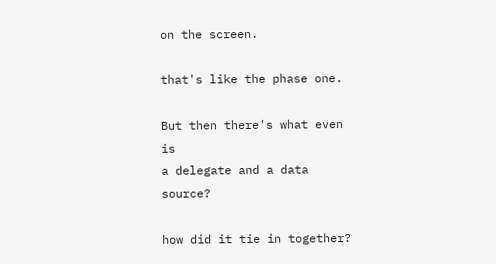on the screen.

that's like the phase one.

But then there's what even is
a delegate and a data source?

how did it tie in together?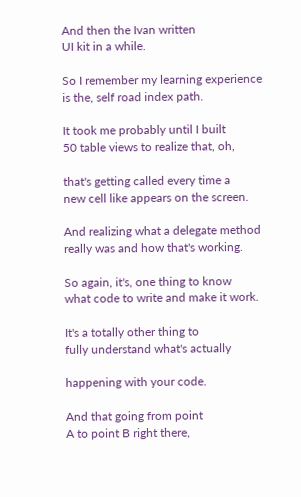And then the Ivan written
UI kit in a while.

So I remember my learning experience
is the, self road index path.

It took me probably until I built
50 table views to realize that, oh,

that's getting called every time a
new cell like appears on the screen.

And realizing what a delegate method
really was and how that's working.

So again, it's, one thing to know
what code to write and make it work.

It's a totally other thing to
fully understand what's actually

happening with your code.

And that going from point
A to point B right there,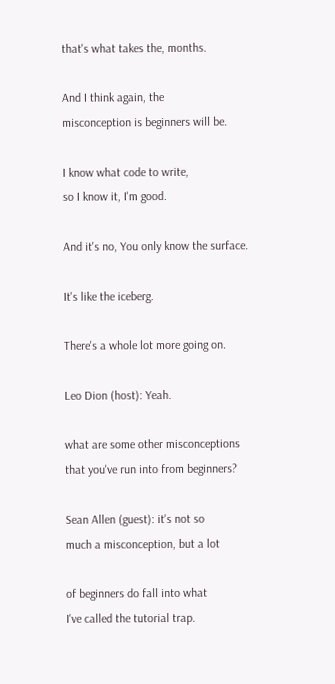that's what takes the, months.

And I think again, the
misconception is beginners will be.

I know what code to write,
so I know it, I'm good.

And it's no, You only know the surface.

It's like the iceberg.

There's a whole lot more going on.

Leo Dion (host): Yeah.

what are some other misconceptions
that you've run into from beginners?

Sean Allen (guest): it's not so
much a misconception, but a lot

of beginners do fall into what
I've called the tutorial trap.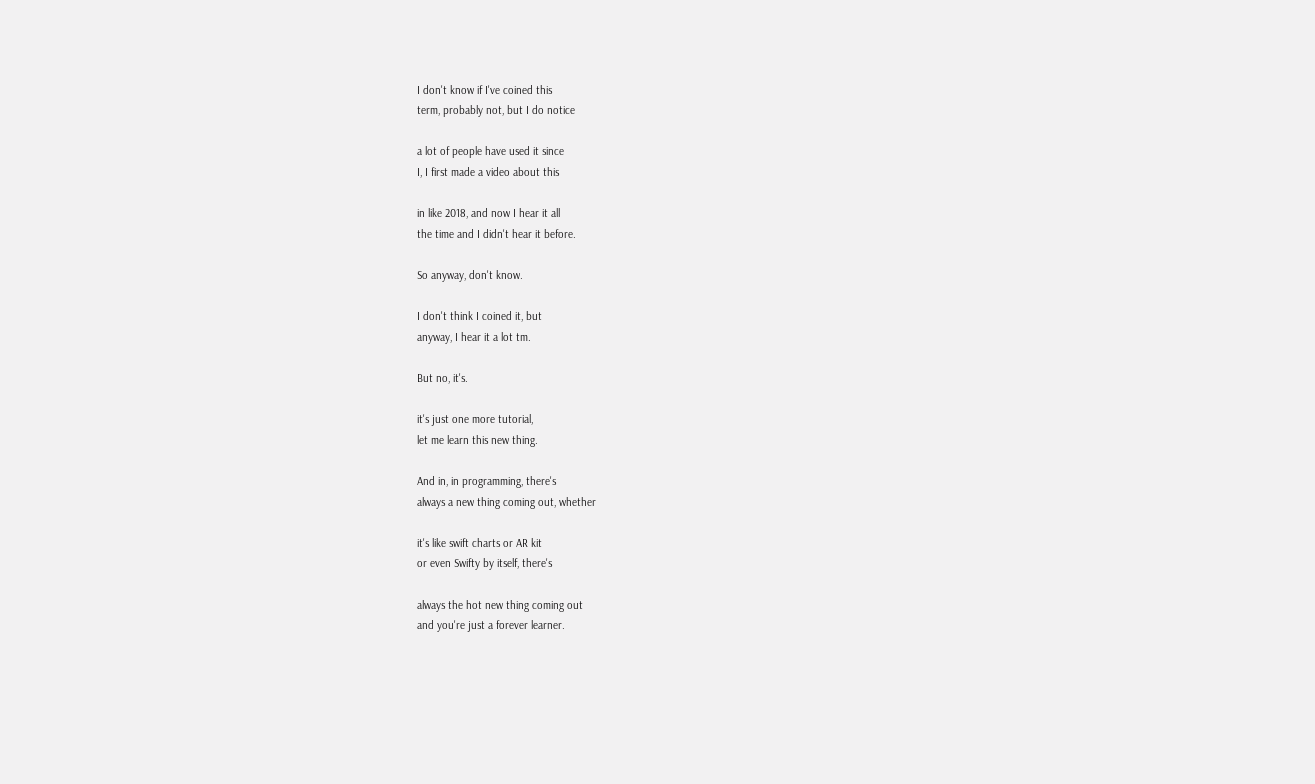I don't know if I've coined this
term, probably not, but I do notice

a lot of people have used it since
I, I first made a video about this

in like 2018, and now I hear it all
the time and I didn't hear it before.

So anyway, don't know.

I don't think I coined it, but
anyway, I hear it a lot tm.

But no, it's.

it's just one more tutorial,
let me learn this new thing.

And in, in programming, there's
always a new thing coming out, whether

it's like swift charts or AR kit
or even Swifty by itself, there's

always the hot new thing coming out
and you're just a forever learner.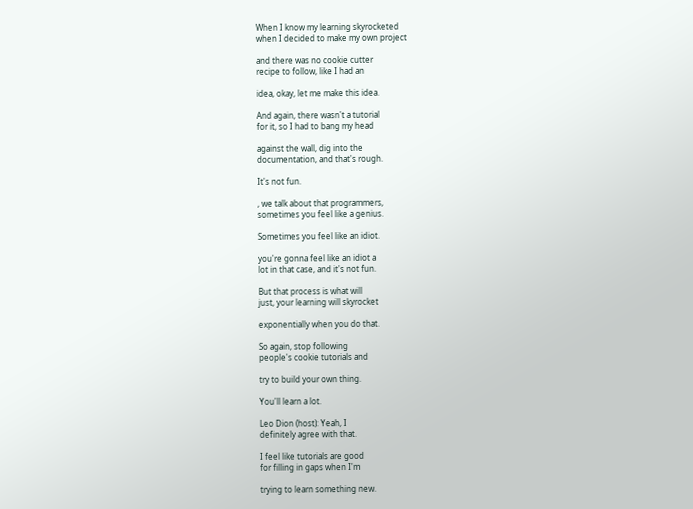When I know my learning skyrocketed
when I decided to make my own project

and there was no cookie cutter
recipe to follow, like I had an

idea, okay, let me make this idea.

And again, there wasn't a tutorial
for it, so I had to bang my head

against the wall, dig into the
documentation, and that's rough.

It's not fun.

, we talk about that programmers,
sometimes you feel like a genius.

Sometimes you feel like an idiot.

you're gonna feel like an idiot a
lot in that case, and it's not fun.

But that process is what will
just, your learning will skyrocket

exponentially when you do that.

So again, stop following
people's cookie tutorials and

try to build your own thing.

You'll learn a lot.

Leo Dion (host): Yeah, I
definitely agree with that.

I feel like tutorials are good
for filling in gaps when I'm

trying to learn something new.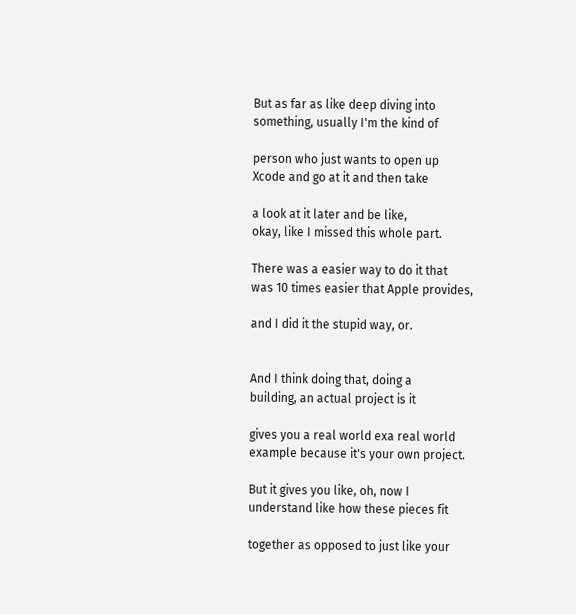But as far as like deep diving into
something, usually I'm the kind of

person who just wants to open up
Xcode and go at it and then take

a look at it later and be like,
okay, like I missed this whole part.

There was a easier way to do it that
was 10 times easier that Apple provides,

and I did it the stupid way, or.


And I think doing that, doing a
building, an actual project is it

gives you a real world exa real world
example because it's your own project.

But it gives you like, oh, now I
understand like how these pieces fit

together as opposed to just like your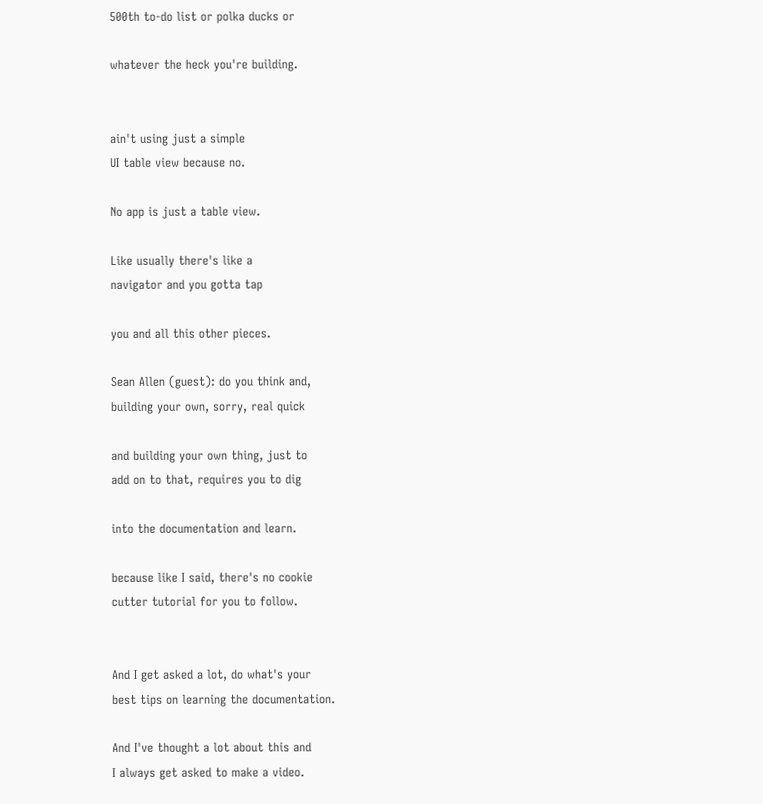500th to-do list or polka ducks or

whatever the heck you're building.


ain't using just a simple
UI table view because no.

No app is just a table view.

Like usually there's like a
navigator and you gotta tap

you and all this other pieces.

Sean Allen (guest): do you think and,
building your own, sorry, real quick

and building your own thing, just to
add on to that, requires you to dig

into the documentation and learn.

because like I said, there's no cookie
cutter tutorial for you to follow.


And I get asked a lot, do what's your
best tips on learning the documentation.

And I've thought a lot about this and
I always get asked to make a video.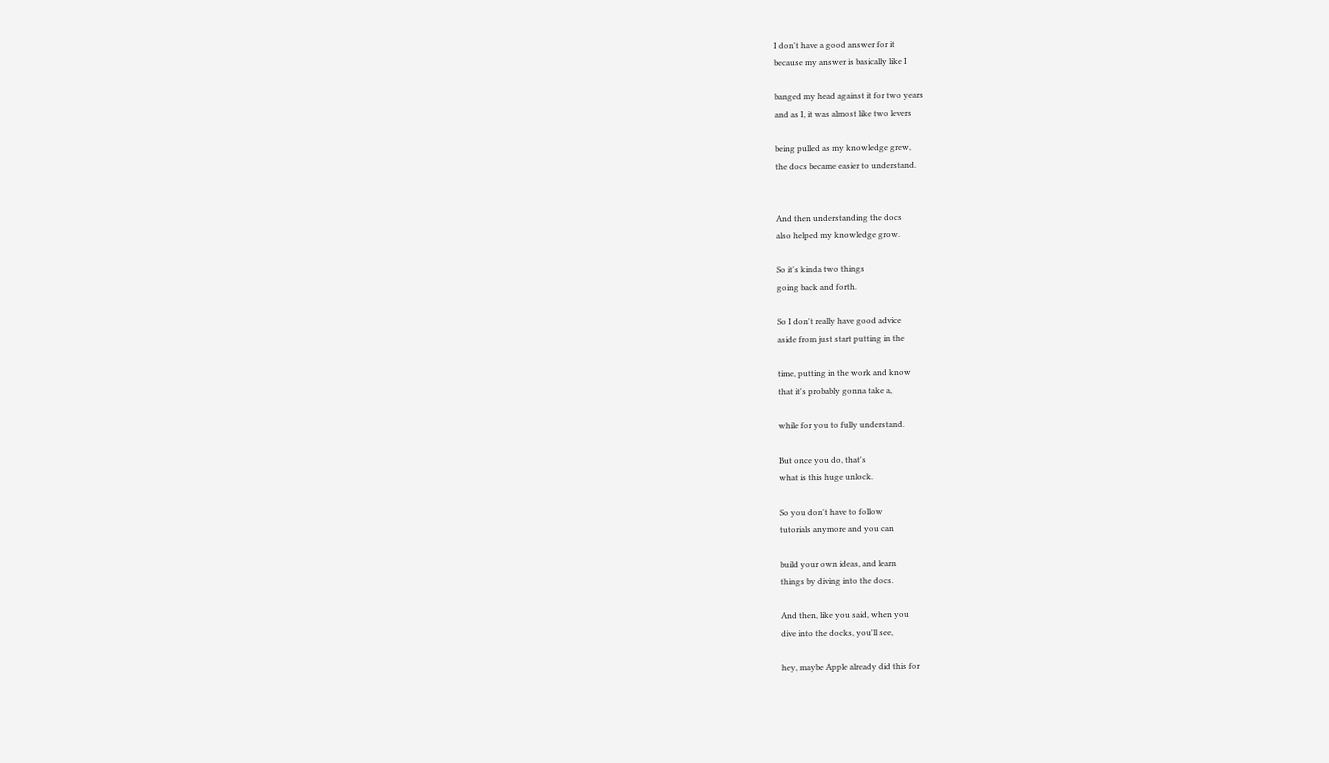I don't have a good answer for it
because my answer is basically like I

banged my head against it for two years
and as I, it was almost like two levers

being pulled as my knowledge grew,
the docs became easier to understand.


And then understanding the docs
also helped my knowledge grow.

So it's kinda two things
going back and forth.

So I don't really have good advice
aside from just start putting in the

time, putting in the work and know
that it's probably gonna take a,

while for you to fully understand.

But once you do, that's
what is this huge unlock.

So you don't have to follow
tutorials anymore and you can

build your own ideas, and learn
things by diving into the docs.

And then, like you said, when you
dive into the docks, you'll see,

hey, maybe Apple already did this for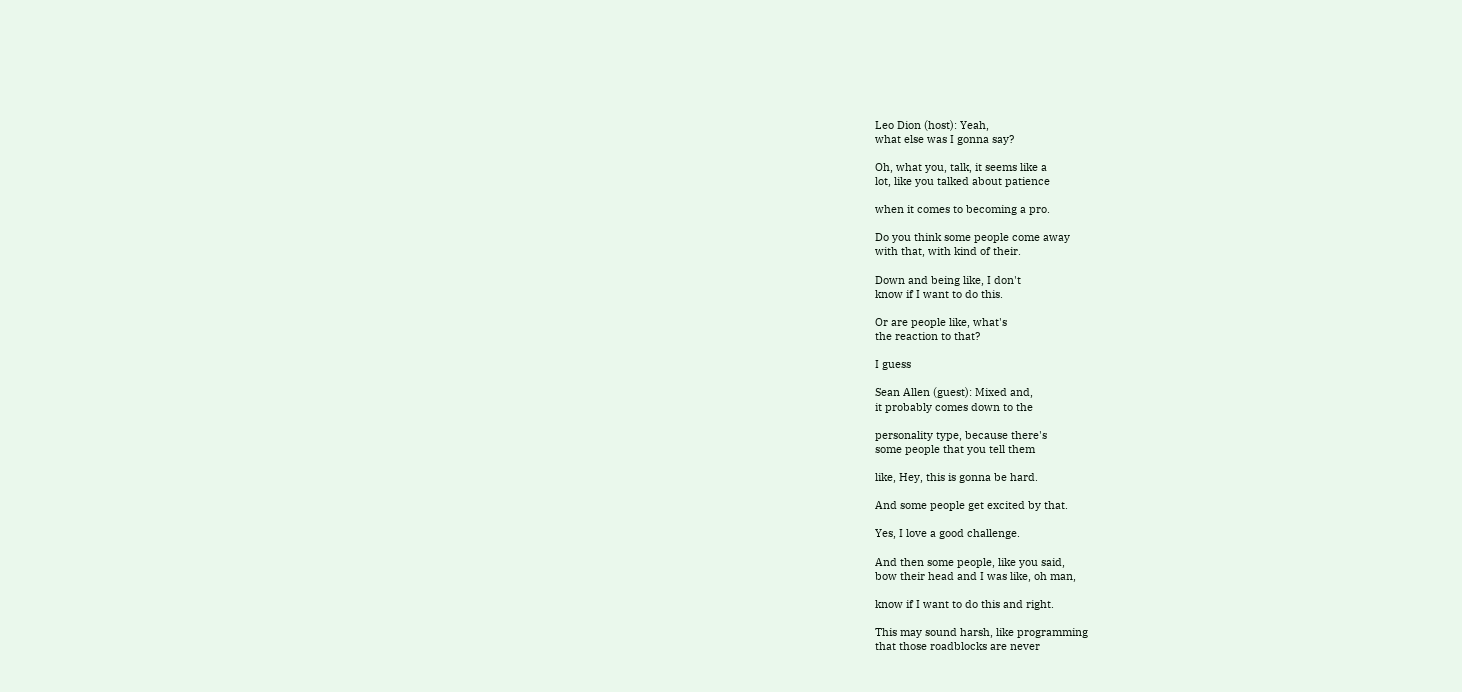Leo Dion (host): Yeah,
what else was I gonna say?

Oh, what you, talk, it seems like a
lot, like you talked about patience

when it comes to becoming a pro.

Do you think some people come away
with that, with kind of their.

Down and being like, I don't
know if I want to do this.

Or are people like, what's
the reaction to that?

I guess

Sean Allen (guest): Mixed and,
it probably comes down to the

personality type, because there's
some people that you tell them

like, Hey, this is gonna be hard.

And some people get excited by that.

Yes, I love a good challenge.

And then some people, like you said,
bow their head and I was like, oh man,

know if I want to do this and right.

This may sound harsh, like programming
that those roadblocks are never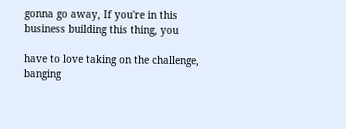gonna go away, If you're in this
business building this thing, you

have to love taking on the challenge,
banging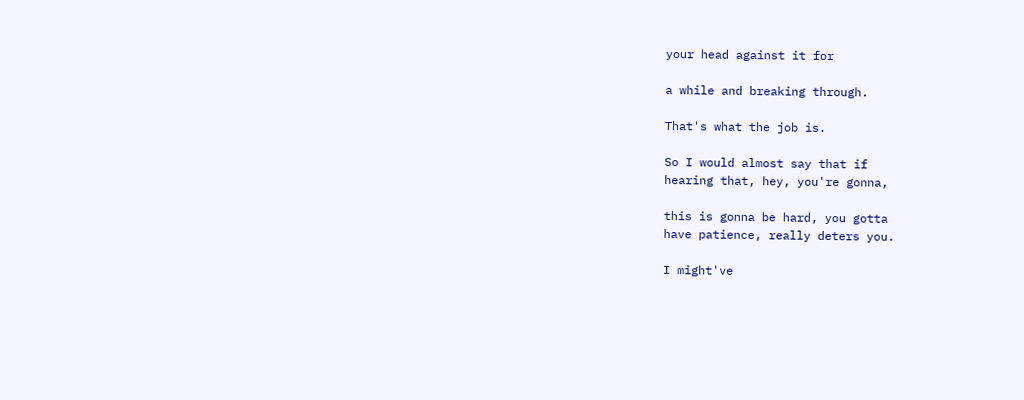your head against it for

a while and breaking through.

That's what the job is.

So I would almost say that if
hearing that, hey, you're gonna,

this is gonna be hard, you gotta
have patience, really deters you.

I might've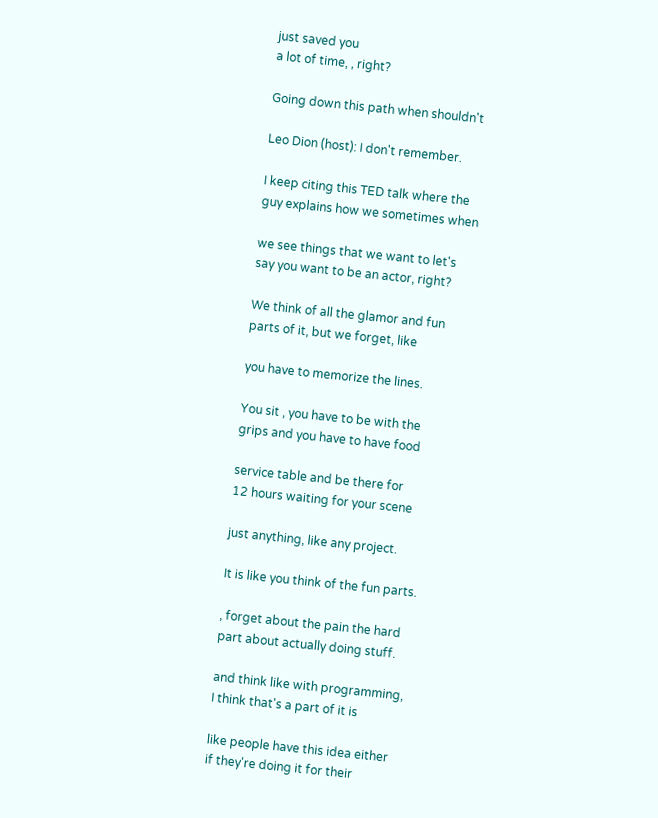just saved you
a lot of time, , right?

Going down this path when shouldn't

Leo Dion (host): I don't remember.

I keep citing this TED talk where the
guy explains how we sometimes when

we see things that we want to let's
say you want to be an actor, right?

We think of all the glamor and fun
parts of it, but we forget, like

you have to memorize the lines.

You sit , you have to be with the
grips and you have to have food

service table and be there for
12 hours waiting for your scene

just anything, like any project.

It is like you think of the fun parts.

, forget about the pain the hard
part about actually doing stuff.

and think like with programming,
I think that's a part of it is

like people have this idea either
if they're doing it for their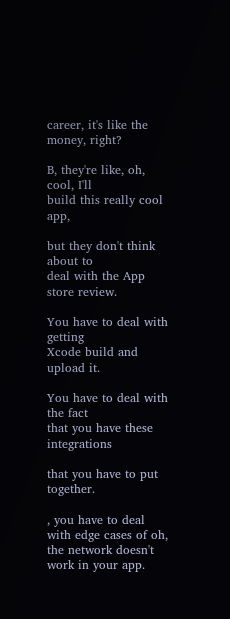career, it's like the money, right?

B, they're like, oh, cool, I'll
build this really cool app,

but they don't think about to
deal with the App store review.

You have to deal with getting
Xcode build and upload it.

You have to deal with the fact
that you have these integrations

that you have to put together.

, you have to deal with edge cases of oh,
the network doesn't work in your app.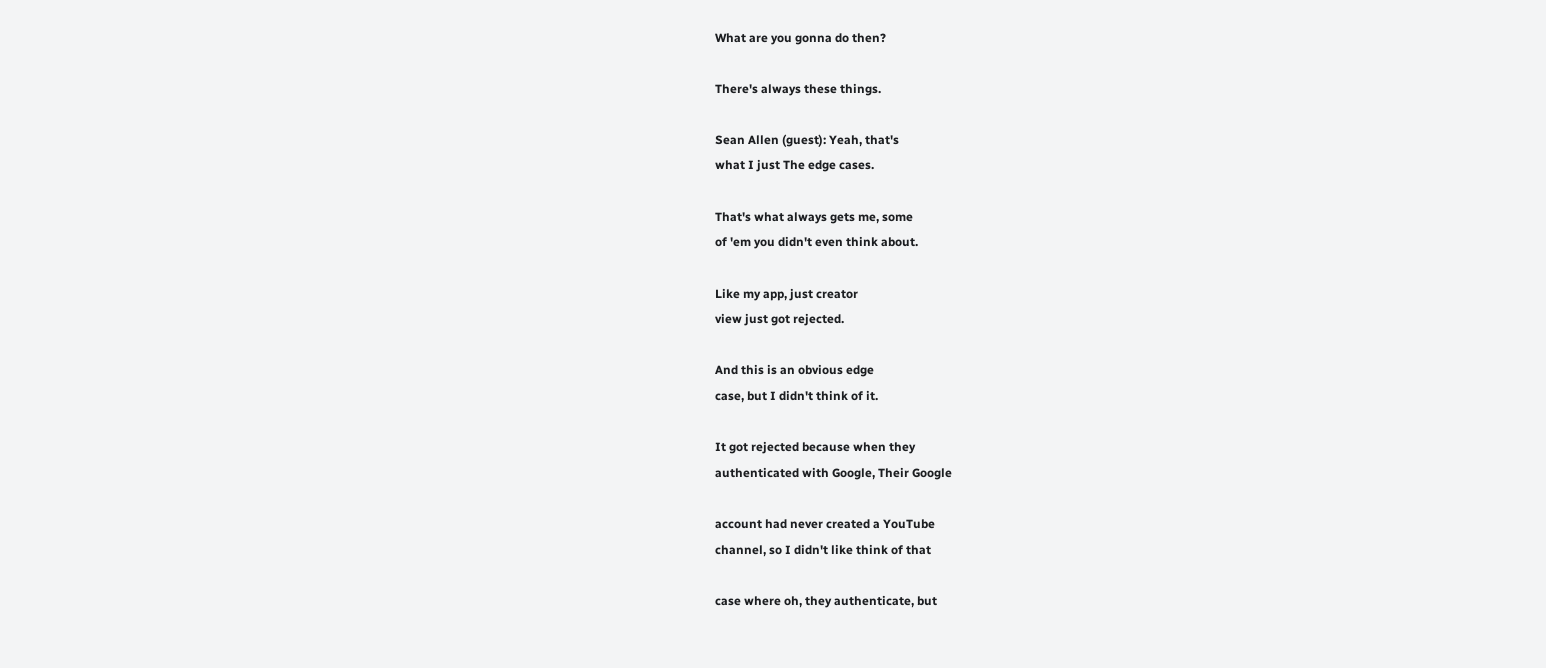What are you gonna do then?

There's always these things.

Sean Allen (guest): Yeah, that's
what I just The edge cases.

That's what always gets me, some
of 'em you didn't even think about.

Like my app, just creator
view just got rejected.

And this is an obvious edge
case, but I didn't think of it.

It got rejected because when they
authenticated with Google, Their Google

account had never created a YouTube
channel, so I didn't like think of that

case where oh, they authenticate, but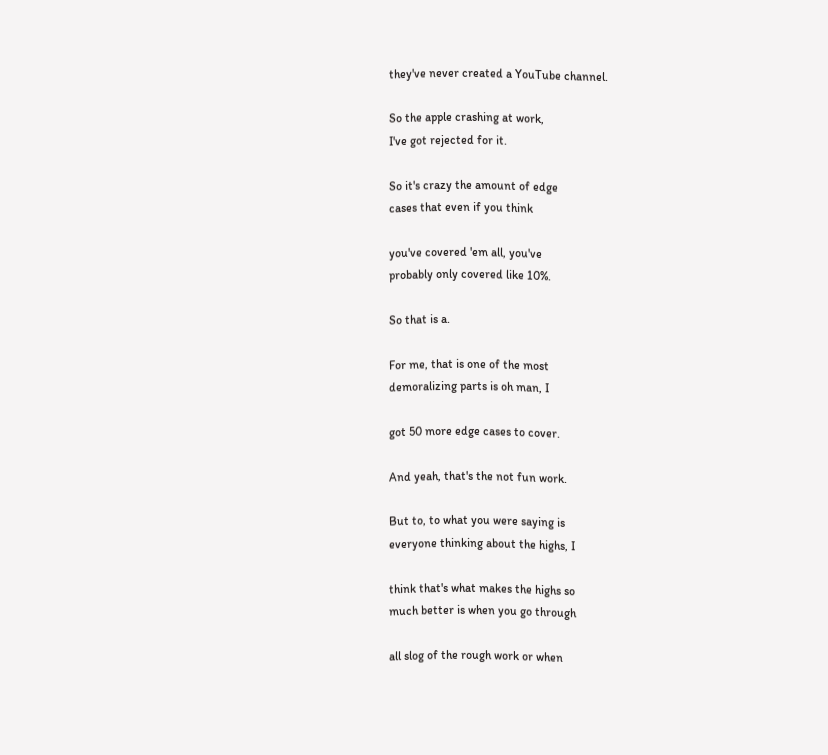they've never created a YouTube channel.

So the apple crashing at work,
I've got rejected for it.

So it's crazy the amount of edge
cases that even if you think

you've covered 'em all, you've
probably only covered like 10%.

So that is a.

For me, that is one of the most
demoralizing parts is oh man, I

got 50 more edge cases to cover.

And yeah, that's the not fun work.

But to, to what you were saying is
everyone thinking about the highs, I

think that's what makes the highs so
much better is when you go through

all slog of the rough work or when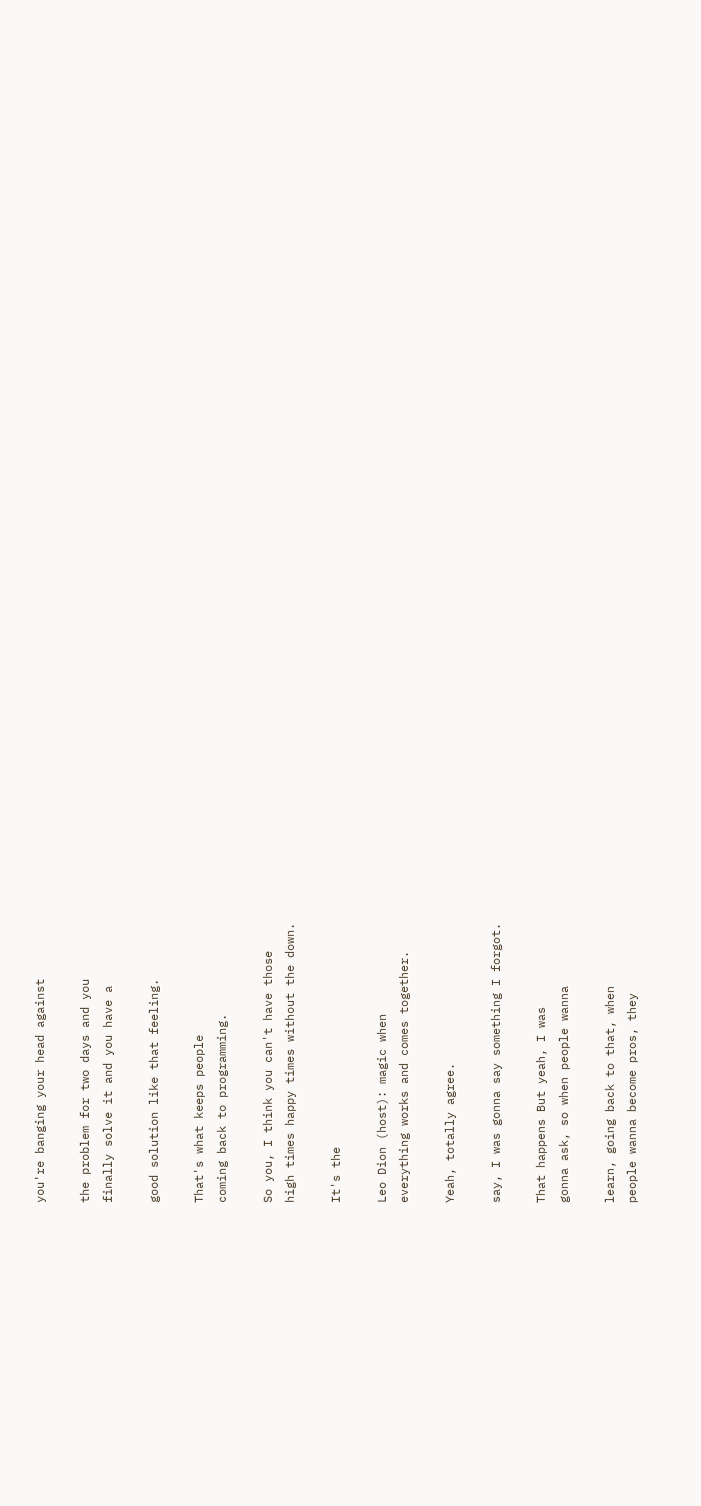you're banging your head against

the problem for two days and you
finally solve it and you have a

good solution like that feeling.

That's what keeps people
coming back to programming.

So you, I think you can't have those
high times happy times without the down.

It's the

Leo Dion (host): magic when
everything works and comes together.

Yeah, totally agree.

say, I was gonna say something I forgot.

That happens But yeah, I was
gonna ask, so when people wanna

learn, going back to that, when
people wanna become pros, they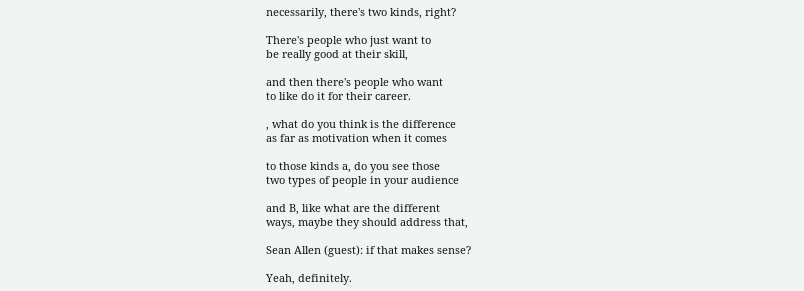necessarily, there's two kinds, right?

There's people who just want to
be really good at their skill,

and then there's people who want
to like do it for their career.

, what do you think is the difference
as far as motivation when it comes

to those kinds a, do you see those
two types of people in your audience

and B, like what are the different
ways, maybe they should address that,

Sean Allen (guest): if that makes sense?

Yeah, definitely.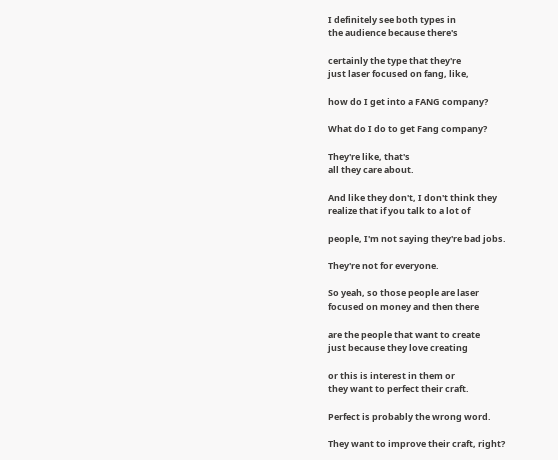I definitely see both types in
the audience because there's

certainly the type that they're
just laser focused on fang, like,

how do I get into a FANG company?

What do I do to get Fang company?

They're like, that's
all they care about.

And like they don't, I don't think they
realize that if you talk to a lot of

people, I'm not saying they're bad jobs.

They're not for everyone.

So yeah, so those people are laser
focused on money and then there

are the people that want to create
just because they love creating

or this is interest in them or
they want to perfect their craft.

Perfect is probably the wrong word.

They want to improve their craft, right?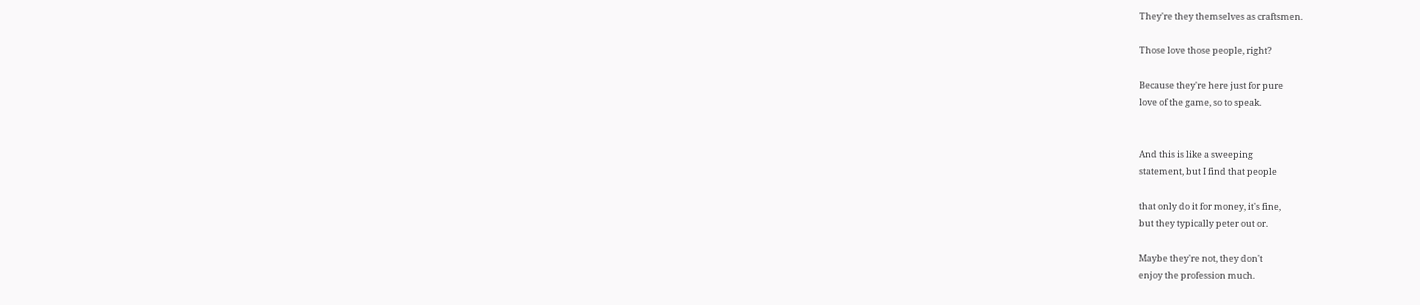They're they themselves as craftsmen.

Those love those people, right?

Because they're here just for pure
love of the game, so to speak.


And this is like a sweeping
statement, but I find that people

that only do it for money, it's fine,
but they typically peter out or.

Maybe they're not, they don't
enjoy the profession much.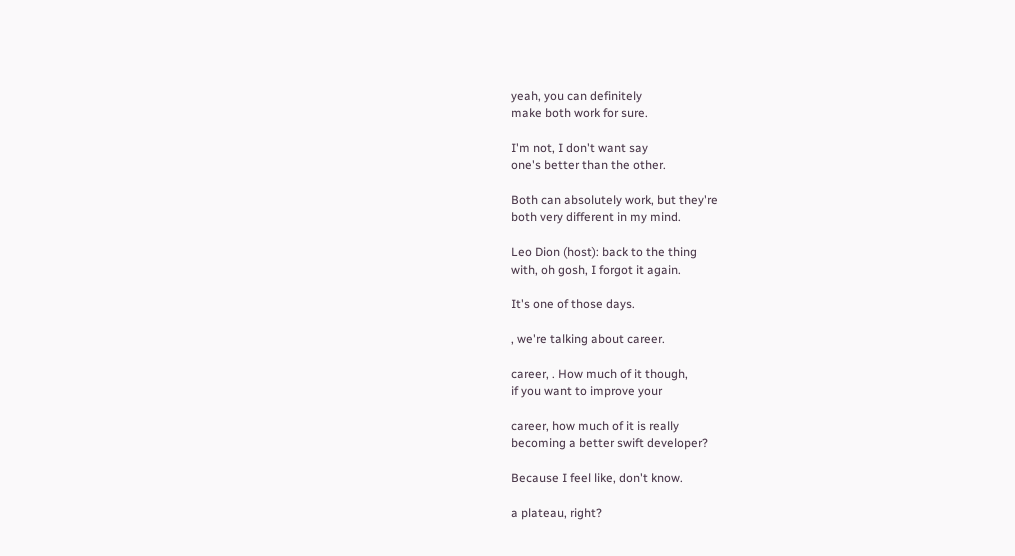yeah, you can definitely
make both work for sure.

I'm not, I don't want say
one's better than the other.

Both can absolutely work, but they're
both very different in my mind.

Leo Dion (host): back to the thing
with, oh gosh, I forgot it again.

It's one of those days.

, we're talking about career.

career, . How much of it though,
if you want to improve your

career, how much of it is really
becoming a better swift developer?

Because I feel like, don't know.

a plateau, right?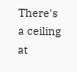There's a ceiling at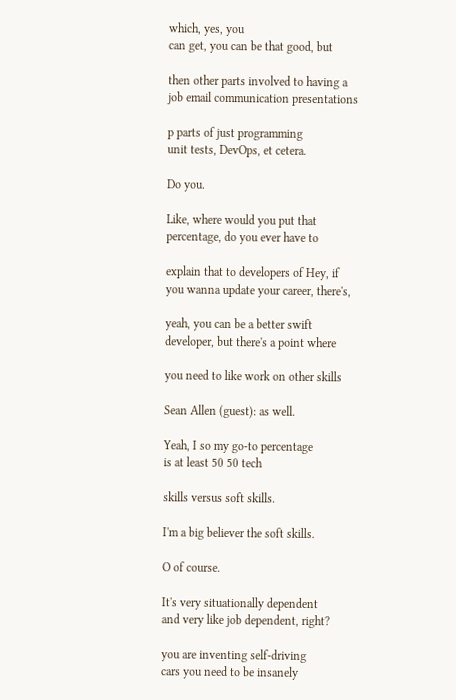which, yes, you
can get, you can be that good, but

then other parts involved to having a
job email communication presentations

p parts of just programming
unit tests, DevOps, et cetera.

Do you.

Like, where would you put that
percentage, do you ever have to

explain that to developers of Hey, if
you wanna update your career, there's,

yeah, you can be a better swift
developer, but there's a point where

you need to like work on other skills

Sean Allen (guest): as well.

Yeah, I so my go-to percentage
is at least 50 50 tech

skills versus soft skills.

I'm a big believer the soft skills.

O of course.

It's very situationally dependent
and very like job dependent, right?

you are inventing self-driving
cars you need to be insanely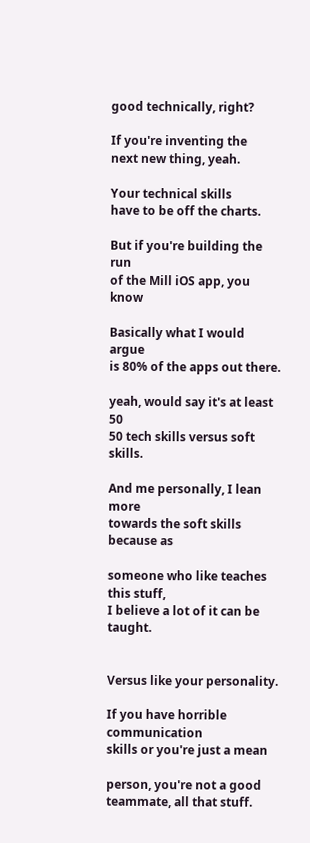good technically, right?

If you're inventing the
next new thing, yeah.

Your technical skills
have to be off the charts.

But if you're building the run
of the Mill iOS app, you know

Basically what I would argue
is 80% of the apps out there.

yeah, would say it's at least 50
50 tech skills versus soft skills.

And me personally, I lean more
towards the soft skills because as

someone who like teaches this stuff,
I believe a lot of it can be taught.


Versus like your personality.

If you have horrible communication
skills or you're just a mean

person, you're not a good
teammate, all that stuff.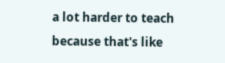a lot harder to teach
because that's like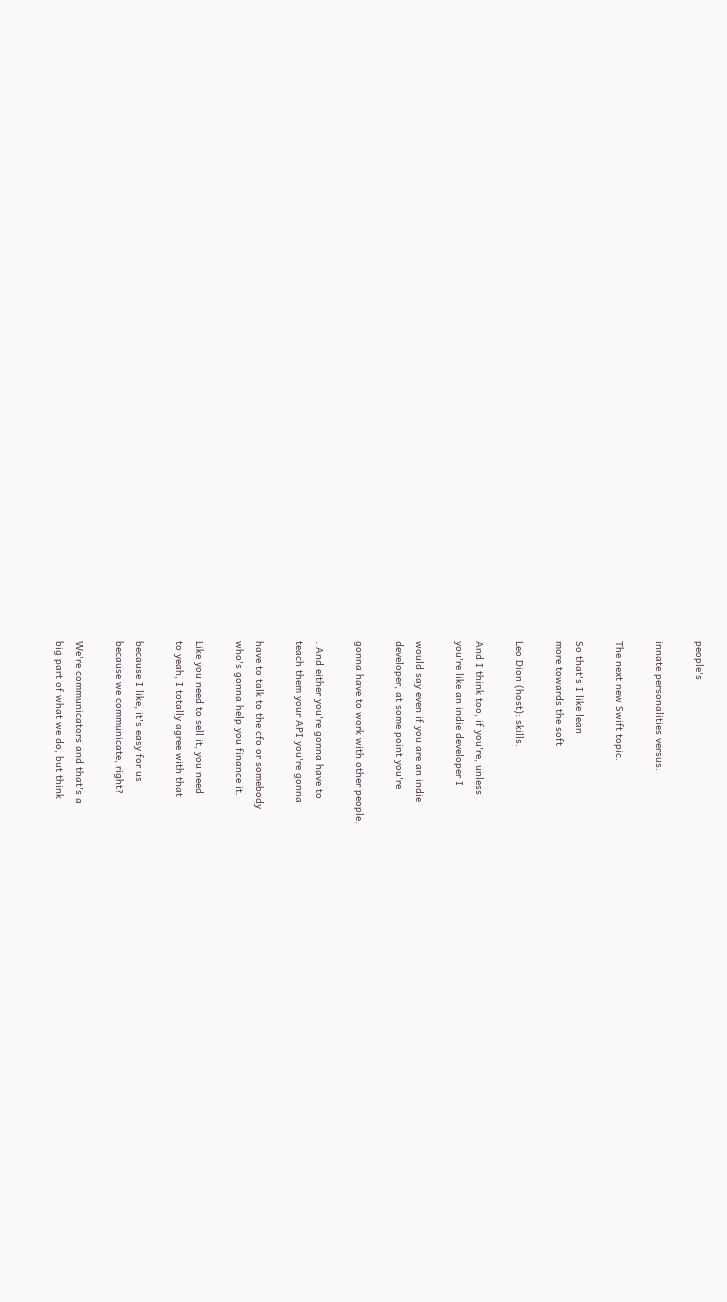people's

innate personalities versus.

The next new Swift topic.

So that's I like lean
more towards the soft

Leo Dion (host): skills.

And I think too, if you're, unless
you're like an indie developer I

would say even if you are an indie
developer, at some point you're

gonna have to work with other people.

. And either you're gonna have to
teach them your API you're gonna

have to talk to the cfo or somebody
who's gonna help you finance it.

Like you need to sell it, you need
to yeah, I totally agree with that

because I like, it's easy for us
because we communicate, right?

We're communicators and that's a
big part of what we do, but think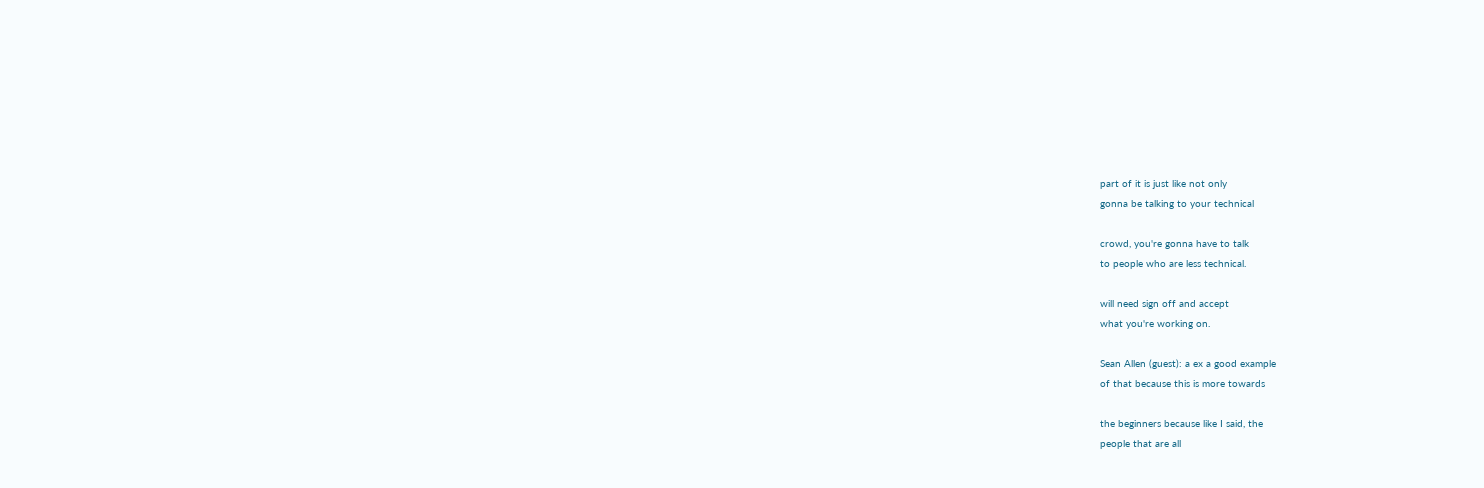part of it is just like not only
gonna be talking to your technical

crowd, you're gonna have to talk
to people who are less technical.

will need sign off and accept
what you're working on.

Sean Allen (guest): a ex a good example
of that because this is more towards

the beginners because like I said, the
people that are all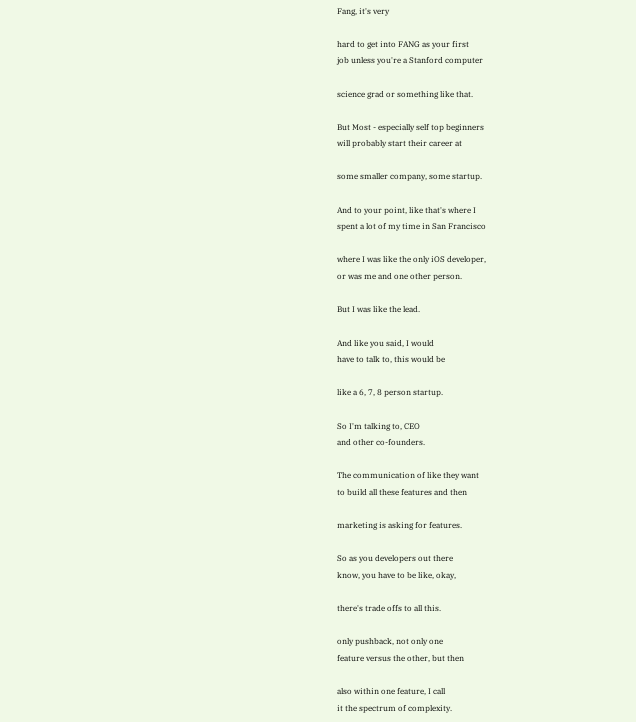Fang, it's very

hard to get into FANG as your first
job unless you're a Stanford computer

science grad or something like that.

But Most - especially self top beginners
will probably start their career at

some smaller company, some startup.

And to your point, like that's where I
spent a lot of my time in San Francisco

where I was like the only iOS developer,
or was me and one other person.

But I was like the lead.

And like you said, I would
have to talk to, this would be

like a 6, 7, 8 person startup.

So I'm talking to, CEO
and other co-founders.

The communication of like they want
to build all these features and then

marketing is asking for features.

So as you developers out there
know, you have to be like, okay,

there's trade offs to all this.

only pushback, not only one
feature versus the other, but then

also within one feature, I call
it the spectrum of complexity.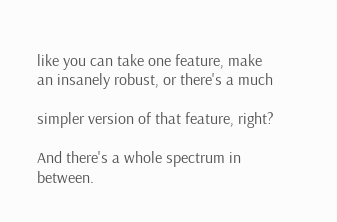like you can take one feature, make
an insanely robust, or there's a much

simpler version of that feature, right?

And there's a whole spectrum in between.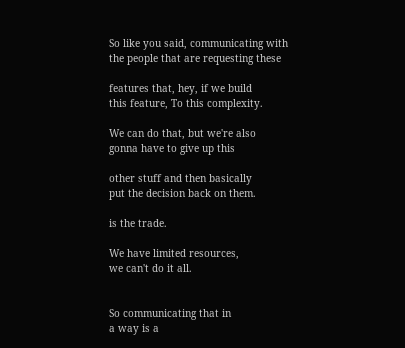So like you said, communicating with
the people that are requesting these

features that, hey, if we build
this feature, To this complexity.

We can do that, but we're also
gonna have to give up this

other stuff and then basically
put the decision back on them.

is the trade.

We have limited resources,
we can't do it all.


So communicating that in
a way is a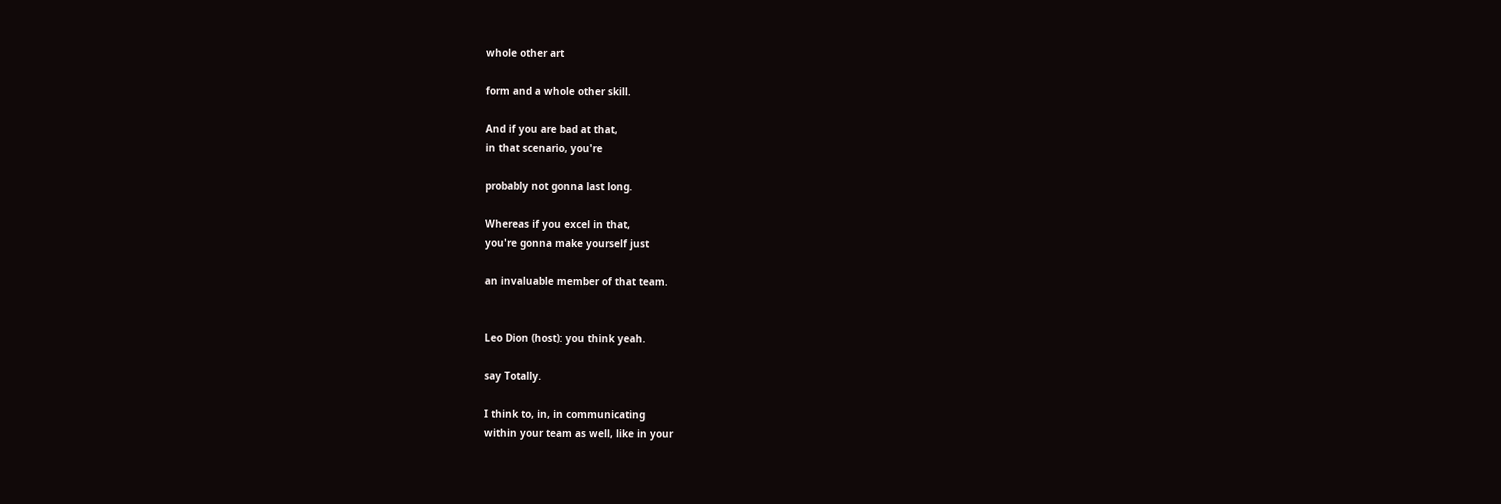whole other art

form and a whole other skill.

And if you are bad at that,
in that scenario, you're

probably not gonna last long.

Whereas if you excel in that,
you're gonna make yourself just

an invaluable member of that team.


Leo Dion (host): you think yeah.

say Totally.

I think to, in, in communicating
within your team as well, like in your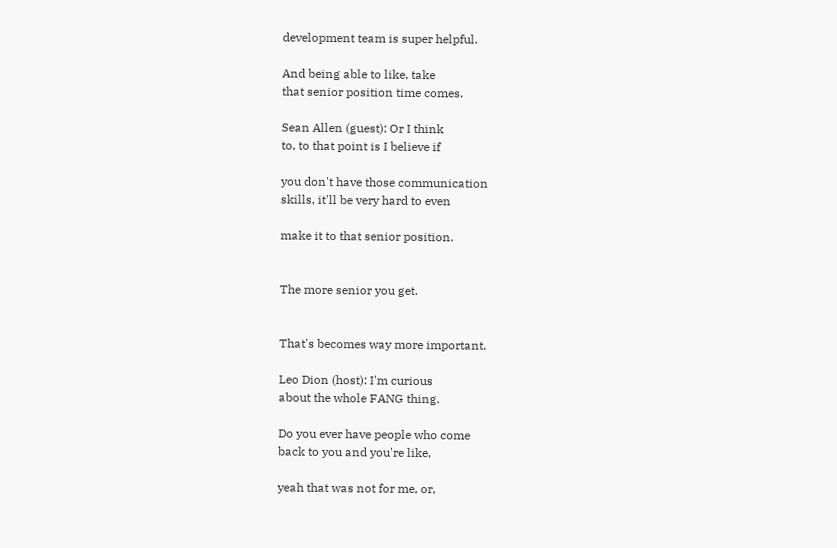development team is super helpful.

And being able to like, take
that senior position time comes.

Sean Allen (guest): Or I think
to, to that point is I believe if

you don't have those communication
skills, it'll be very hard to even

make it to that senior position.


The more senior you get.


That's becomes way more important.

Leo Dion (host): I'm curious
about the whole FANG thing.

Do you ever have people who come
back to you and you're like,

yeah that was not for me, or,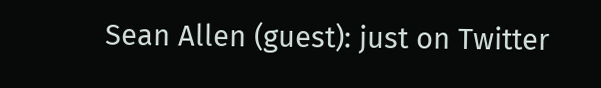Sean Allen (guest): just on Twitter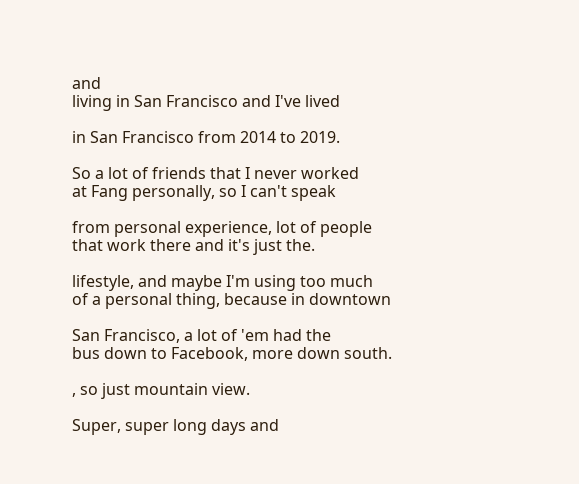and
living in San Francisco and I've lived

in San Francisco from 2014 to 2019.

So a lot of friends that I never worked
at Fang personally, so I can't speak

from personal experience, lot of people
that work there and it's just the.

lifestyle, and maybe I'm using too much
of a personal thing, because in downtown

San Francisco, a lot of 'em had the
bus down to Facebook, more down south.

, so just mountain view.

Super, super long days and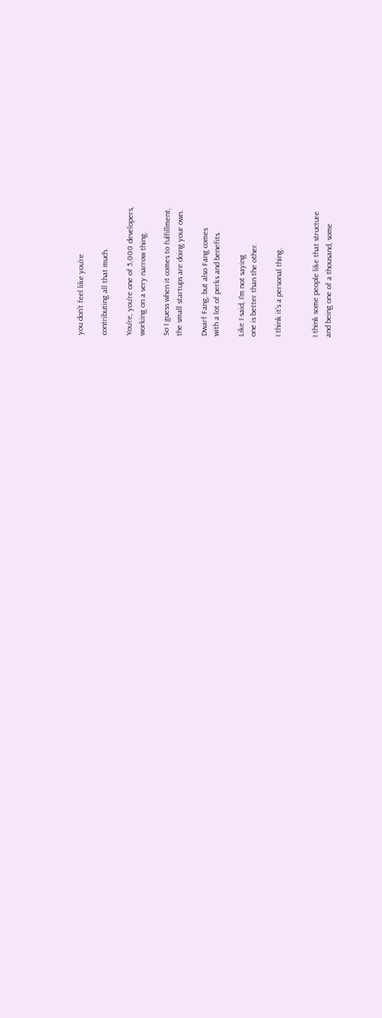you don't feel like you're

contributing all that much.

You're, you're one of 5,000 developers,
working on a very narrow thing.

So I guess when it comes to fulfillment,
the small startups are doing your own.

Dwarf Fang, but also Fang comes
with a lot of perks and benefits.

Like I said, I'm not saying
one is better than the other.

I think it's a personal thing.


I think some people like that structure
and being one of a thousand, some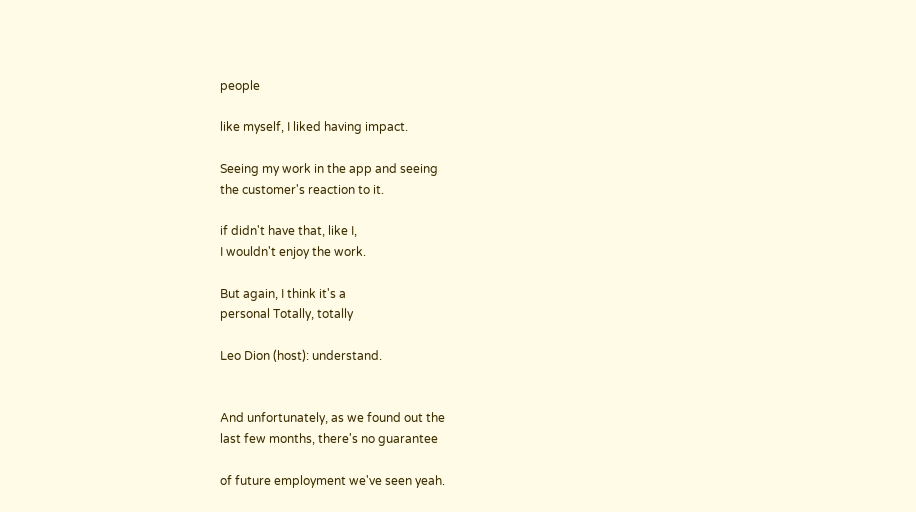people

like myself, I liked having impact.

Seeing my work in the app and seeing
the customer's reaction to it.

if didn't have that, like I,
I wouldn't enjoy the work.

But again, I think it's a
personal Totally, totally

Leo Dion (host): understand.


And unfortunately, as we found out the
last few months, there's no guarantee

of future employment we've seen yeah.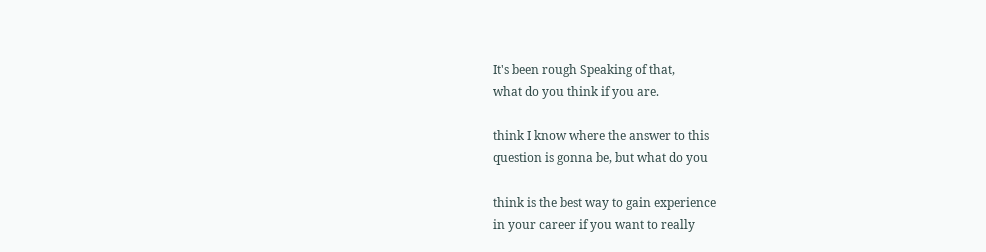It's been rough Speaking of that,
what do you think if you are.

think I know where the answer to this
question is gonna be, but what do you

think is the best way to gain experience
in your career if you want to really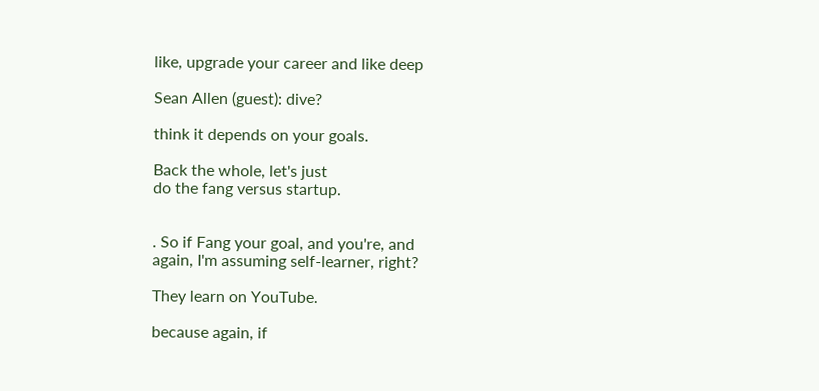like, upgrade your career and like deep

Sean Allen (guest): dive?

think it depends on your goals.

Back the whole, let's just
do the fang versus startup.


. So if Fang your goal, and you're, and
again, I'm assuming self-learner, right?

They learn on YouTube.

because again, if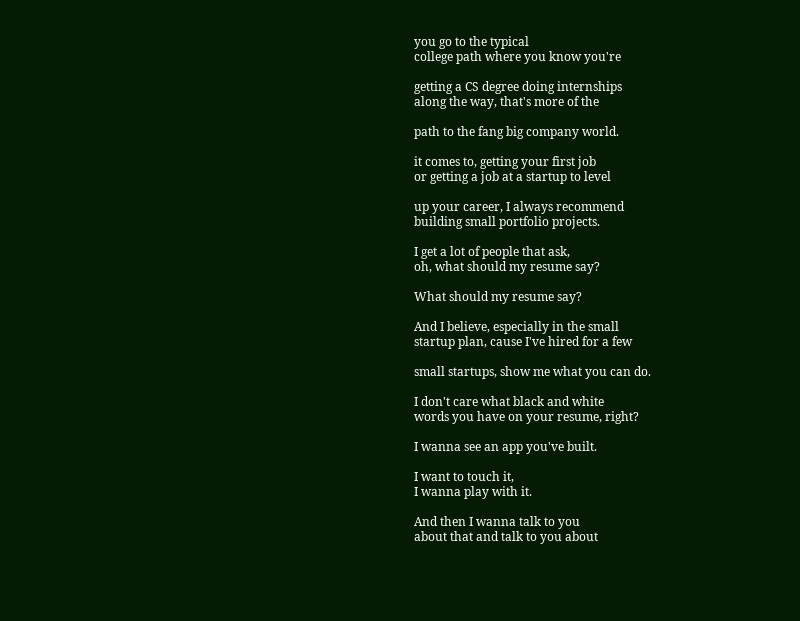you go to the typical
college path where you know you're

getting a CS degree doing internships
along the way, that's more of the

path to the fang big company world.

it comes to, getting your first job
or getting a job at a startup to level

up your career, I always recommend
building small portfolio projects.

I get a lot of people that ask,
oh, what should my resume say?

What should my resume say?

And I believe, especially in the small
startup plan, cause I've hired for a few

small startups, show me what you can do.

I don't care what black and white
words you have on your resume, right?

I wanna see an app you've built.

I want to touch it,
I wanna play with it.

And then I wanna talk to you
about that and talk to you about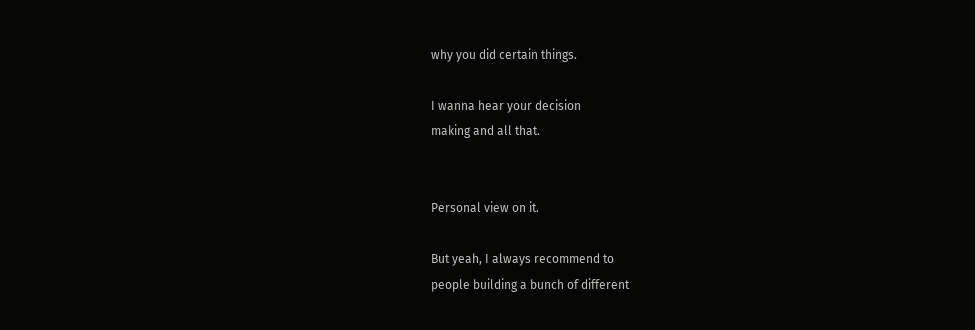why you did certain things.

I wanna hear your decision
making and all that.


Personal view on it.

But yeah, I always recommend to
people building a bunch of different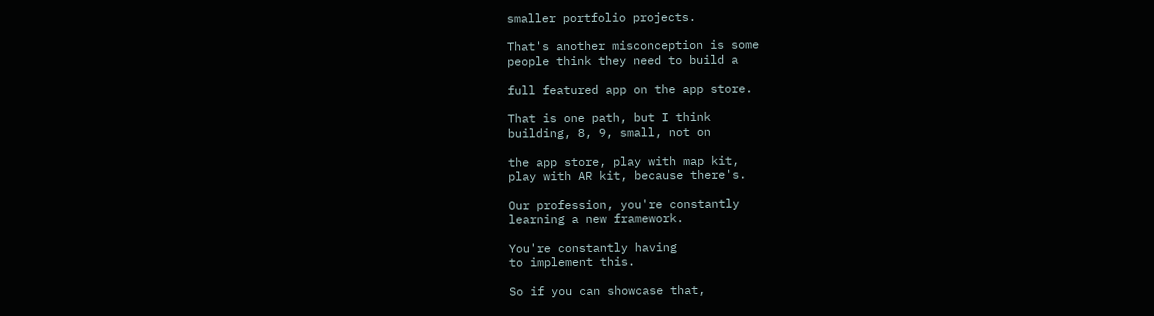smaller portfolio projects.

That's another misconception is some
people think they need to build a

full featured app on the app store.

That is one path, but I think
building, 8, 9, small, not on

the app store, play with map kit,
play with AR kit, because there's.

Our profession, you're constantly
learning a new framework.

You're constantly having
to implement this.

So if you can showcase that,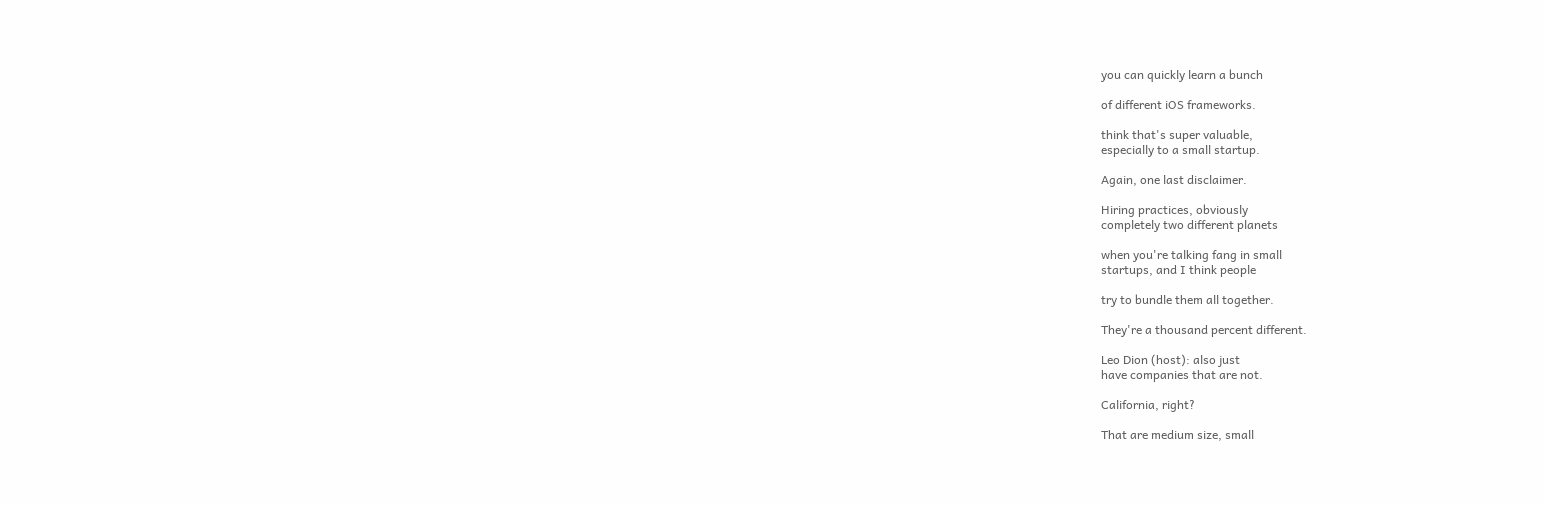you can quickly learn a bunch

of different iOS frameworks.

think that's super valuable,
especially to a small startup.

Again, one last disclaimer.

Hiring practices, obviously
completely two different planets

when you're talking fang in small
startups, and I think people

try to bundle them all together.

They're a thousand percent different.

Leo Dion (host): also just
have companies that are not.

California, right?

That are medium size, small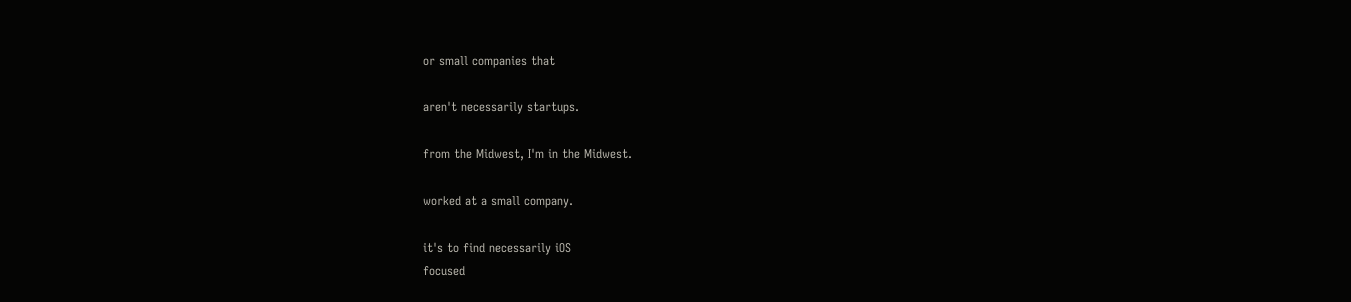or small companies that

aren't necessarily startups.

from the Midwest, I'm in the Midwest.

worked at a small company.

it's to find necessarily iOS
focused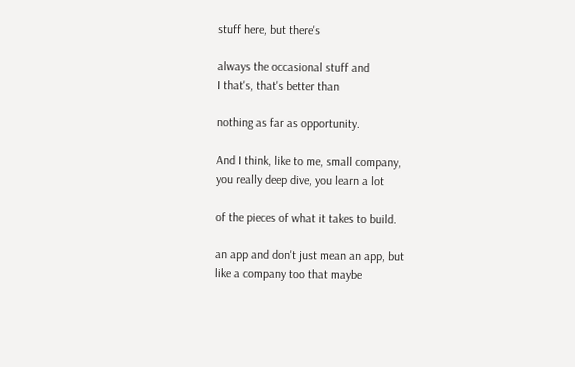stuff here, but there's

always the occasional stuff and
I that's, that's better than

nothing as far as opportunity.

And I think, like to me, small company,
you really deep dive, you learn a lot

of the pieces of what it takes to build.

an app and don't just mean an app, but
like a company too that maybe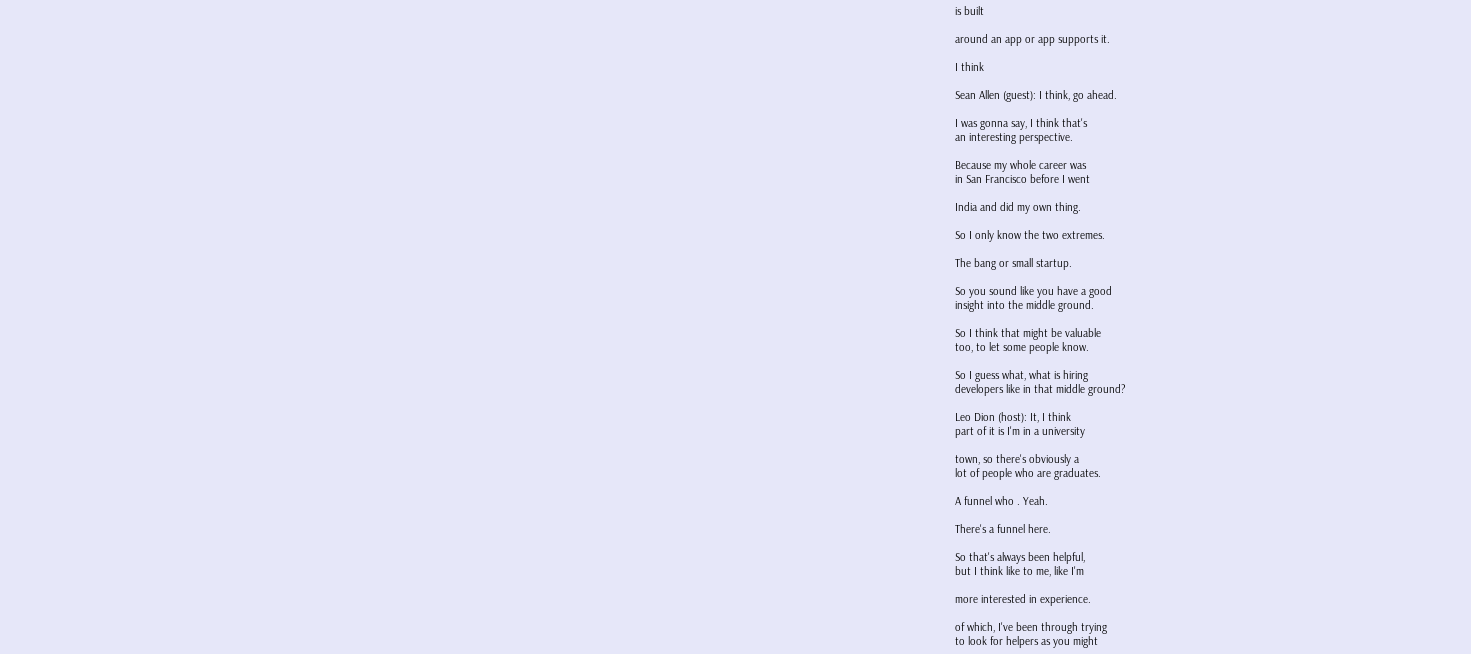is built

around an app or app supports it.

I think

Sean Allen (guest): I think, go ahead.

I was gonna say, I think that's
an interesting perspective.

Because my whole career was
in San Francisco before I went

India and did my own thing.

So I only know the two extremes.

The bang or small startup.

So you sound like you have a good
insight into the middle ground.

So I think that might be valuable
too, to let some people know.

So I guess what, what is hiring
developers like in that middle ground?

Leo Dion (host): It, I think
part of it is I'm in a university

town, so there's obviously a
lot of people who are graduates.

A funnel who . Yeah.

There's a funnel here.

So that's always been helpful,
but I think like to me, like I'm

more interested in experience.

of which, I've been through trying
to look for helpers as you might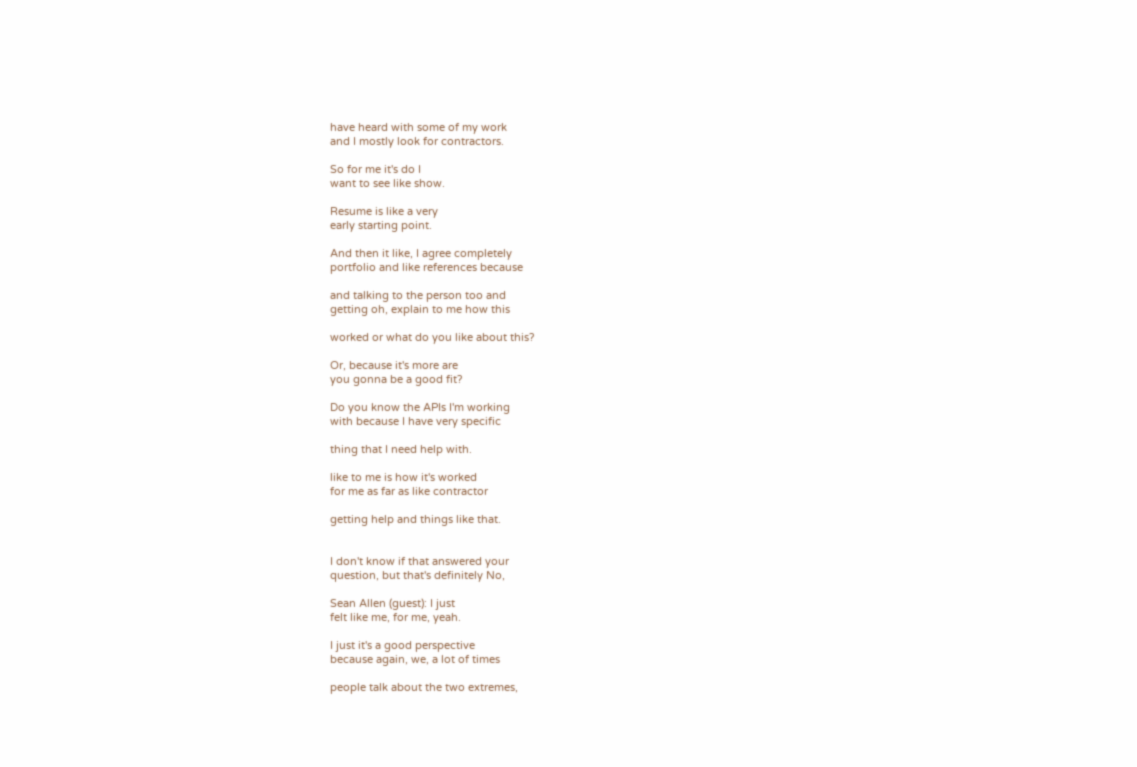have heard with some of my work
and I mostly look for contractors.

So for me it's do I
want to see like show.

Resume is like a very
early starting point.

And then it like, I agree completely
portfolio and like references because

and talking to the person too and
getting oh, explain to me how this

worked or what do you like about this?

Or, because it's more are
you gonna be a good fit?

Do you know the APIs I'm working
with because I have very specific

thing that I need help with.

like to me is how it's worked
for me as far as like contractor

getting help and things like that.


I don't know if that answered your
question, but that's definitely No,

Sean Allen (guest): I just
felt like me, for me, yeah.

I just it's a good perspective
because again, we, a lot of times

people talk about the two extremes,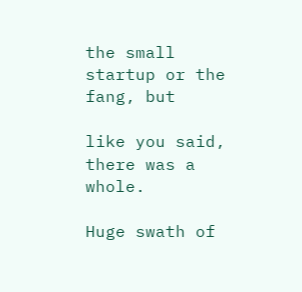the small startup or the fang, but

like you said, there was a whole.

Huge swath of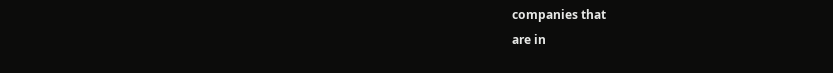companies that
are in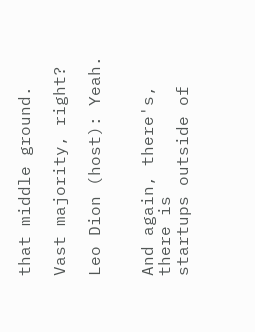that middle ground.

Vast majority, right?

Leo Dion (host): Yeah.


And again, there's, there is
startups outside of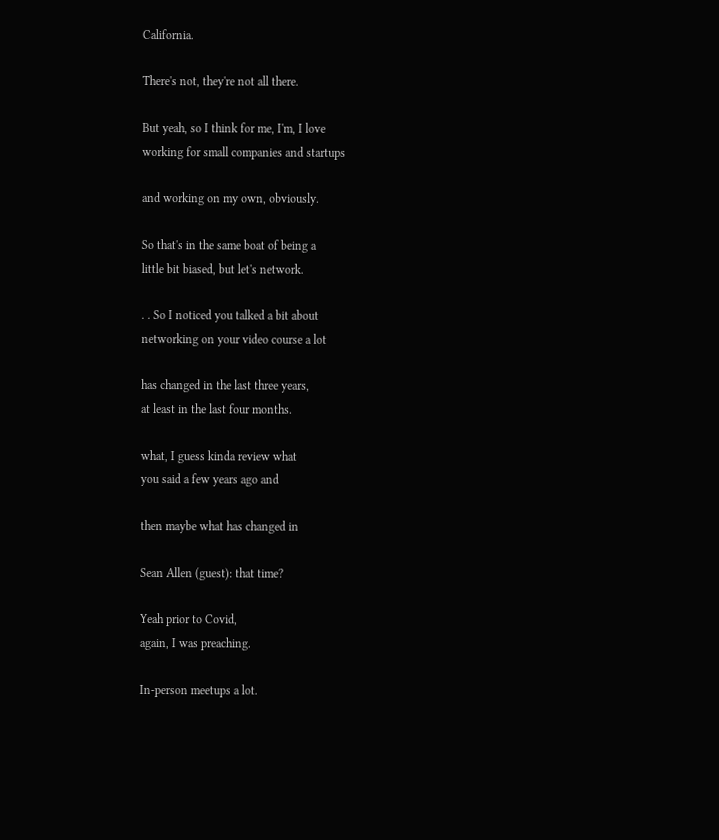California.

There's not, they're not all there.

But yeah, so I think for me, I'm, I love
working for small companies and startups

and working on my own, obviously.

So that's in the same boat of being a
little bit biased, but let's network.

. . So I noticed you talked a bit about
networking on your video course a lot

has changed in the last three years,
at least in the last four months.

what, I guess kinda review what
you said a few years ago and

then maybe what has changed in

Sean Allen (guest): that time?

Yeah prior to Covid,
again, I was preaching.

In-person meetups a lot.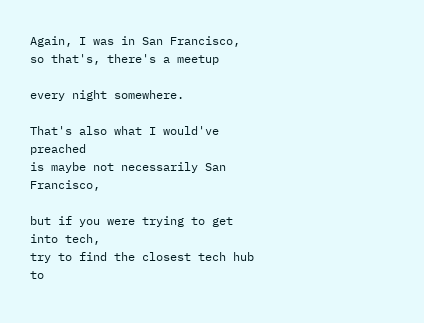Again, I was in San Francisco,
so that's, there's a meetup

every night somewhere.

That's also what I would've preached
is maybe not necessarily San Francisco,

but if you were trying to get into tech,
try to find the closest tech hub to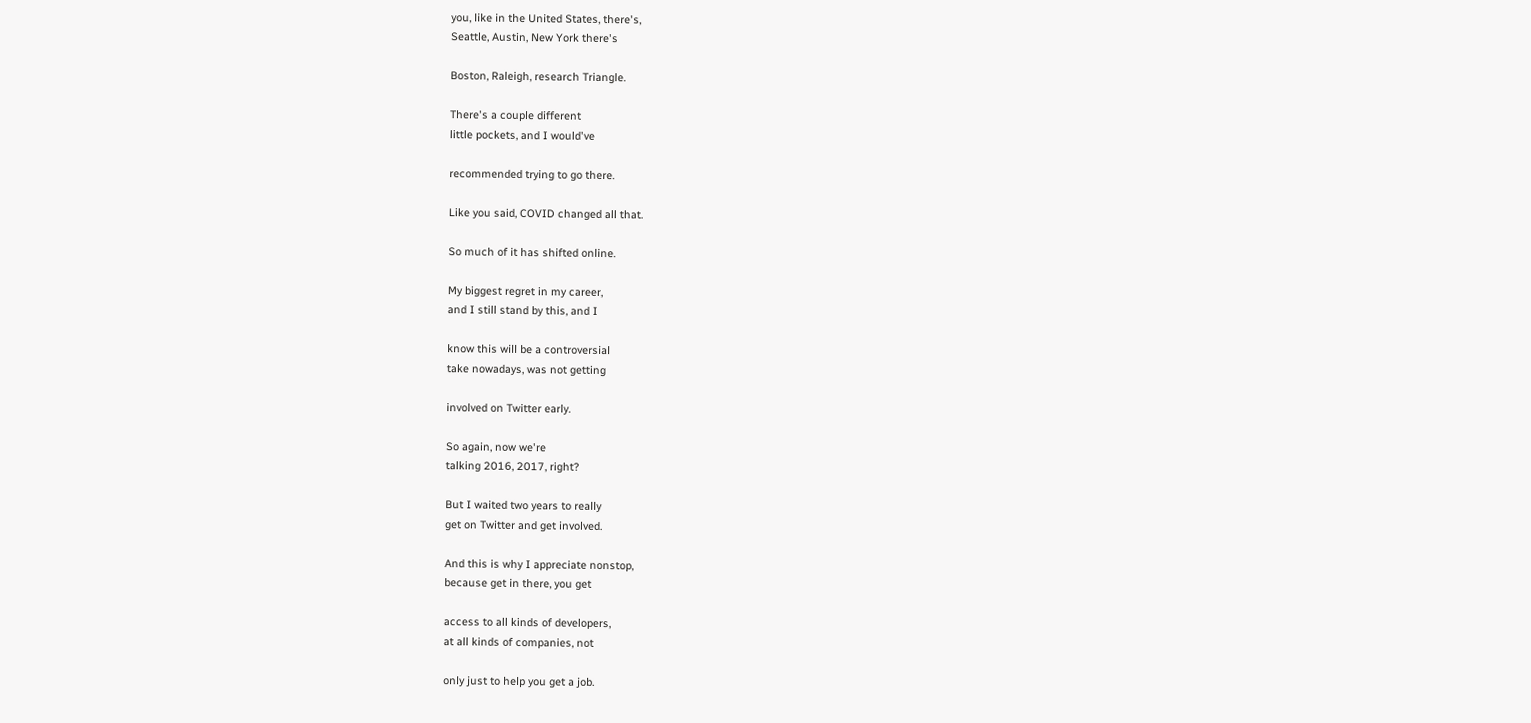you, like in the United States, there's,
Seattle, Austin, New York there's

Boston, Raleigh, research Triangle.

There's a couple different
little pockets, and I would've

recommended trying to go there.

Like you said, COVID changed all that.

So much of it has shifted online.

My biggest regret in my career,
and I still stand by this, and I

know this will be a controversial
take nowadays, was not getting

involved on Twitter early.

So again, now we're
talking 2016, 2017, right?

But I waited two years to really
get on Twitter and get involved.

And this is why I appreciate nonstop,
because get in there, you get

access to all kinds of developers,
at all kinds of companies, not

only just to help you get a job.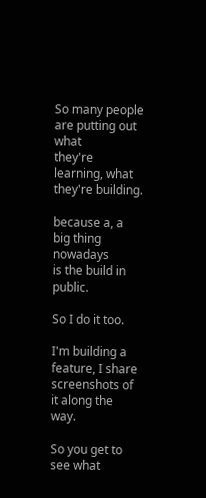So many people are putting out what
they're learning, what they're building.

because a, a big thing nowadays
is the build in public.

So I do it too.

I'm building a feature, I share
screenshots of it along the way.

So you get to see what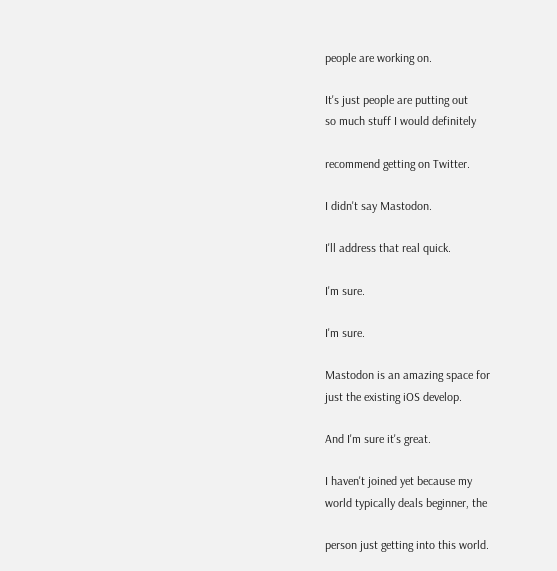people are working on.

It's just people are putting out
so much stuff I would definitely

recommend getting on Twitter.

I didn't say Mastodon.

I'll address that real quick.

I'm sure.

I'm sure.

Mastodon is an amazing space for
just the existing iOS develop.

And I'm sure it's great.

I haven't joined yet because my
world typically deals beginner, the

person just getting into this world.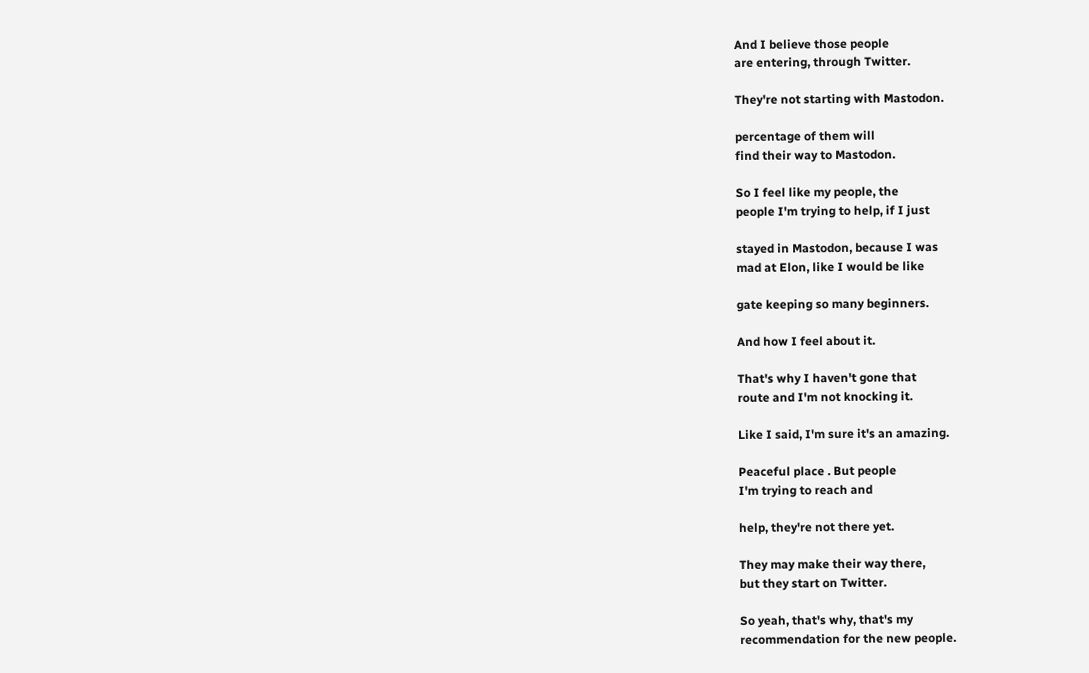And I believe those people
are entering, through Twitter.

They're not starting with Mastodon.

percentage of them will
find their way to Mastodon.

So I feel like my people, the
people I'm trying to help, if I just

stayed in Mastodon, because I was
mad at Elon, like I would be like

gate keeping so many beginners.

And how I feel about it.

That's why I haven't gone that
route and I'm not knocking it.

Like I said, I'm sure it's an amazing.

Peaceful place . But people
I'm trying to reach and

help, they're not there yet.

They may make their way there,
but they start on Twitter.

So yeah, that's why, that's my
recommendation for the new people.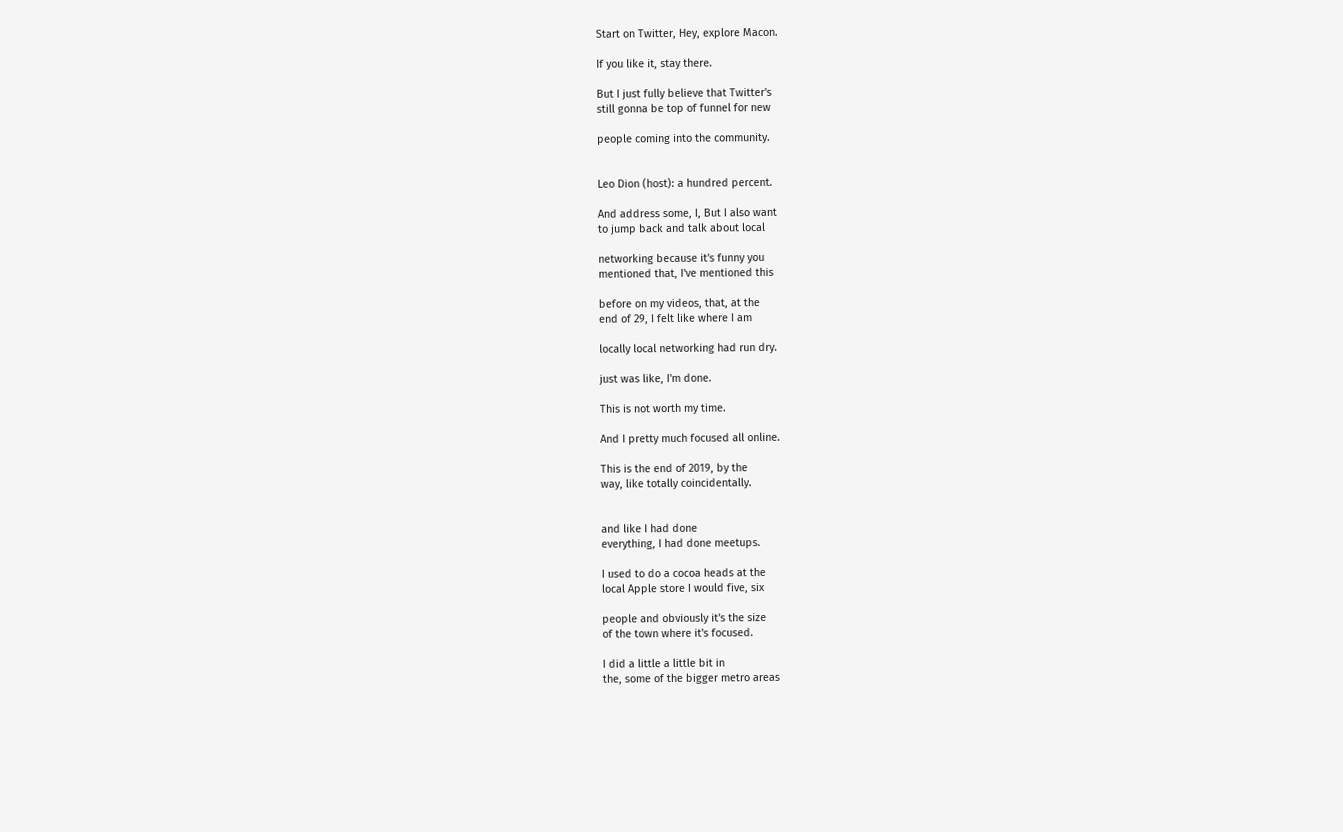Start on Twitter, Hey, explore Macon.

If you like it, stay there.

But I just fully believe that Twitter's
still gonna be top of funnel for new

people coming into the community.


Leo Dion (host): a hundred percent.

And address some, I, But I also want
to jump back and talk about local

networking because it's funny you
mentioned that, I've mentioned this

before on my videos, that, at the
end of 29, I felt like where I am

locally local networking had run dry.

just was like, I'm done.

This is not worth my time.

And I pretty much focused all online.

This is the end of 2019, by the
way, like totally coincidentally.


and like I had done
everything, I had done meetups.

I used to do a cocoa heads at the
local Apple store I would five, six

people and obviously it's the size
of the town where it's focused.

I did a little a little bit in
the, some of the bigger metro areas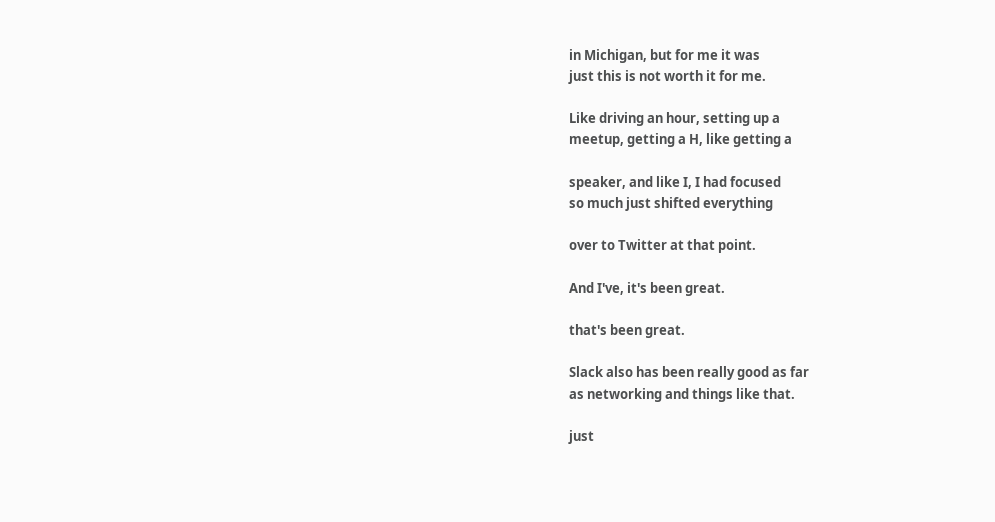in Michigan, but for me it was
just this is not worth it for me.

Like driving an hour, setting up a
meetup, getting a H, like getting a

speaker, and like I, I had focused
so much just shifted everything

over to Twitter at that point.

And I've, it's been great.

that's been great.

Slack also has been really good as far
as networking and things like that.

just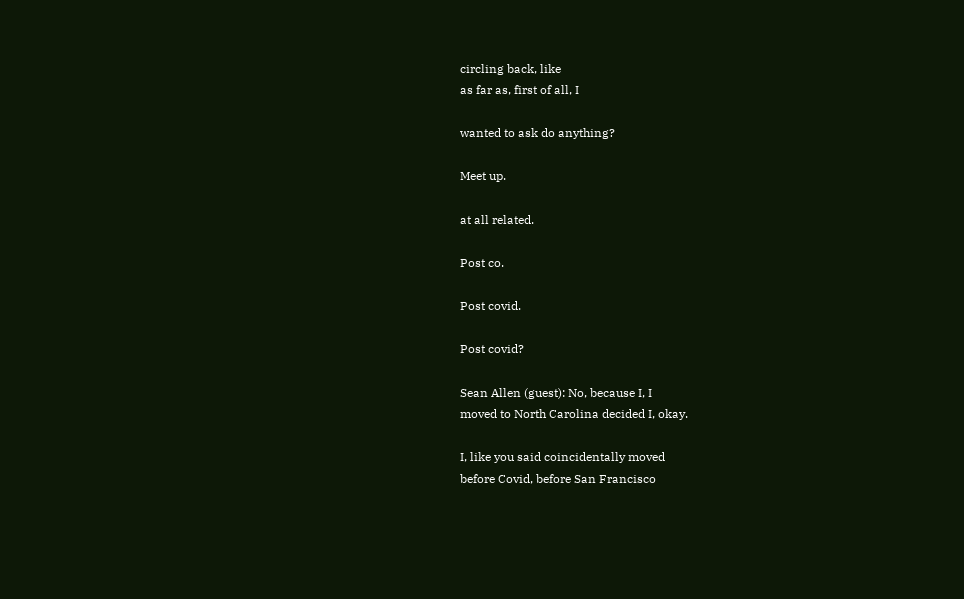circling back, like
as far as, first of all, I

wanted to ask do anything?

Meet up.

at all related.

Post co.

Post covid.

Post covid?

Sean Allen (guest): No, because I, I
moved to North Carolina decided I, okay.

I, like you said coincidentally moved
before Covid, before San Francisco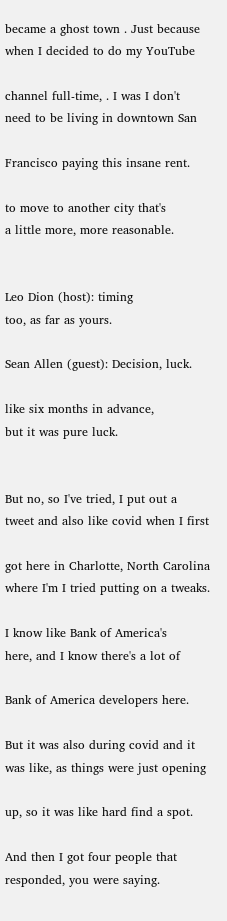became a ghost town . Just because
when I decided to do my YouTube

channel full-time, . I was I don't
need to be living in downtown San

Francisco paying this insane rent.

to move to another city that's
a little more, more reasonable.


Leo Dion (host): timing
too, as far as yours.

Sean Allen (guest): Decision, luck.

like six months in advance,
but it was pure luck.


But no, so I've tried, I put out a
tweet and also like covid when I first

got here in Charlotte, North Carolina
where I'm I tried putting on a tweaks.

I know like Bank of America's
here, and I know there's a lot of

Bank of America developers here.

But it was also during covid and it
was like, as things were just opening

up, so it was like hard find a spot.

And then I got four people that
responded, you were saying.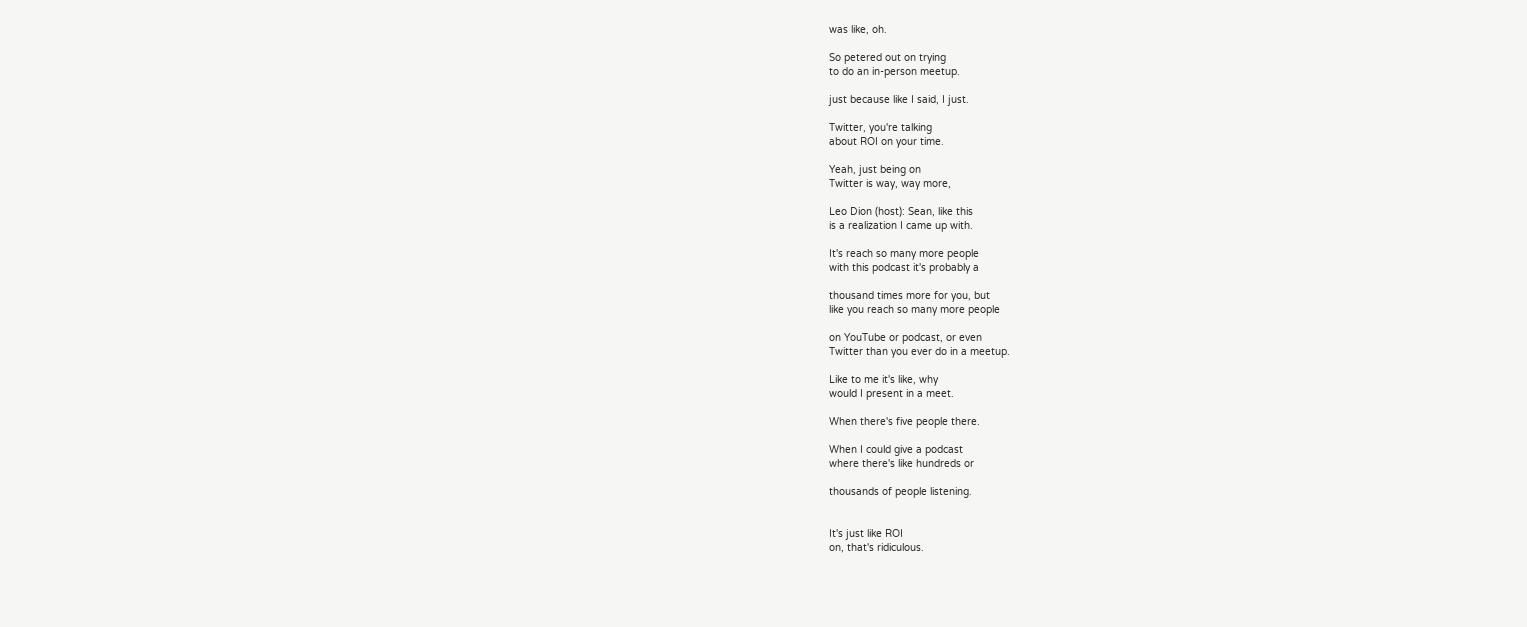was like, oh.

So petered out on trying
to do an in-person meetup.

just because like I said, I just.

Twitter, you're talking
about ROI on your time.

Yeah, just being on
Twitter is way, way more,

Leo Dion (host): Sean, like this
is a realization I came up with.

It's reach so many more people
with this podcast it's probably a

thousand times more for you, but
like you reach so many more people

on YouTube or podcast, or even
Twitter than you ever do in a meetup.

Like to me it's like, why
would I present in a meet.

When there's five people there.

When I could give a podcast
where there's like hundreds or

thousands of people listening.


It's just like ROI
on, that's ridiculous.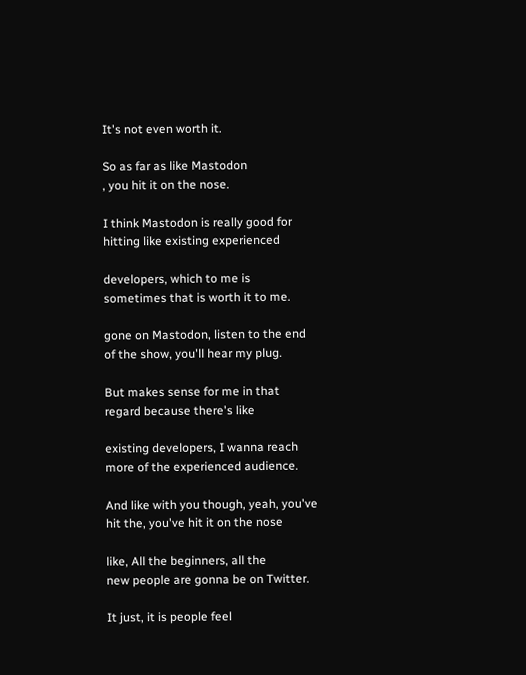It's not even worth it.

So as far as like Mastodon
, you hit it on the nose.

I think Mastodon is really good for
hitting like existing experienced

developers, which to me is
sometimes that is worth it to me.

gone on Mastodon, listen to the end
of the show, you'll hear my plug.

But makes sense for me in that
regard because there's like

existing developers, I wanna reach
more of the experienced audience.

And like with you though, yeah, you've
hit the, you've hit it on the nose

like, All the beginners, all the
new people are gonna be on Twitter.

It just, it is people feel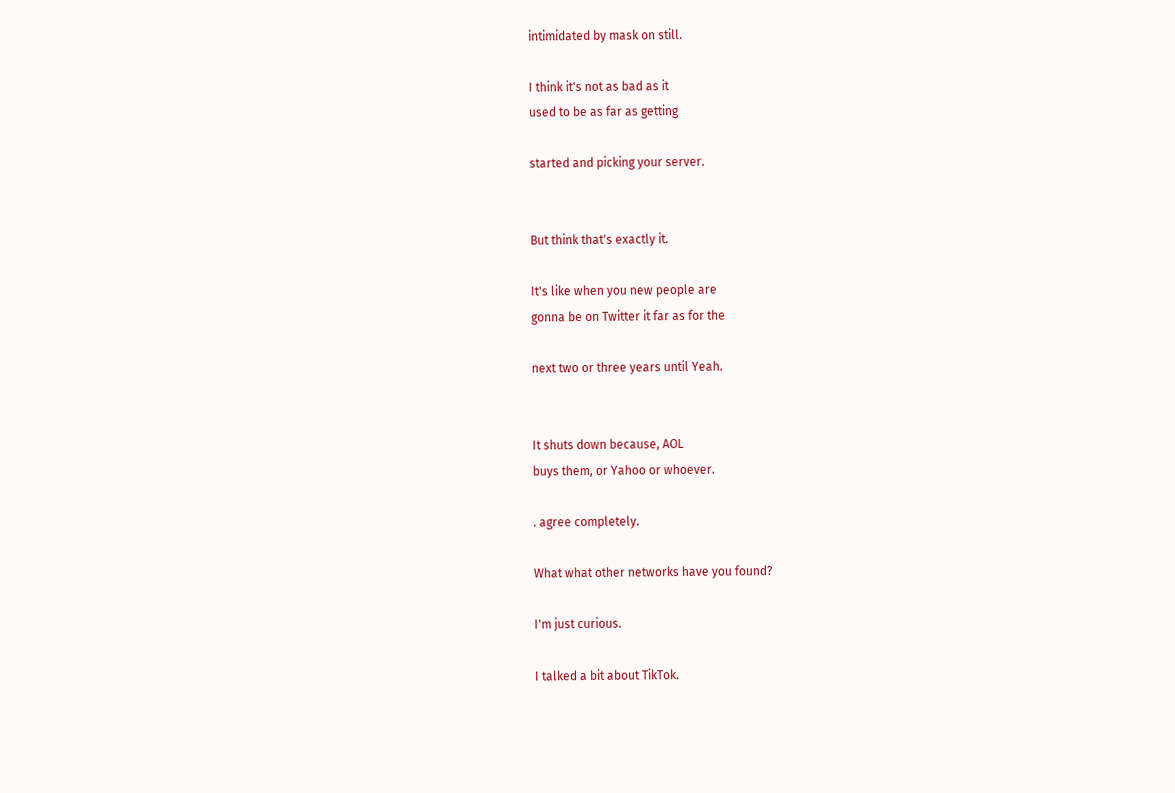intimidated by mask on still.

I think it's not as bad as it
used to be as far as getting

started and picking your server.


But think that's exactly it.

It's like when you new people are
gonna be on Twitter it far as for the

next two or three years until Yeah.


It shuts down because, AOL
buys them, or Yahoo or whoever.

. agree completely.

What what other networks have you found?

I'm just curious.

I talked a bit about TikTok.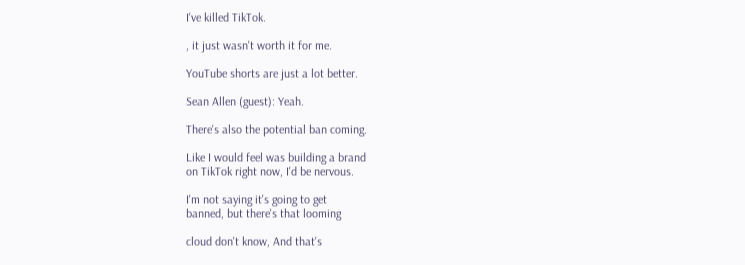I've killed TikTok.

, it just wasn't worth it for me.

YouTube shorts are just a lot better.

Sean Allen (guest): Yeah.

There's also the potential ban coming.

Like I would feel was building a brand
on TikTok right now, I'd be nervous.

I'm not saying it's going to get
banned, but there's that looming

cloud don't know, And that's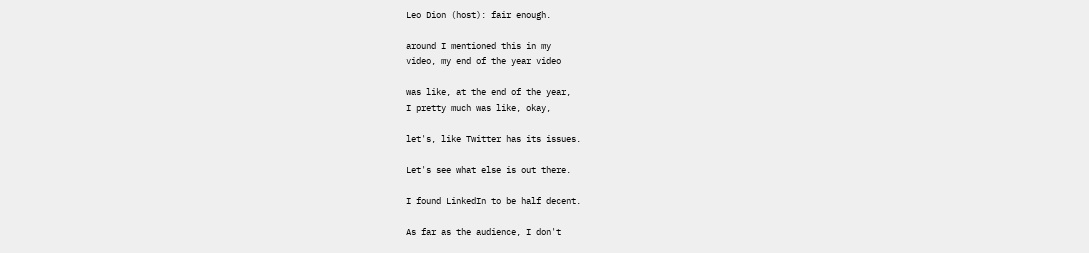Leo Dion (host): fair enough.

around I mentioned this in my
video, my end of the year video

was like, at the end of the year,
I pretty much was like, okay,

let's, like Twitter has its issues.

Let's see what else is out there.

I found LinkedIn to be half decent.

As far as the audience, I don't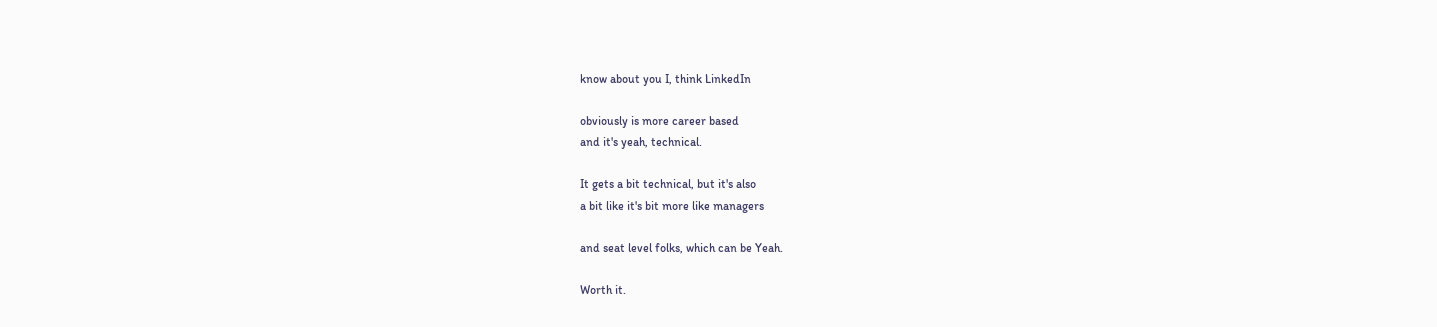know about you I, think LinkedIn

obviously is more career based
and it's yeah, technical.

It gets a bit technical, but it's also
a bit like it's bit more like managers

and seat level folks, which can be Yeah.

Worth it.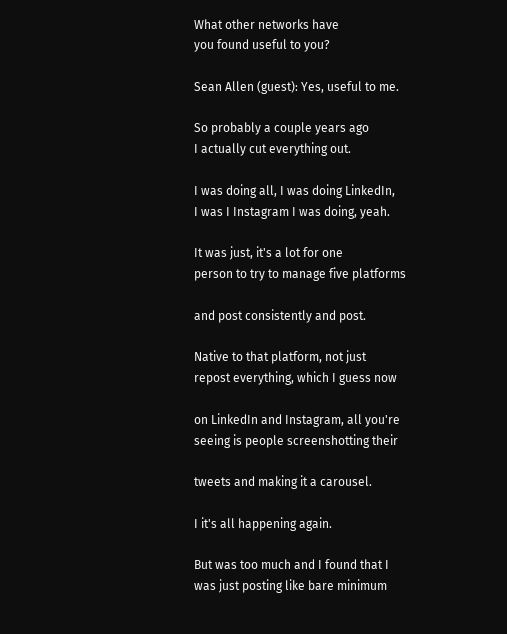What other networks have
you found useful to you?

Sean Allen (guest): Yes, useful to me.

So probably a couple years ago
I actually cut everything out.

I was doing all, I was doing LinkedIn,
I was I Instagram I was doing, yeah.

It was just, it's a lot for one
person to try to manage five platforms

and post consistently and post.

Native to that platform, not just
repost everything, which I guess now

on LinkedIn and Instagram, all you're
seeing is people screenshotting their

tweets and making it a carousel.

I it's all happening again.

But was too much and I found that I
was just posting like bare minimum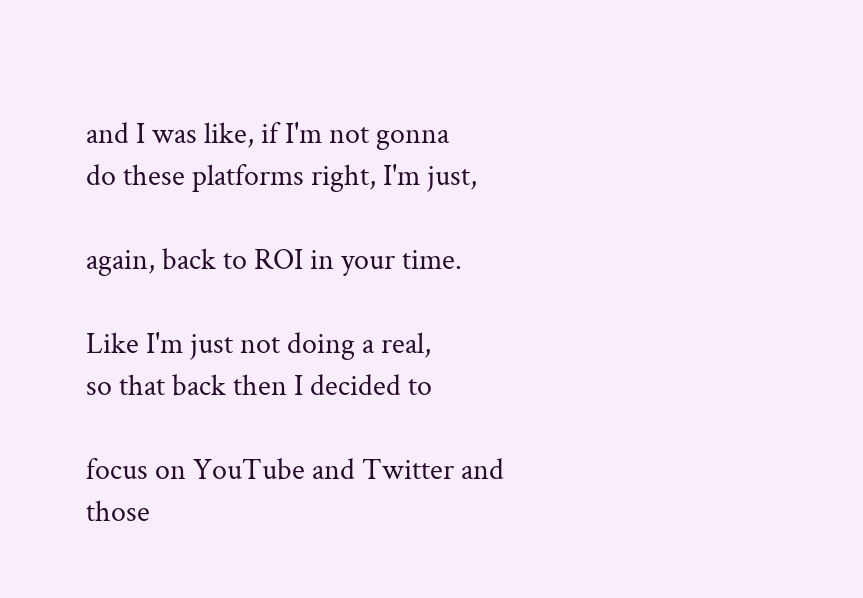and I was like, if I'm not gonna
do these platforms right, I'm just,

again, back to ROI in your time.

Like I'm just not doing a real,
so that back then I decided to

focus on YouTube and Twitter and
those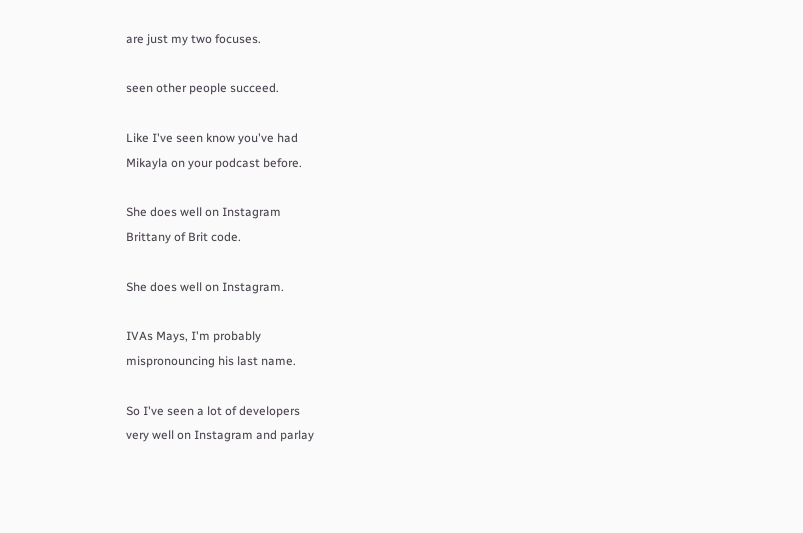are just my two focuses.

seen other people succeed.

Like I've seen know you've had
Mikayla on your podcast before.

She does well on Instagram
Brittany of Brit code.

She does well on Instagram.

IVAs Mays, I'm probably
mispronouncing his last name.

So I've seen a lot of developers
very well on Instagram and parlay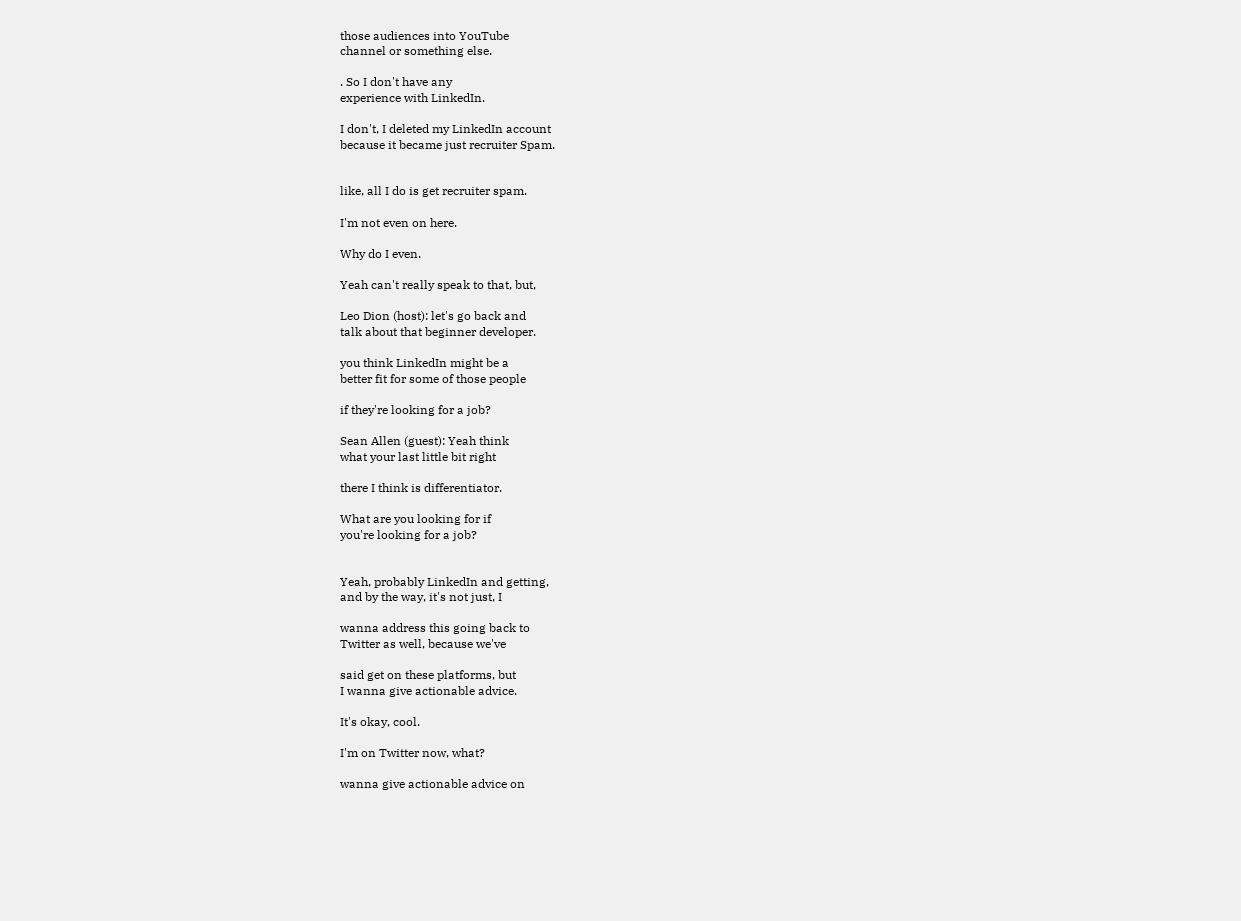those audiences into YouTube
channel or something else.

. So I don't have any
experience with LinkedIn.

I don't, I deleted my LinkedIn account
because it became just recruiter Spam.


like, all I do is get recruiter spam.

I'm not even on here.

Why do I even.

Yeah can't really speak to that, but,

Leo Dion (host): let's go back and
talk about that beginner developer.

you think LinkedIn might be a
better fit for some of those people

if they're looking for a job?

Sean Allen (guest): Yeah think
what your last little bit right

there I think is differentiator.

What are you looking for if
you're looking for a job?


Yeah, probably LinkedIn and getting,
and by the way, it's not just, I

wanna address this going back to
Twitter as well, because we've

said get on these platforms, but
I wanna give actionable advice.

It's okay, cool.

I'm on Twitter now, what?

wanna give actionable advice on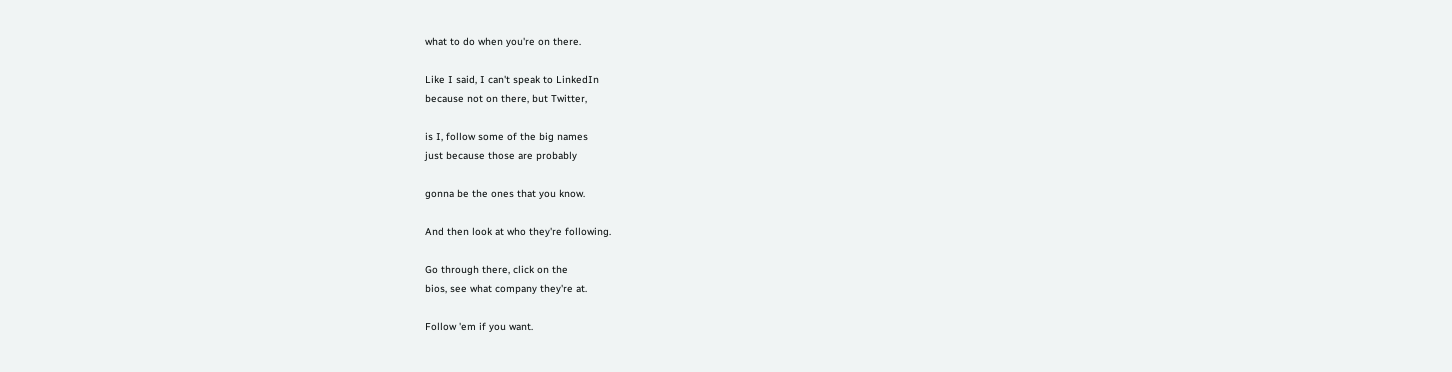what to do when you're on there.

Like I said, I can't speak to LinkedIn
because not on there, but Twitter,

is I, follow some of the big names
just because those are probably

gonna be the ones that you know.

And then look at who they're following.

Go through there, click on the
bios, see what company they're at.

Follow 'em if you want.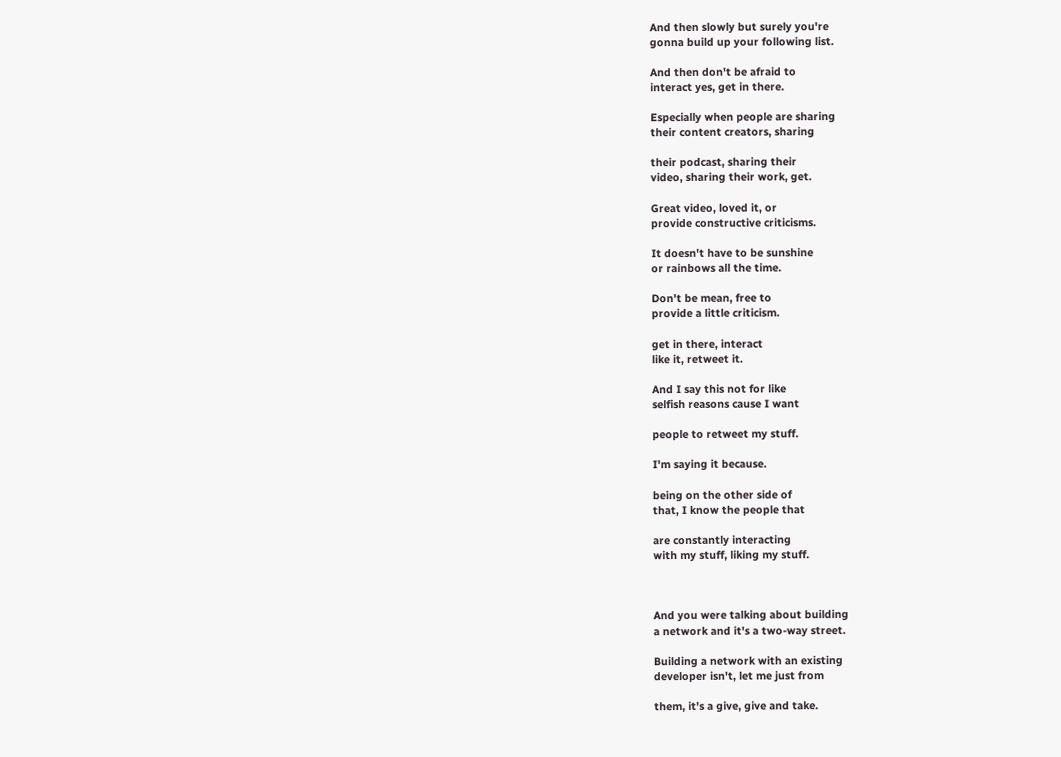And then slowly but surely you're
gonna build up your following list.

And then don't be afraid to
interact yes, get in there.

Especially when people are sharing
their content creators, sharing

their podcast, sharing their
video, sharing their work, get.

Great video, loved it, or
provide constructive criticisms.

It doesn't have to be sunshine
or rainbows all the time.

Don't be mean, free to
provide a little criticism.

get in there, interact
like it, retweet it.

And I say this not for like
selfish reasons cause I want

people to retweet my stuff.

I'm saying it because.

being on the other side of
that, I know the people that

are constantly interacting
with my stuff, liking my stuff.



And you were talking about building
a network and it's a two-way street.

Building a network with an existing
developer isn't, let me just from

them, it's a give, give and take.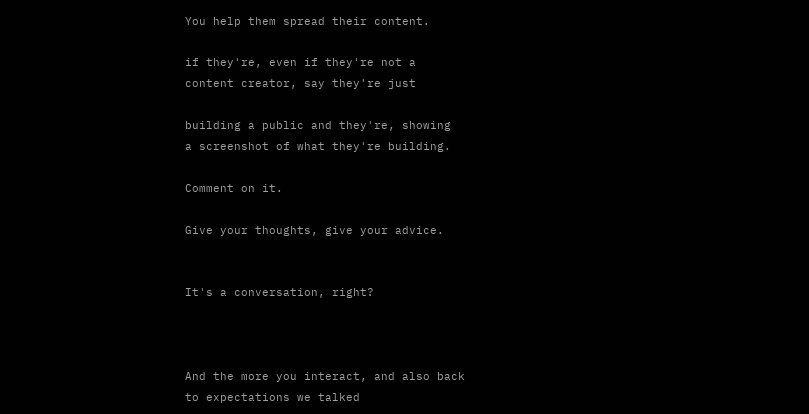You help them spread their content.

if they're, even if they're not a
content creator, say they're just

building a public and they're, showing
a screenshot of what they're building.

Comment on it.

Give your thoughts, give your advice.


It's a conversation, right?



And the more you interact, and also back
to expectations we talked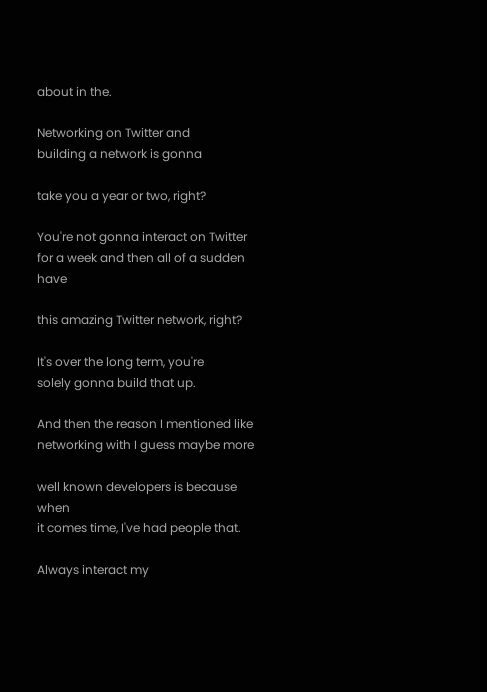about in the.

Networking on Twitter and
building a network is gonna

take you a year or two, right?

You're not gonna interact on Twitter
for a week and then all of a sudden have

this amazing Twitter network, right?

It's over the long term, you're
solely gonna build that up.

And then the reason I mentioned like
networking with I guess maybe more

well known developers is because when
it comes time, I've had people that.

Always interact my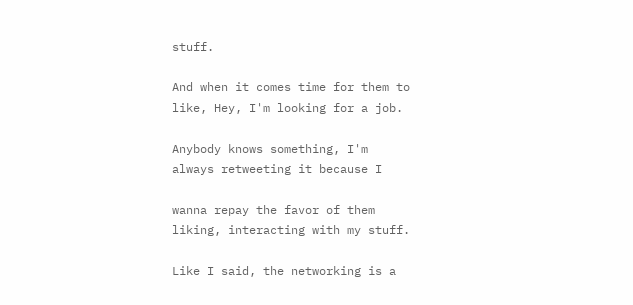stuff.

And when it comes time for them to
like, Hey, I'm looking for a job.

Anybody knows something, I'm
always retweeting it because I

wanna repay the favor of them
liking, interacting with my stuff.

Like I said, the networking is a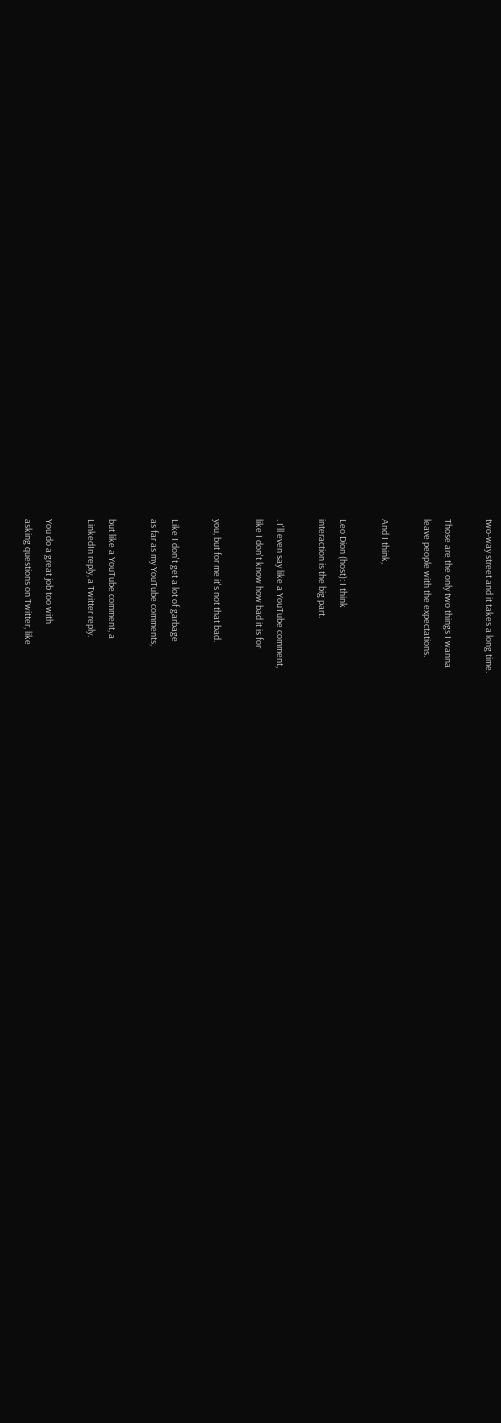two-way street and it takes a long time.

Those are the only two things I wanna
leave people with the expectations.

And I think,

Leo Dion (host): I think
interaction is the big part.

. I'll even say like a YouTube comment,
like I don't know how bad it is for

you, but for me it's not that bad.

Like I don't get a lot of garbage
as far as my YouTube comments,

but like a YouTube comment, a
LinkedIn reply, a Twitter reply.

You do a great job too with
asking questions on Twitter, like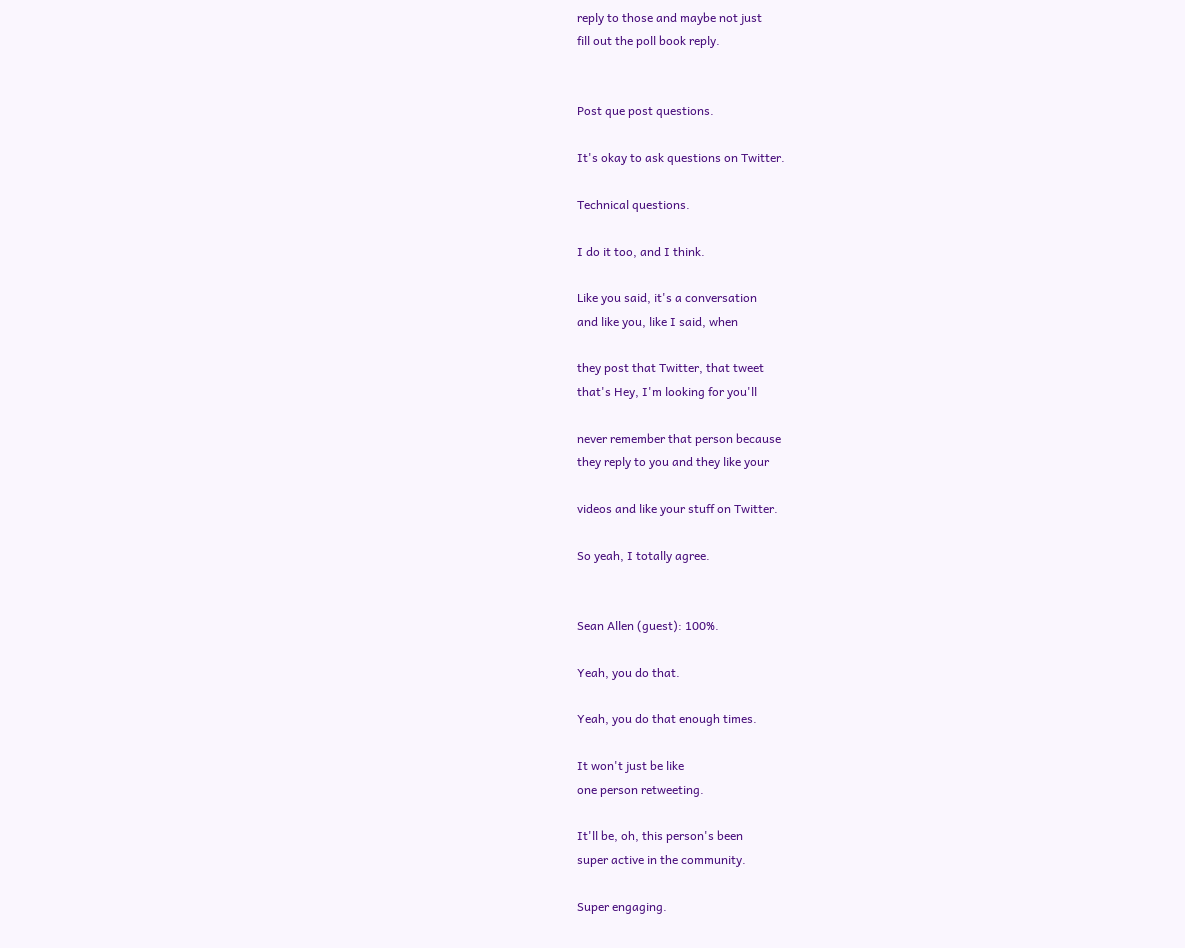reply to those and maybe not just
fill out the poll book reply.


Post que post questions.

It's okay to ask questions on Twitter.

Technical questions.

I do it too, and I think.

Like you said, it's a conversation
and like you, like I said, when

they post that Twitter, that tweet
that's Hey, I'm looking for you'll

never remember that person because
they reply to you and they like your

videos and like your stuff on Twitter.

So yeah, I totally agree.


Sean Allen (guest): 100%.

Yeah, you do that.

Yeah, you do that enough times.

It won't just be like
one person retweeting.

It'll be, oh, this person's been
super active in the community.

Super engaging.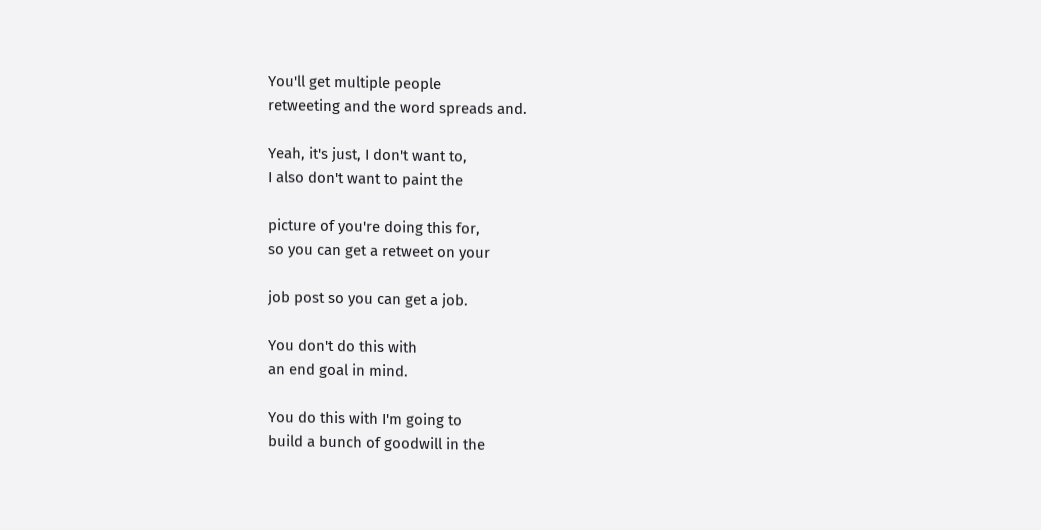You'll get multiple people
retweeting and the word spreads and.

Yeah, it's just, I don't want to,
I also don't want to paint the

picture of you're doing this for,
so you can get a retweet on your

job post so you can get a job.

You don't do this with
an end goal in mind.

You do this with I'm going to
build a bunch of goodwill in the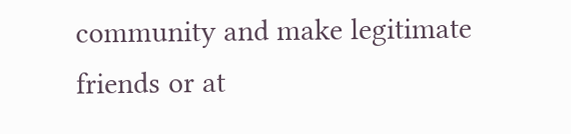community and make legitimate
friends or at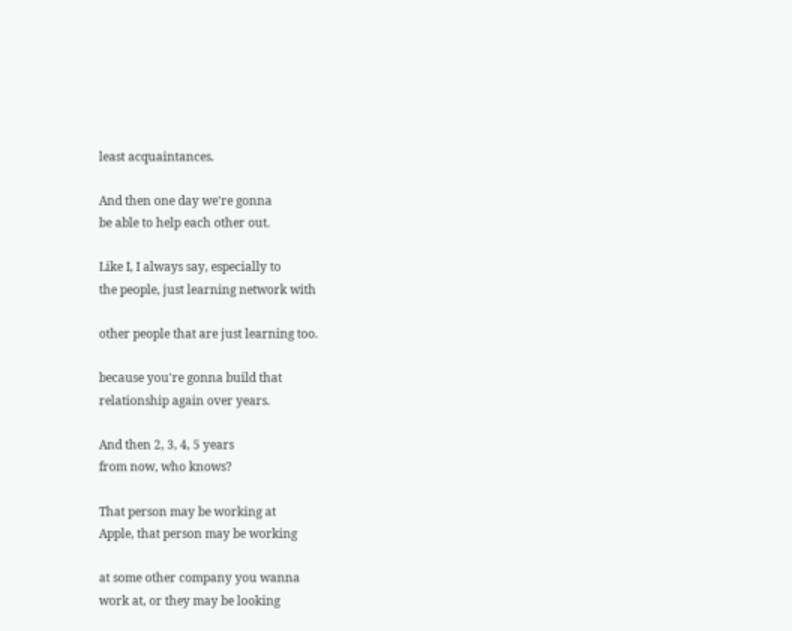least acquaintances.

And then one day we're gonna
be able to help each other out.

Like I, I always say, especially to
the people, just learning network with

other people that are just learning too.

because you're gonna build that
relationship again over years.

And then 2, 3, 4, 5 years
from now, who knows?

That person may be working at
Apple, that person may be working

at some other company you wanna
work at, or they may be looking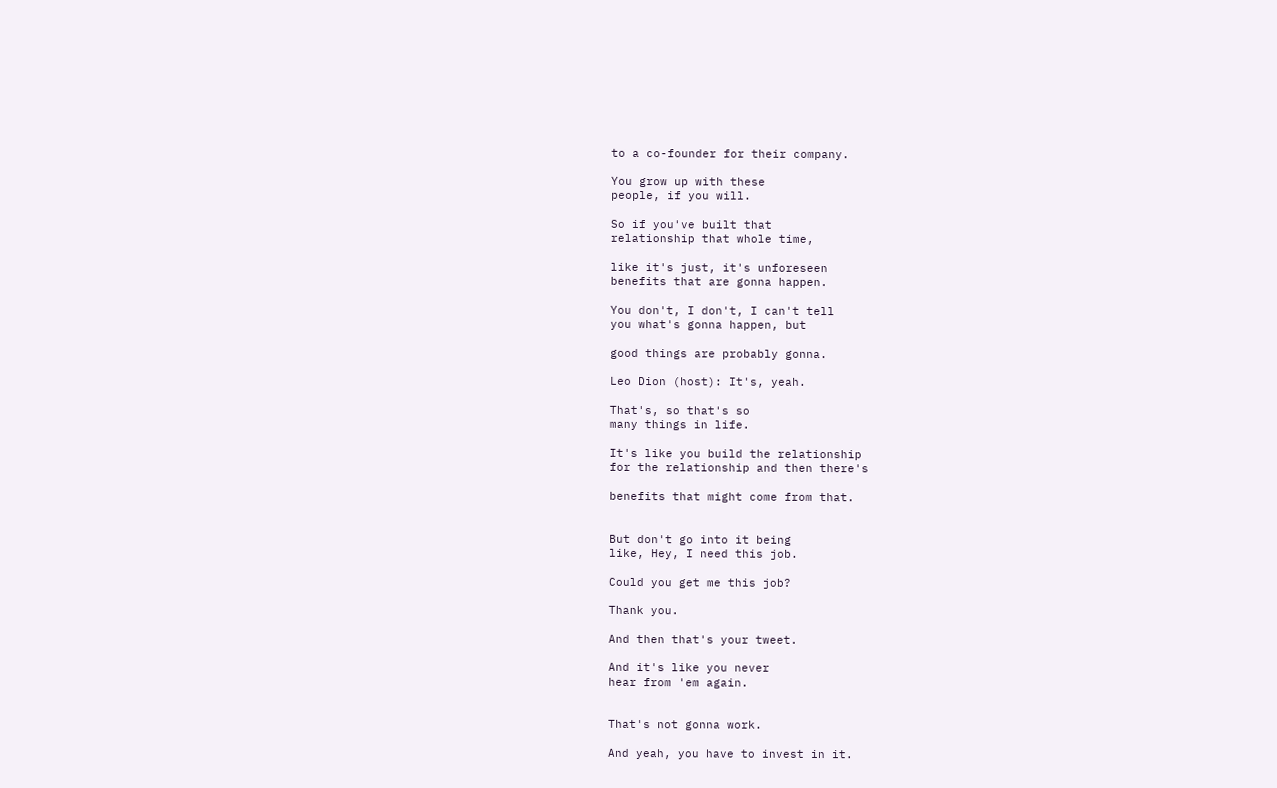to a co-founder for their company.

You grow up with these
people, if you will.

So if you've built that
relationship that whole time,

like it's just, it's unforeseen
benefits that are gonna happen.

You don't, I don't, I can't tell
you what's gonna happen, but

good things are probably gonna.

Leo Dion (host): It's, yeah.

That's, so that's so
many things in life.

It's like you build the relationship
for the relationship and then there's

benefits that might come from that.


But don't go into it being
like, Hey, I need this job.

Could you get me this job?

Thank you.

And then that's your tweet.

And it's like you never
hear from 'em again.


That's not gonna work.

And yeah, you have to invest in it.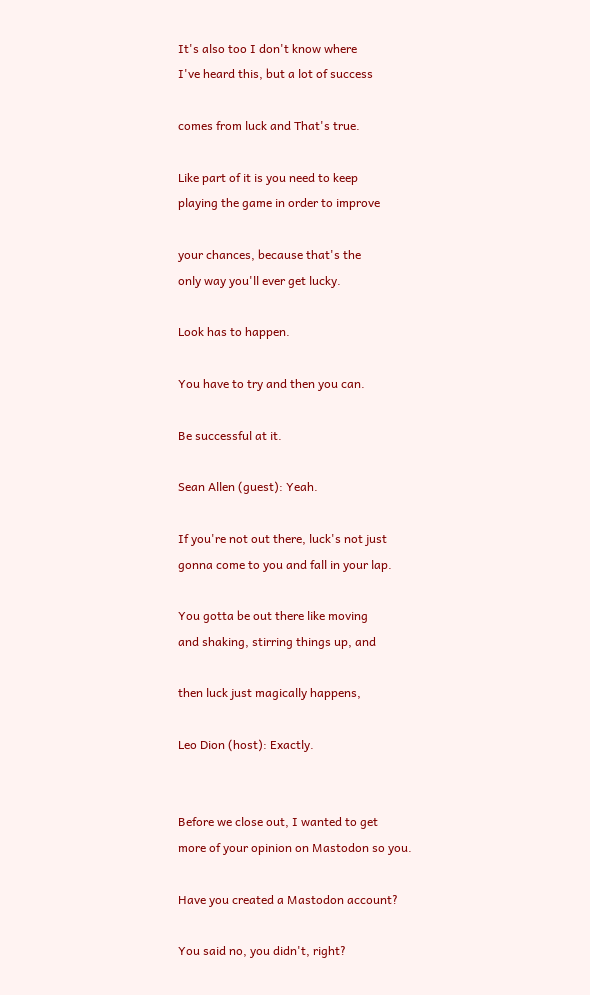It's also too I don't know where
I've heard this, but a lot of success

comes from luck and That's true.

Like part of it is you need to keep
playing the game in order to improve

your chances, because that's the
only way you'll ever get lucky.

Look has to happen.

You have to try and then you can.

Be successful at it.

Sean Allen (guest): Yeah.

If you're not out there, luck's not just
gonna come to you and fall in your lap.

You gotta be out there like moving
and shaking, stirring things up, and

then luck just magically happens,

Leo Dion (host): Exactly.


Before we close out, I wanted to get
more of your opinion on Mastodon so you.

Have you created a Mastodon account?

You said no, you didn't, right?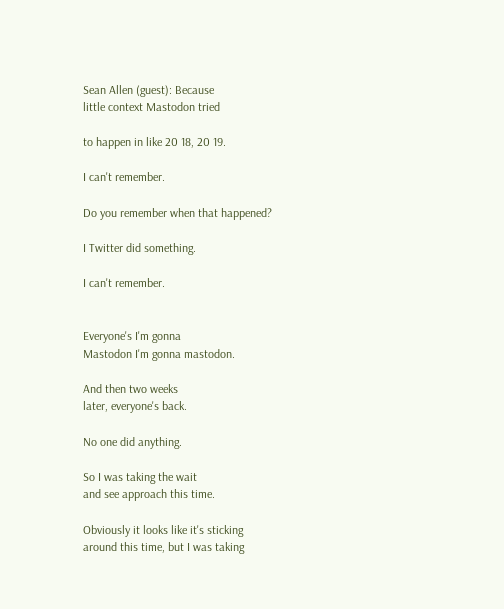Sean Allen (guest): Because
little context Mastodon tried

to happen in like 20 18, 20 19.

I can't remember.

Do you remember when that happened?

I Twitter did something.

I can't remember.


Everyone's I'm gonna
Mastodon I'm gonna mastodon.

And then two weeks
later, everyone's back.

No one did anything.

So I was taking the wait
and see approach this time.

Obviously it looks like it's sticking
around this time, but I was taking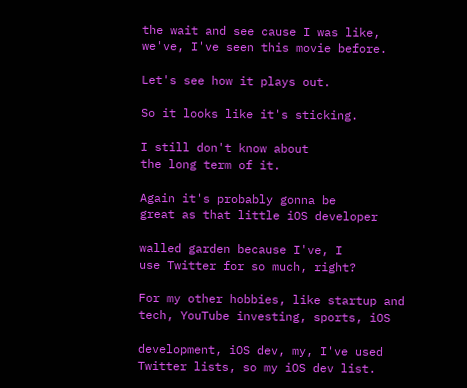the wait and see cause I was like,
we've, I've seen this movie before.

Let's see how it plays out.

So it looks like it's sticking.

I still don't know about
the long term of it.

Again it's probably gonna be
great as that little iOS developer

walled garden because I've, I
use Twitter for so much, right?

For my other hobbies, like startup and
tech, YouTube investing, sports, iOS

development, iOS dev, my, I've used
Twitter lists, so my iOS dev list.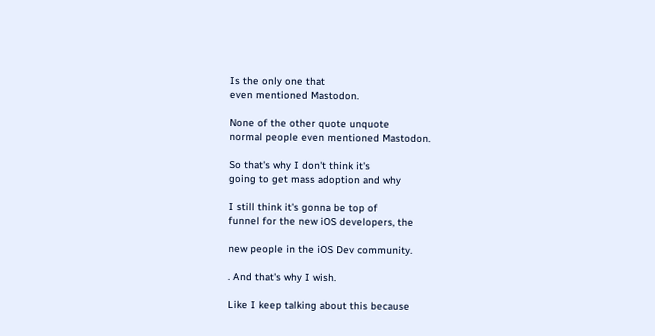Is the only one that
even mentioned Mastodon.

None of the other quote unquote
normal people even mentioned Mastodon.

So that's why I don't think it's
going to get mass adoption and why

I still think it's gonna be top of
funnel for the new iOS developers, the

new people in the iOS Dev community.

. And that's why I wish.

Like I keep talking about this because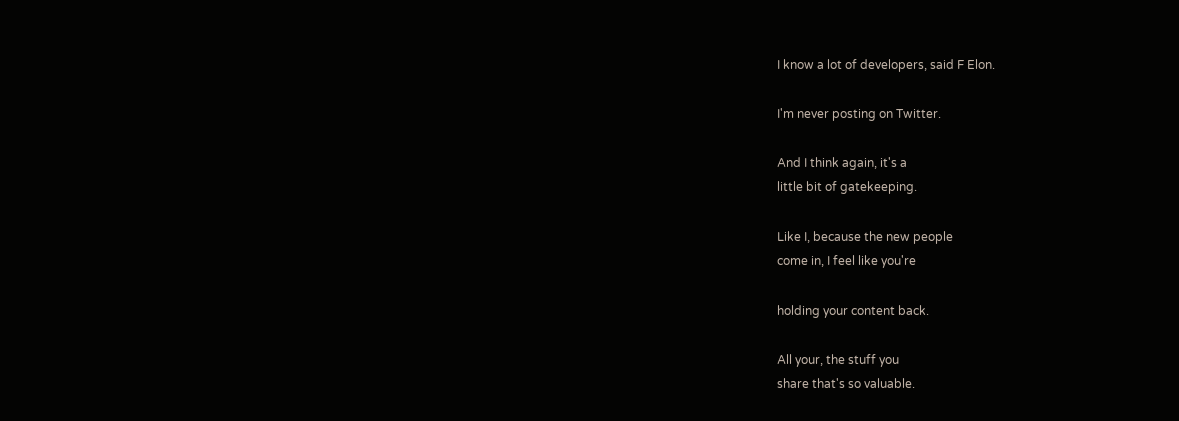I know a lot of developers, said F Elon.

I'm never posting on Twitter.

And I think again, it's a
little bit of gatekeeping.

Like I, because the new people
come in, I feel like you're

holding your content back.

All your, the stuff you
share that's so valuable.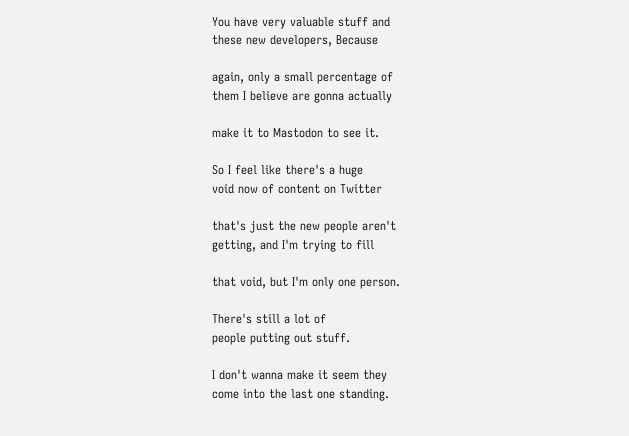You have very valuable stuff and
these new developers, Because

again, only a small percentage of
them I believe are gonna actually

make it to Mastodon to see it.

So I feel like there's a huge
void now of content on Twitter

that's just the new people aren't
getting, and I'm trying to fill

that void, but I'm only one person.

There's still a lot of
people putting out stuff.

I don't wanna make it seem they
come into the last one standing.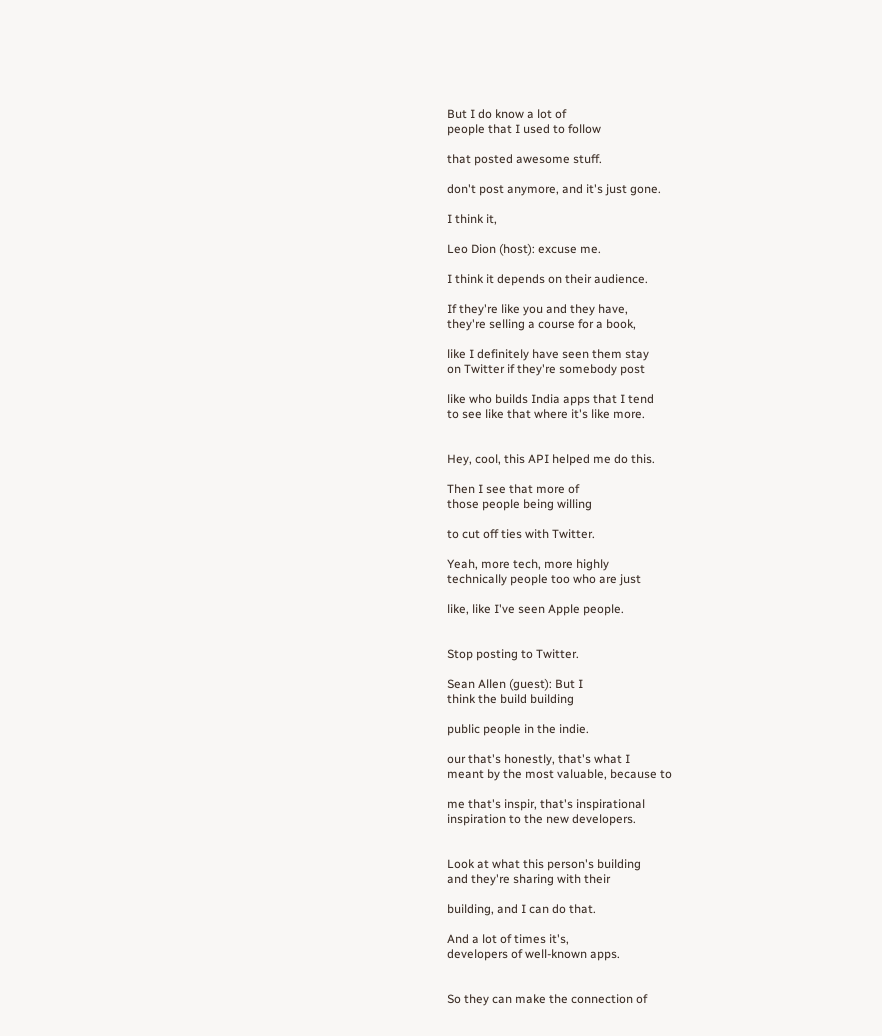But I do know a lot of
people that I used to follow

that posted awesome stuff.

don't post anymore, and it's just gone.

I think it,

Leo Dion (host): excuse me.

I think it depends on their audience.

If they're like you and they have,
they're selling a course for a book,

like I definitely have seen them stay
on Twitter if they're somebody post

like who builds India apps that I tend
to see like that where it's like more.


Hey, cool, this API helped me do this.

Then I see that more of
those people being willing

to cut off ties with Twitter.

Yeah, more tech, more highly
technically people too who are just

like, like I've seen Apple people.


Stop posting to Twitter.

Sean Allen (guest): But I
think the build building

public people in the indie.

our that's honestly, that's what I
meant by the most valuable, because to

me that's inspir, that's inspirational
inspiration to the new developers.


Look at what this person's building
and they're sharing with their

building, and I can do that.

And a lot of times it's,
developers of well-known apps.


So they can make the connection of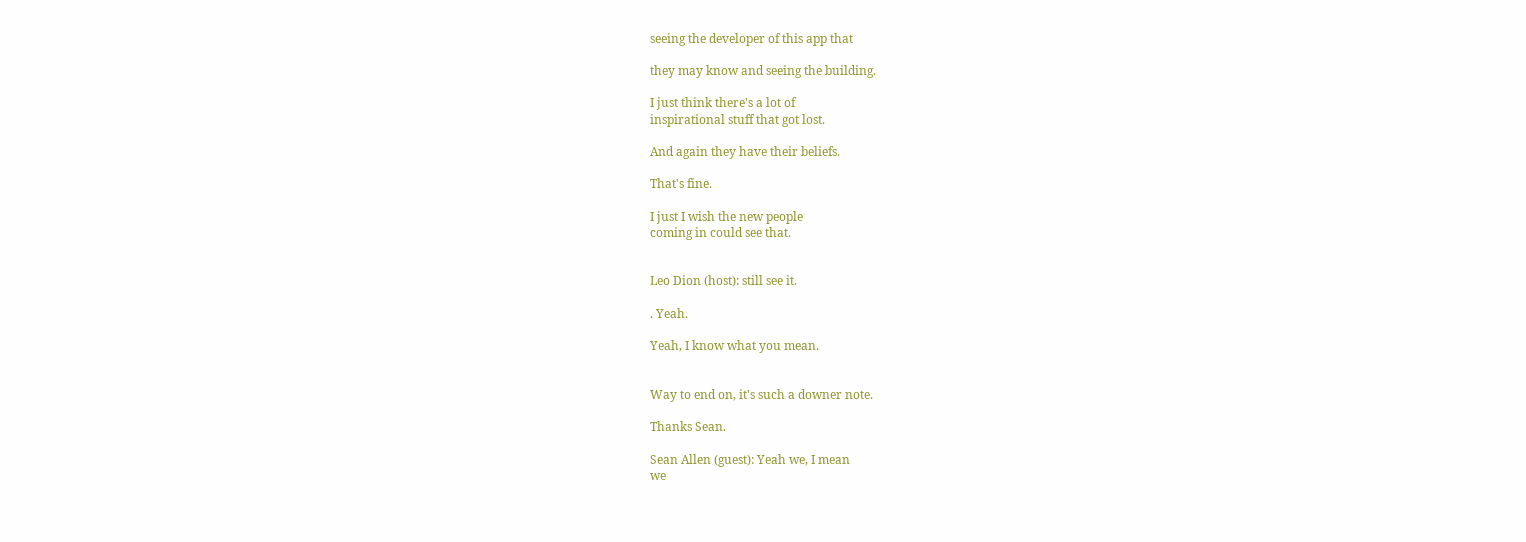seeing the developer of this app that

they may know and seeing the building.

I just think there's a lot of
inspirational stuff that got lost.

And again they have their beliefs.

That's fine.

I just I wish the new people
coming in could see that.


Leo Dion (host): still see it.

. Yeah.

Yeah, I know what you mean.


Way to end on, it's such a downer note.

Thanks Sean.

Sean Allen (guest): Yeah we, I mean
we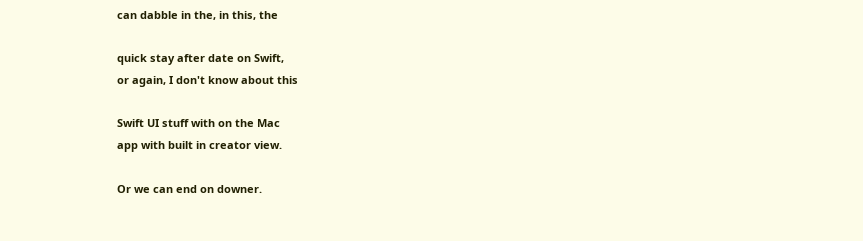can dabble in the, in this, the

quick stay after date on Swift,
or again, I don't know about this

Swift UI stuff with on the Mac
app with built in creator view.

Or we can end on downer.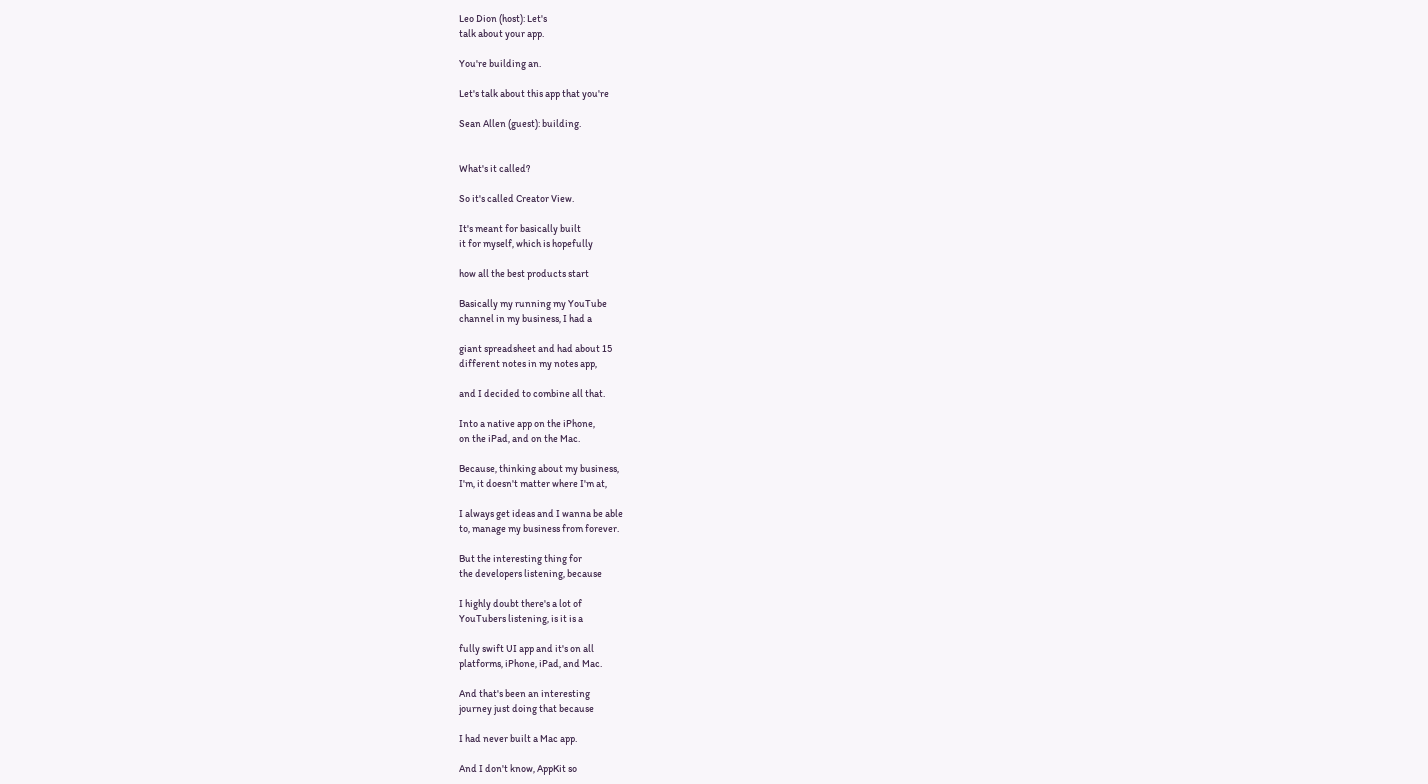Leo Dion (host): Let's
talk about your app.

You're building an.

Let's talk about this app that you're

Sean Allen (guest): building.


What's it called?

So it's called Creator View.

It's meant for basically built
it for myself, which is hopefully

how all the best products start

Basically my running my YouTube
channel in my business, I had a

giant spreadsheet and had about 15
different notes in my notes app,

and I decided to combine all that.

Into a native app on the iPhone,
on the iPad, and on the Mac.

Because, thinking about my business,
I'm, it doesn't matter where I'm at,

I always get ideas and I wanna be able
to, manage my business from forever.

But the interesting thing for
the developers listening, because

I highly doubt there's a lot of
YouTubers listening, is it is a

fully swift UI app and it's on all
platforms, iPhone, iPad, and Mac.

And that's been an interesting
journey just doing that because

I had never built a Mac app.

And I don't know, AppKit so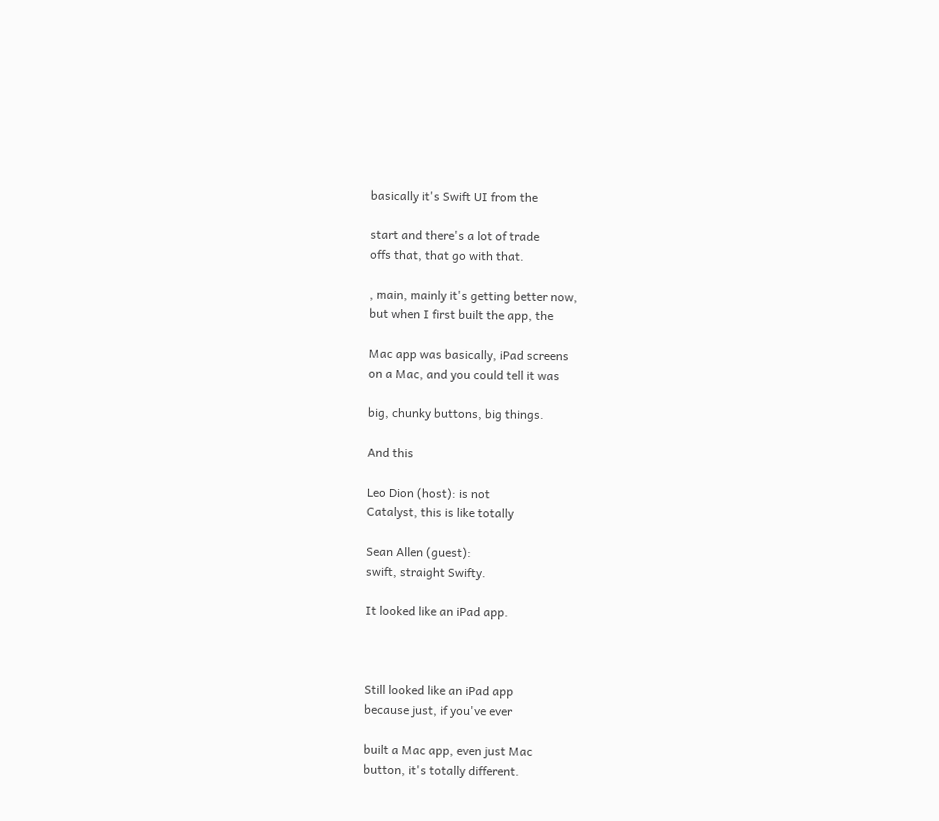basically it's Swift UI from the

start and there's a lot of trade
offs that, that go with that.

, main, mainly it's getting better now,
but when I first built the app, the

Mac app was basically, iPad screens
on a Mac, and you could tell it was

big, chunky buttons, big things.

And this

Leo Dion (host): is not
Catalyst, this is like totally

Sean Allen (guest):
swift, straight Swifty.

It looked like an iPad app.



Still looked like an iPad app
because just, if you've ever

built a Mac app, even just Mac
button, it's totally different.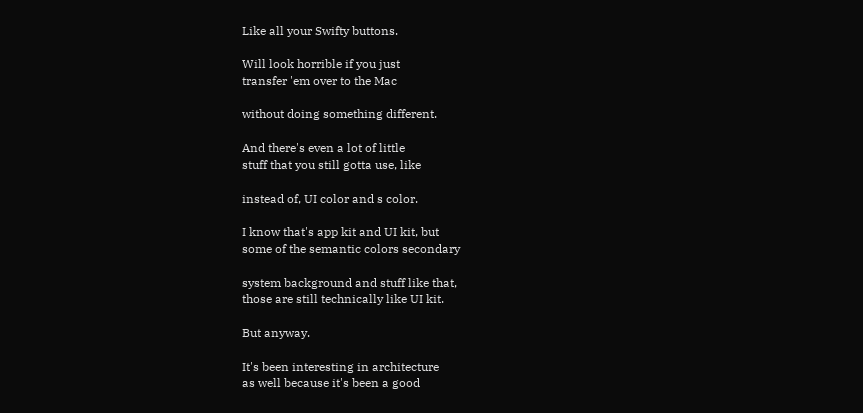Like all your Swifty buttons.

Will look horrible if you just
transfer 'em over to the Mac

without doing something different.

And there's even a lot of little
stuff that you still gotta use, like

instead of, UI color and s color.

I know that's app kit and UI kit, but
some of the semantic colors secondary

system background and stuff like that,
those are still technically like UI kit.

But anyway.

It's been interesting in architecture
as well because it's been a good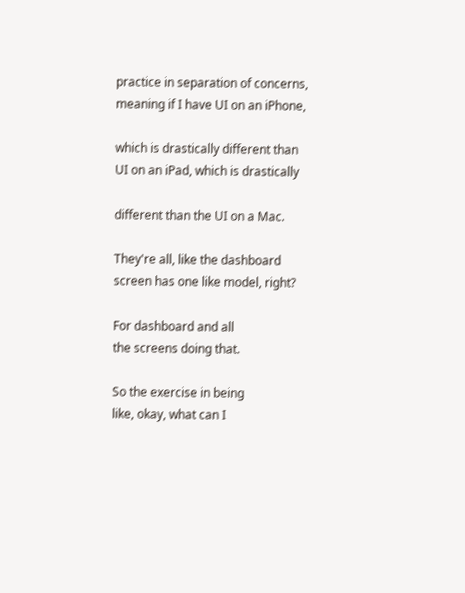practice in separation of concerns,
meaning if I have UI on an iPhone,

which is drastically different than
UI on an iPad, which is drastically

different than the UI on a Mac.

They're all, like the dashboard
screen has one like model, right?

For dashboard and all
the screens doing that.

So the exercise in being
like, okay, what can I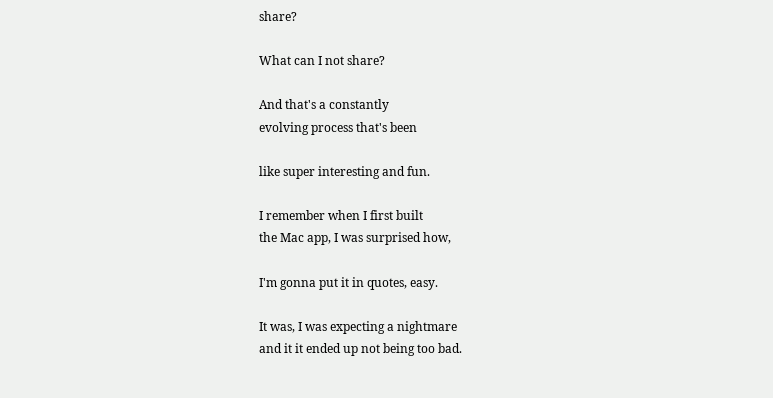share?

What can I not share?

And that's a constantly
evolving process that's been

like super interesting and fun.

I remember when I first built
the Mac app, I was surprised how,

I'm gonna put it in quotes, easy.

It was, I was expecting a nightmare
and it it ended up not being too bad.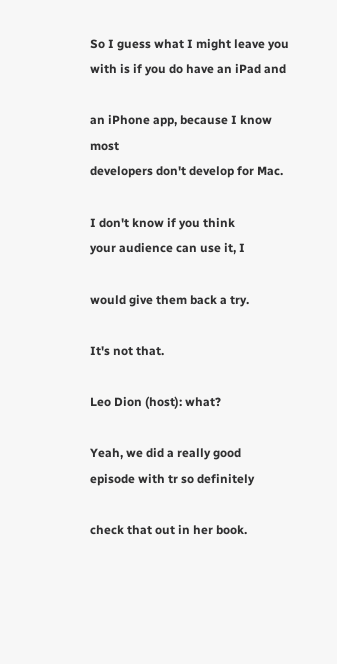So I guess what I might leave you
with is if you do have an iPad and

an iPhone app, because I know most
developers don't develop for Mac.

I don't know if you think
your audience can use it, I

would give them back a try.

It's not that.

Leo Dion (host): what?

Yeah, we did a really good
episode with tr so definitely

check that out in her book.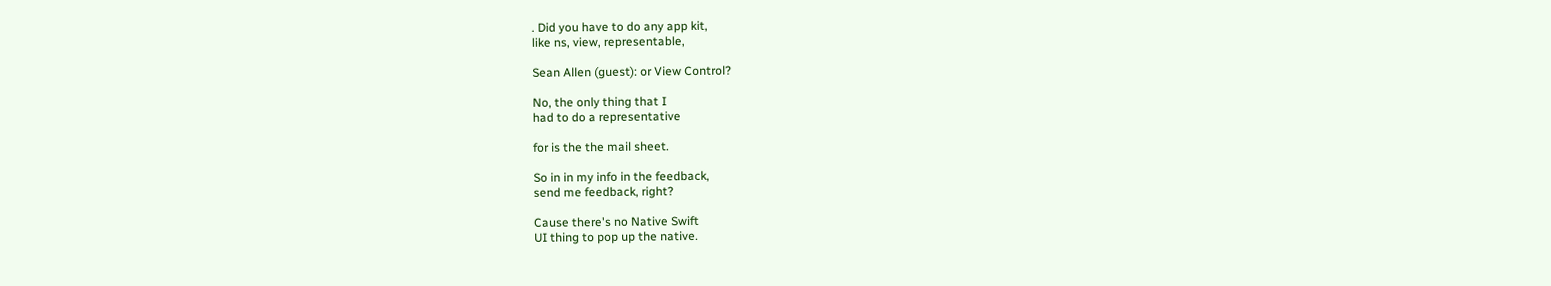. Did you have to do any app kit,
like ns, view, representable,

Sean Allen (guest): or View Control?

No, the only thing that I
had to do a representative

for is the the mail sheet.

So in in my info in the feedback,
send me feedback, right?

Cause there's no Native Swift
UI thing to pop up the native.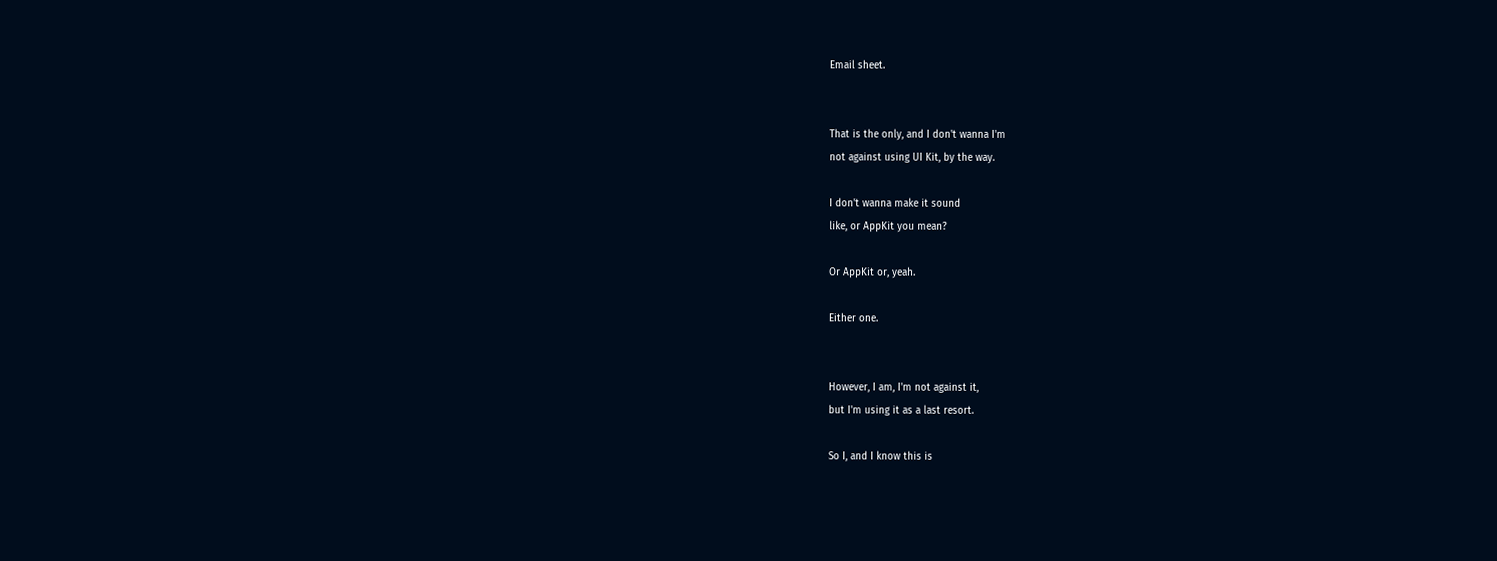Email sheet.


That is the only, and I don't wanna I'm
not against using UI Kit, by the way.

I don't wanna make it sound
like, or AppKit you mean?

Or AppKit or, yeah.

Either one.


However, I am, I'm not against it,
but I'm using it as a last resort.

So I, and I know this is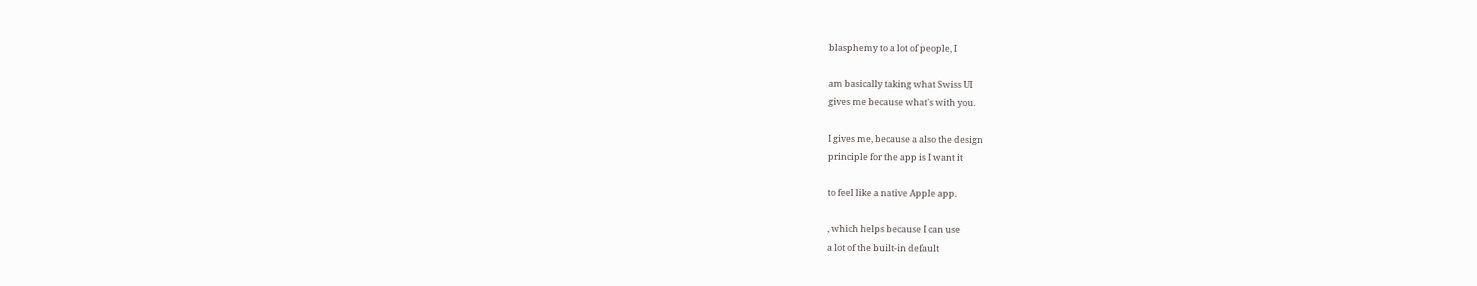blasphemy to a lot of people, I

am basically taking what Swiss UI
gives me because what's with you.

I gives me, because a also the design
principle for the app is I want it

to feel like a native Apple app.

, which helps because I can use
a lot of the built-in default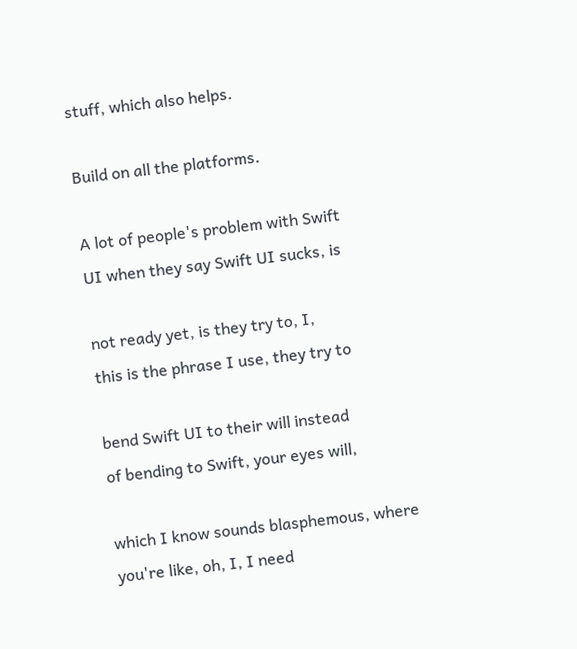stuff, which also helps.

Build on all the platforms.

A lot of people's problem with Swift
UI when they say Swift UI sucks, is

not ready yet, is they try to, I,
this is the phrase I use, they try to

bend Swift UI to their will instead
of bending to Swift, your eyes will,

which I know sounds blasphemous, where
you're like, oh, I, I need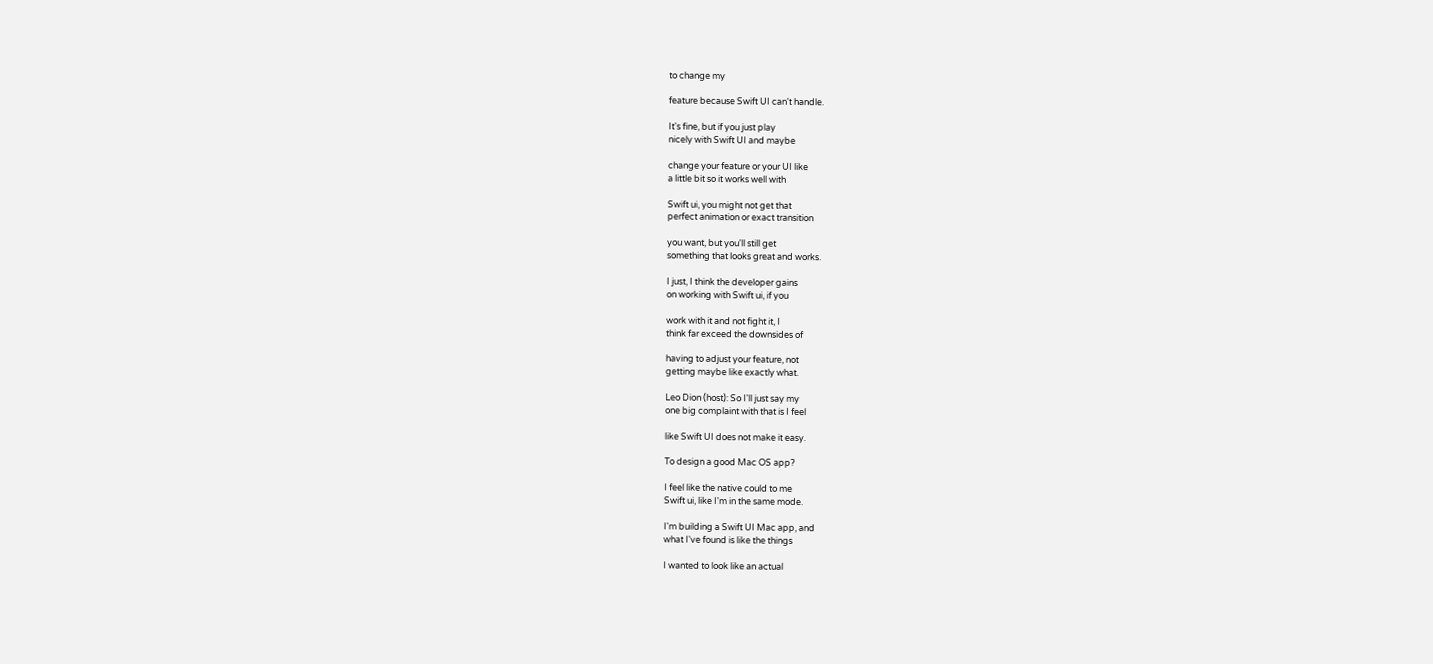to change my

feature because Swift UI can't handle.

It's fine, but if you just play
nicely with Swift UI and maybe

change your feature or your UI like
a little bit so it works well with

Swift ui, you might not get that
perfect animation or exact transition

you want, but you'll still get
something that looks great and works.

I just, I think the developer gains
on working with Swift ui, if you

work with it and not fight it, I
think far exceed the downsides of

having to adjust your feature, not
getting maybe like exactly what.

Leo Dion (host): So I'll just say my
one big complaint with that is I feel

like Swift UI does not make it easy.

To design a good Mac OS app?

I feel like the native could to me
Swift ui, like I'm in the same mode.

I'm building a Swift UI Mac app, and
what I've found is like the things

I wanted to look like an actual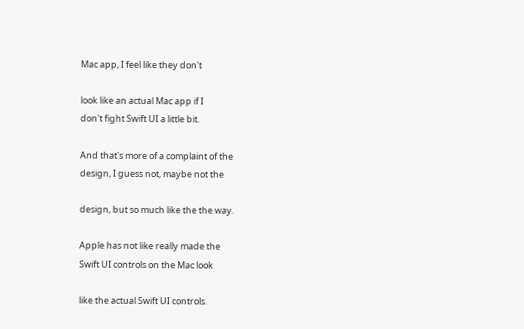Mac app, I feel like they don't

look like an actual Mac app if I
don't fight Swift UI a little bit.

And that's more of a complaint of the
design, I guess not, maybe not the

design, but so much like the the way.

Apple has not like really made the
Swift UI controls on the Mac look

like the actual Swift UI controls.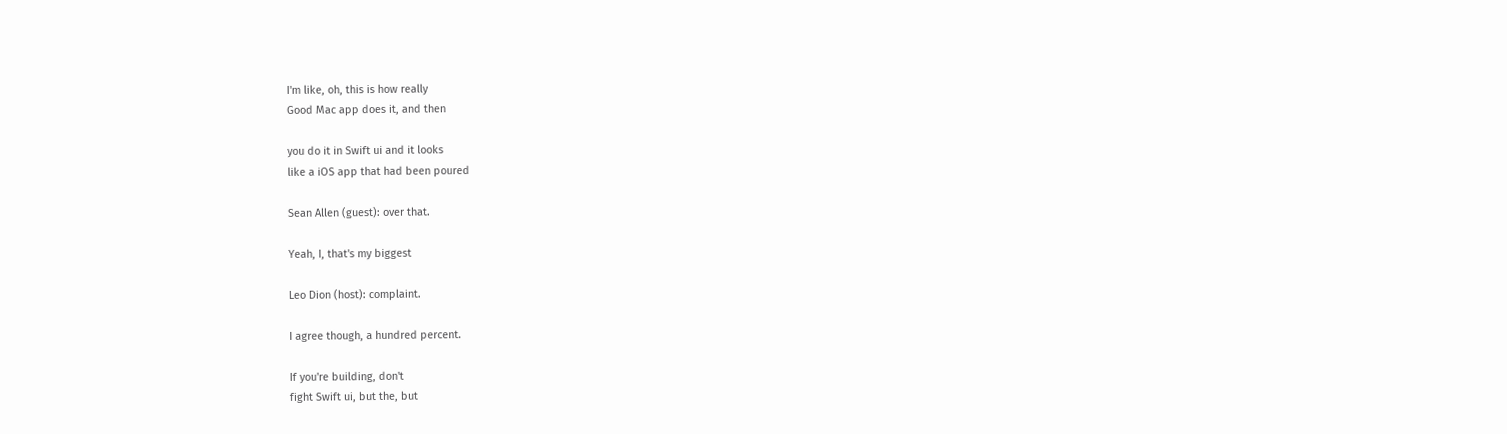I'm like, oh, this is how really
Good Mac app does it, and then

you do it in Swift ui and it looks
like a iOS app that had been poured

Sean Allen (guest): over that.

Yeah, I, that's my biggest

Leo Dion (host): complaint.

I agree though, a hundred percent.

If you're building, don't
fight Swift ui, but the, but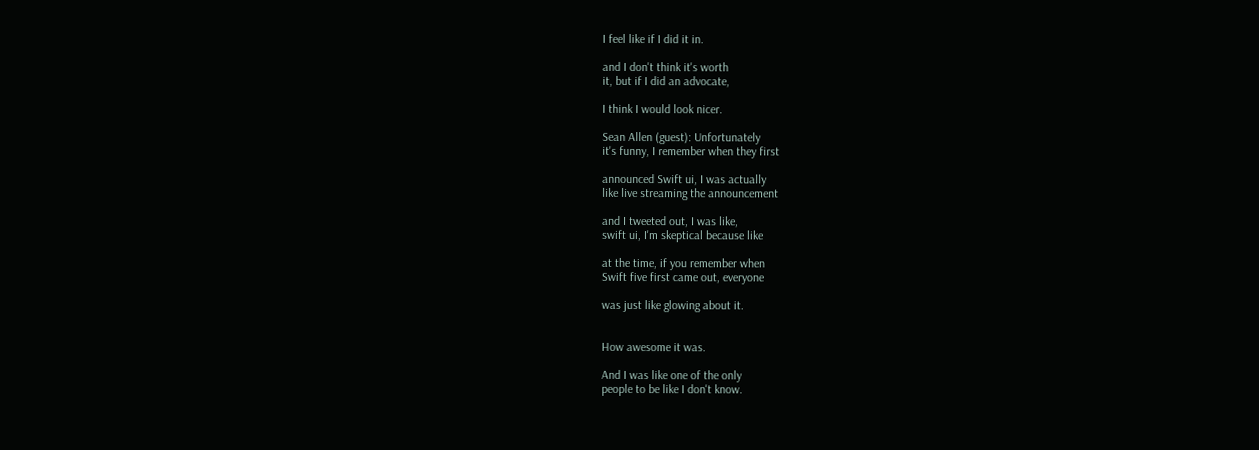I feel like if I did it in.

and I don't think it's worth
it, but if I did an advocate,

I think I would look nicer.

Sean Allen (guest): Unfortunately
it's funny, I remember when they first

announced Swift ui, I was actually
like live streaming the announcement

and I tweeted out, I was like,
swift ui, I'm skeptical because like

at the time, if you remember when
Swift five first came out, everyone

was just like glowing about it.


How awesome it was.

And I was like one of the only
people to be like I don't know.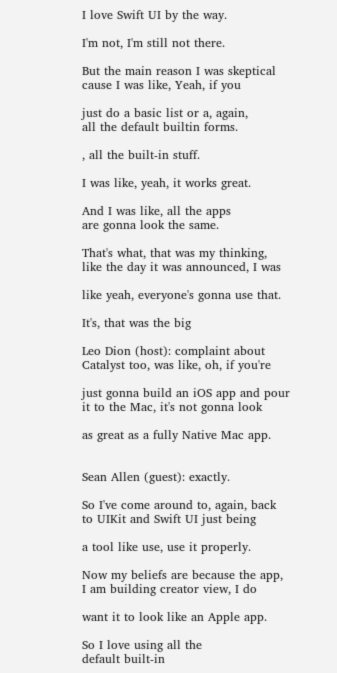I love Swift UI by the way.

I'm not, I'm still not there.

But the main reason I was skeptical
cause I was like, Yeah, if you

just do a basic list or a, again,
all the default builtin forms.

, all the built-in stuff.

I was like, yeah, it works great.

And I was like, all the apps
are gonna look the same.

That's what, that was my thinking,
like the day it was announced, I was

like yeah, everyone's gonna use that.

It's, that was the big

Leo Dion (host): complaint about
Catalyst too, was like, oh, if you're

just gonna build an iOS app and pour
it to the Mac, it's not gonna look

as great as a fully Native Mac app.


Sean Allen (guest): exactly.

So I've come around to, again, back
to UIKit and Swift UI just being

a tool like use, use it properly.

Now my beliefs are because the app,
I am building creator view, I do

want it to look like an Apple app.

So I love using all the
default built-in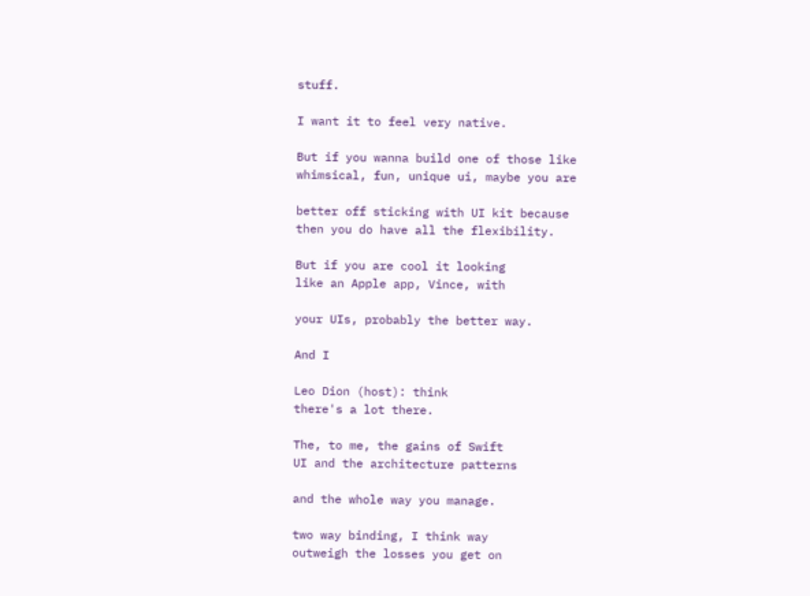stuff.

I want it to feel very native.

But if you wanna build one of those like
whimsical, fun, unique ui, maybe you are

better off sticking with UI kit because
then you do have all the flexibility.

But if you are cool it looking
like an Apple app, Vince, with

your UIs, probably the better way.

And I

Leo Dion (host): think
there's a lot there.

The, to me, the gains of Swift
UI and the architecture patterns

and the whole way you manage.

two way binding, I think way
outweigh the losses you get on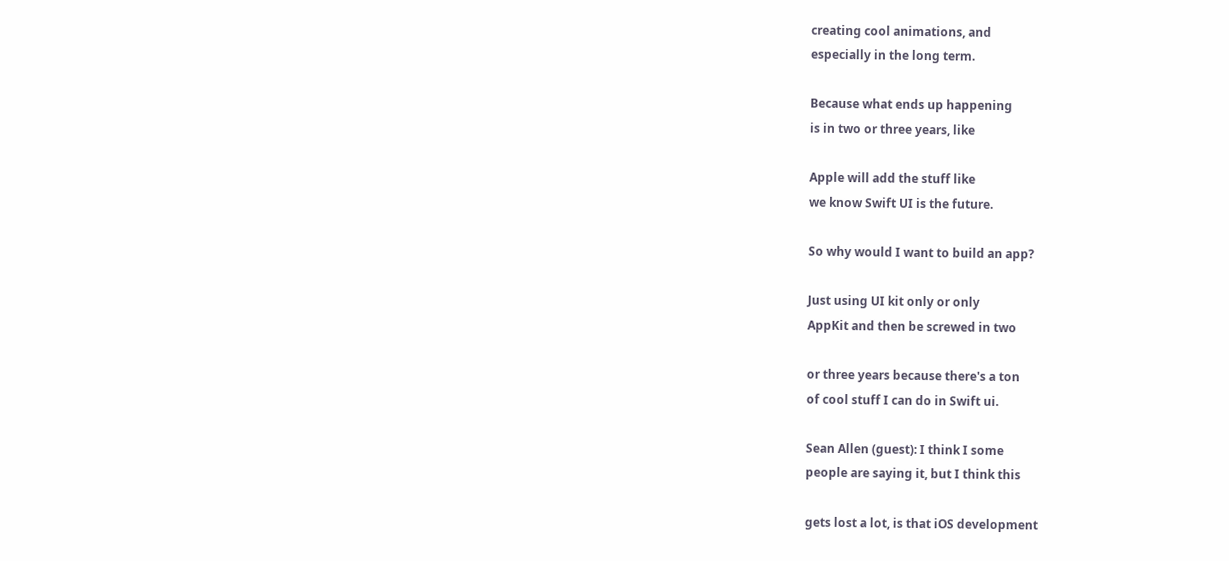creating cool animations, and
especially in the long term.

Because what ends up happening
is in two or three years, like

Apple will add the stuff like
we know Swift UI is the future.

So why would I want to build an app?

Just using UI kit only or only
AppKit and then be screwed in two

or three years because there's a ton
of cool stuff I can do in Swift ui.

Sean Allen (guest): I think I some
people are saying it, but I think this

gets lost a lot, is that iOS development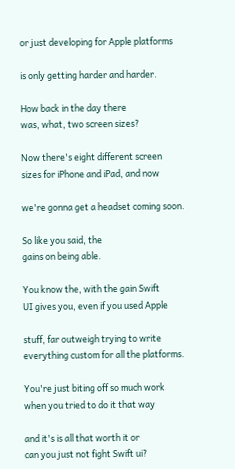or just developing for Apple platforms

is only getting harder and harder.

How back in the day there
was, what, two screen sizes?

Now there's eight different screen
sizes for iPhone and iPad, and now

we're gonna get a headset coming soon.

So like you said, the
gains on being able.

You know the, with the gain Swift
UI gives you, even if you used Apple

stuff, far outweigh trying to write
everything custom for all the platforms.

You're just biting off so much work
when you tried to do it that way

and it's is all that worth it or
can you just not fight Swift ui?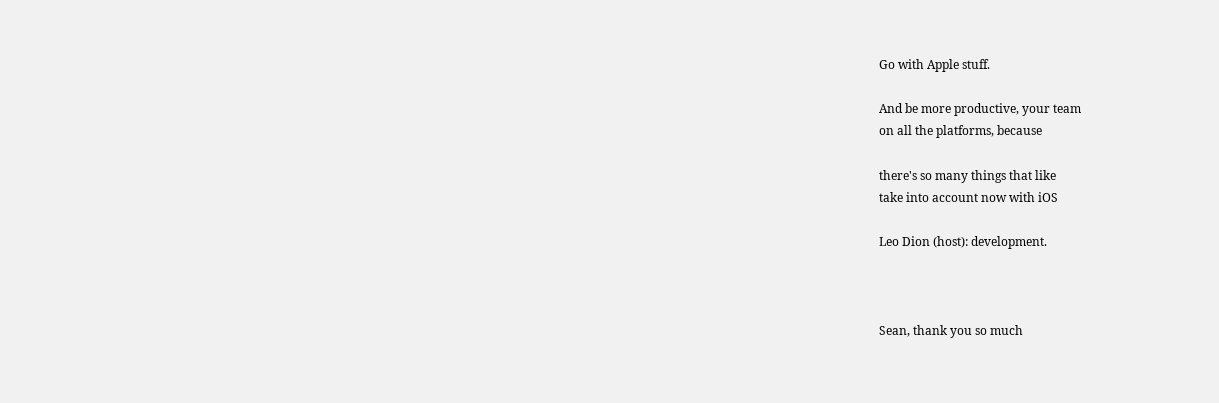Go with Apple stuff.

And be more productive, your team
on all the platforms, because

there's so many things that like
take into account now with iOS

Leo Dion (host): development.



Sean, thank you so much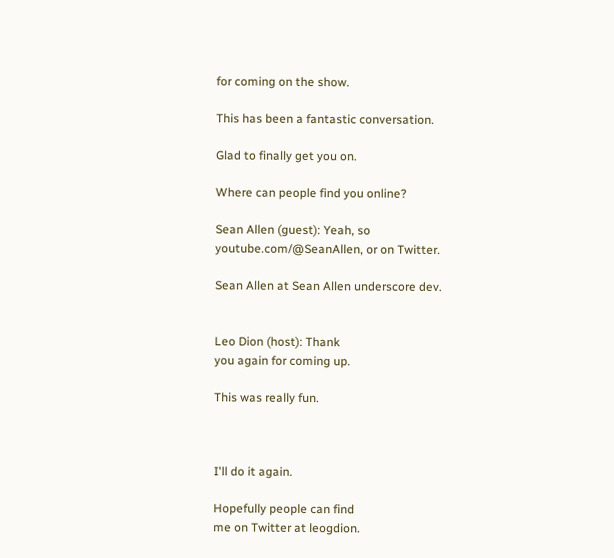for coming on the show.

This has been a fantastic conversation.

Glad to finally get you on.

Where can people find you online?

Sean Allen (guest): Yeah, so
youtube.com/@SeanAllen, or on Twitter.

Sean Allen at Sean Allen underscore dev.


Leo Dion (host): Thank
you again for coming up.

This was really fun.



I'll do it again.

Hopefully people can find
me on Twitter at leogdion.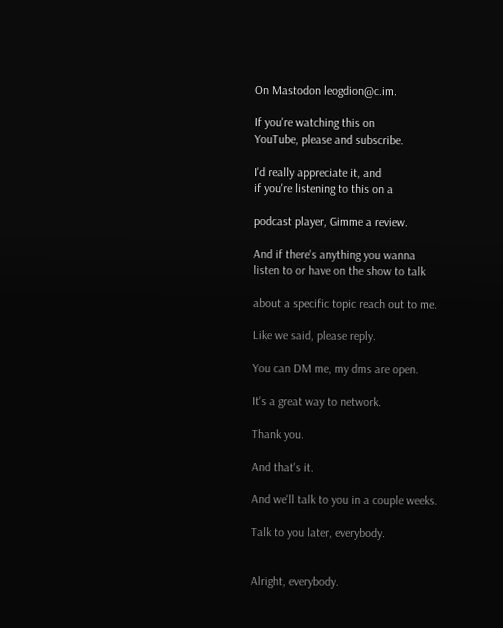On Mastodon leogdion@c.im.

If you're watching this on
YouTube, please and subscribe.

I'd really appreciate it, and
if you're listening to this on a

podcast player, Gimme a review.

And if there's anything you wanna
listen to or have on the show to talk

about a specific topic reach out to me.

Like we said, please reply.

You can DM me, my dms are open.

It's a great way to network.

Thank you.

And that's it.

And we'll talk to you in a couple weeks.

Talk to you later, everybody.


Alright, everybody.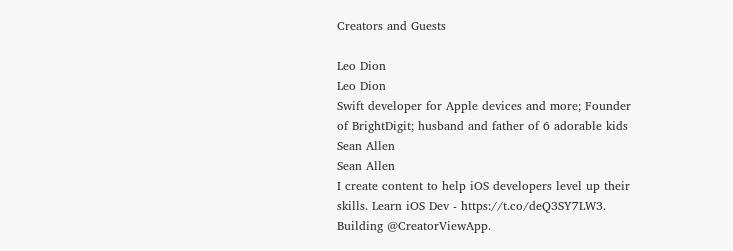Creators and Guests

Leo Dion
Leo Dion
Swift developer for Apple devices and more; Founder of BrightDigit; husband and father of 6 adorable kids
Sean Allen
Sean Allen
I create content to help iOS developers level up their skills. Learn iOS Dev - https://t.co/deQ3SY7LW3. Building @CreatorViewApp.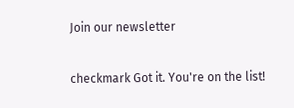Join our newsletter

checkmark Got it. You're on the list!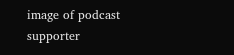image of podcast supporter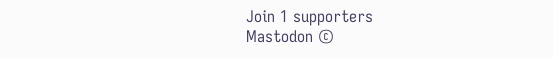Join 1 supporters
Mastodon ©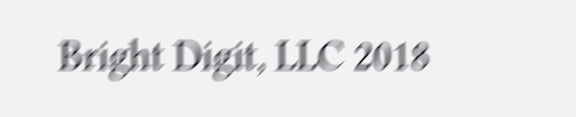Bright Digit, LLC 2018